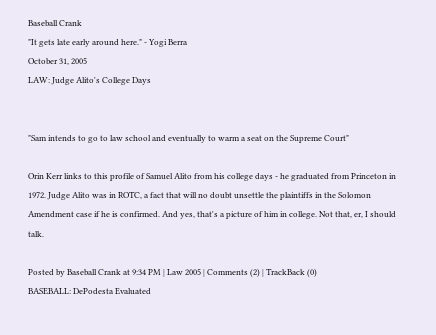Baseball Crank
"It gets late early around here." - Yogi Berra
October 31, 2005
LAW: Judge Alito's College Days


"Sam intends to go to law school and eventually to warm a seat on the Supreme Court"

Orin Kerr links to this profile of Samuel Alito from his college days - he graduated from Princeton in 1972. Judge Alito was in ROTC, a fact that will no doubt unsettle the plaintiffs in the Solomon Amendment case if he is confirmed. And yes, that's a picture of him in college. Not that, er, I should talk.

Posted by Baseball Crank at 9:34 PM | Law 2005 | Comments (2) | TrackBack (0)
BASEBALL: DePodesta Evaluated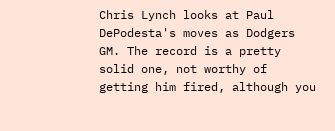Chris Lynch looks at Paul DePodesta's moves as Dodgers GM. The record is a pretty solid one, not worthy of getting him fired, although you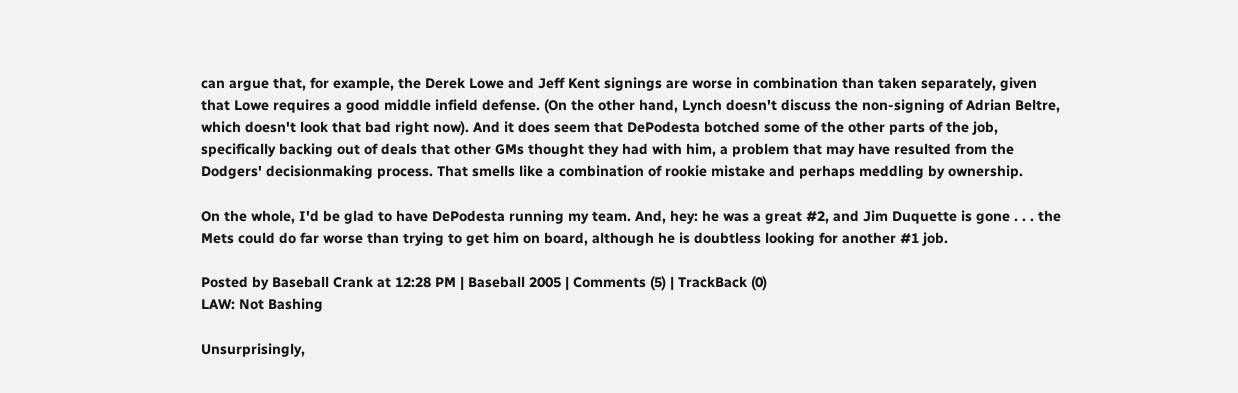can argue that, for example, the Derek Lowe and Jeff Kent signings are worse in combination than taken separately, given that Lowe requires a good middle infield defense. (On the other hand, Lynch doesn't discuss the non-signing of Adrian Beltre, which doesn't look that bad right now). And it does seem that DePodesta botched some of the other parts of the job, specifically backing out of deals that other GMs thought they had with him, a problem that may have resulted from the Dodgers' decisionmaking process. That smells like a combination of rookie mistake and perhaps meddling by ownership.

On the whole, I'd be glad to have DePodesta running my team. And, hey: he was a great #2, and Jim Duquette is gone . . . the Mets could do far worse than trying to get him on board, although he is doubtless looking for another #1 job.

Posted by Baseball Crank at 12:28 PM | Baseball 2005 | Comments (5) | TrackBack (0)
LAW: Not Bashing

Unsurprisingly,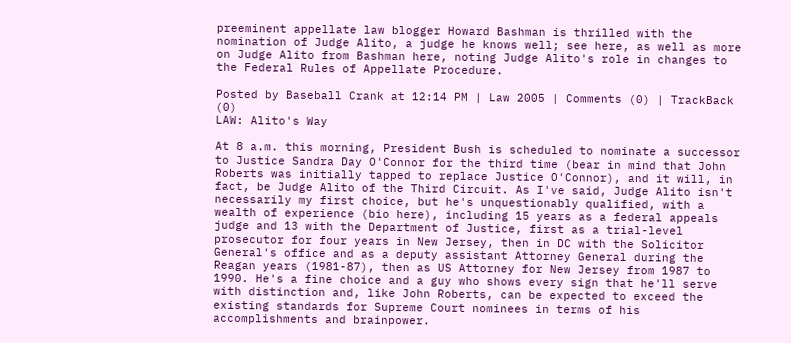preeminent appellate law blogger Howard Bashman is thrilled with the nomination of Judge Alito, a judge he knows well; see here, as well as more on Judge Alito from Bashman here, noting Judge Alito's role in changes to the Federal Rules of Appellate Procedure.

Posted by Baseball Crank at 12:14 PM | Law 2005 | Comments (0) | TrackBack (0)
LAW: Alito's Way

At 8 a.m. this morning, President Bush is scheduled to nominate a successor to Justice Sandra Day O'Connor for the third time (bear in mind that John Roberts was initially tapped to replace Justice O'Connor), and it will, in fact, be Judge Alito of the Third Circuit. As I've said, Judge Alito isn't necessarily my first choice, but he's unquestionably qualified, with a wealth of experience (bio here), including 15 years as a federal appeals judge and 13 with the Department of Justice, first as a trial-level prosecutor for four years in New Jersey, then in DC with the Solicitor General's office and as a deputy assistant Attorney General during the Reagan years (1981-87), then as US Attorney for New Jersey from 1987 to 1990. He's a fine choice and a guy who shows every sign that he'll serve with distinction and, like John Roberts, can be expected to exceed the existing standards for Supreme Court nominees in terms of his accomplishments and brainpower.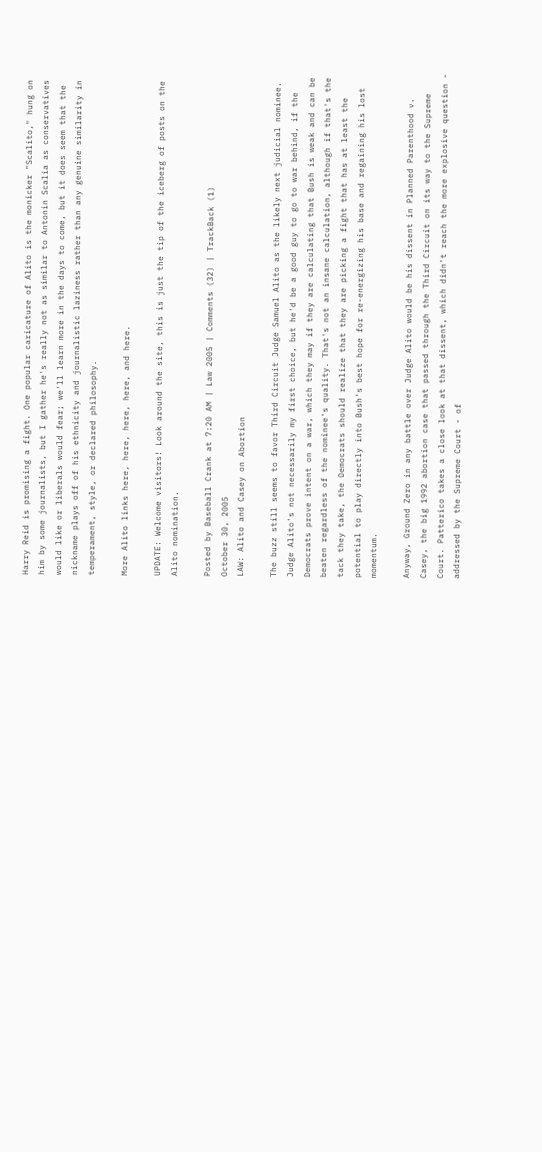Harry Reid is promising a fight. One popular caricature of Alito is the monicker "Scalito," hung on him by some journalists, but I gather he's really not as similar to Antonin Scalia as conservatives would like or liberals would fear; we'll learn more in the days to come, but it does seem that the nickname plays off of his ethnicity and journalistic laziness rather than any genuine similarity in temperament, style, or declared philosophy.

More Alito links here, here, here, here, and here.

UPDATE: Welcome visitors! Look around the site, this is just the tip of the iceberg of posts on the Alito nomination.

Posted by Baseball Crank at 7:20 AM | Law 2005 | Comments (32) | TrackBack (1)
October 30, 2005
LAW: Alito and Casey on Abortion

The buzz still seems to favor Third Circuit Judge Samuel Alito as the likely next judicial nominee. Judge Alito's not necessarily my first choice, but he'd be a good guy to go to war behind, if the Democrats prove intent on a war, which they may if they are calculating that Bush is weak and can be beaten regardless of the nominee's quality. That's not an insane calculation, although if that's the tack they take, the Democrats should realize that they are picking a fight that has at least the potential to play directly into Bush's best hope for re-energizing his base and regaining his lost momentum.

Anyway, Ground Zero in any battle over Judge Alito would be his dissent in Planned Parenthood v. Casey, the big 1992 abortion case that passed through the Third Circuit on its way to the Supreme Court. Patterico takes a close look at that dissent, which didn't reach the more explosive question - addressed by the Supreme Court - of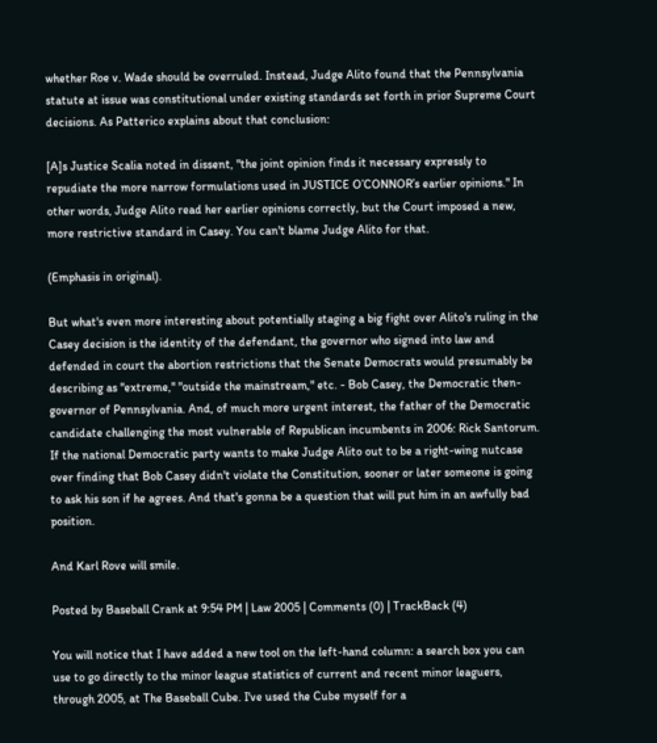whether Roe v. Wade should be overruled. Instead, Judge Alito found that the Pennsylvania statute at issue was constitutional under existing standards set forth in prior Supreme Court decisions. As Patterico explains about that conclusion:

[A]s Justice Scalia noted in dissent, "the joint opinion finds it necessary expressly to repudiate the more narrow formulations used in JUSTICE O’CONNOR’s earlier opinions." In other words, Judge Alito read her earlier opinions correctly, but the Court imposed a new, more restrictive standard in Casey. You can't blame Judge Alito for that.

(Emphasis in original).

But what's even more interesting about potentially staging a big fight over Alito's ruling in the Casey decision is the identity of the defendant, the governor who signed into law and defended in court the abortion restrictions that the Senate Democrats would presumably be describing as "extreme," "outside the mainstream," etc. - Bob Casey, the Democratic then-governor of Pennsylvania. And, of much more urgent interest, the father of the Democratic candidate challenging the most vulnerable of Republican incumbents in 2006: Rick Santorum. If the national Democratic party wants to make Judge Alito out to be a right-wing nutcase over finding that Bob Casey didn't violate the Constitution, sooner or later someone is going to ask his son if he agrees. And that's gonna be a question that will put him in an awfully bad position.

And Karl Rove will smile.

Posted by Baseball Crank at 9:54 PM | Law 2005 | Comments (0) | TrackBack (4)

You will notice that I have added a new tool on the left-hand column: a search box you can use to go directly to the minor league statistics of current and recent minor leaguers, through 2005, at The Baseball Cube. I've used the Cube myself for a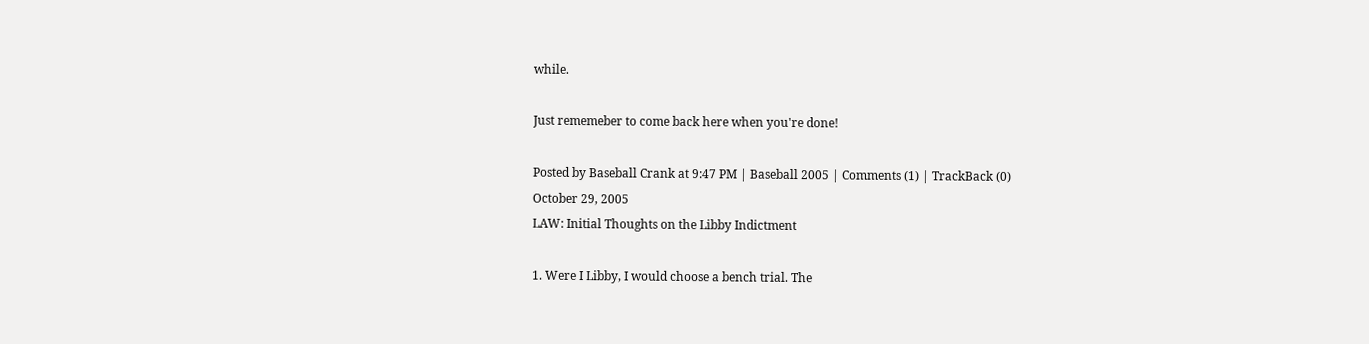while.

Just rememeber to come back here when you're done!

Posted by Baseball Crank at 9:47 PM | Baseball 2005 | Comments (1) | TrackBack (0)
October 29, 2005
LAW: Initial Thoughts on the Libby Indictment

1. Were I Libby, I would choose a bench trial. The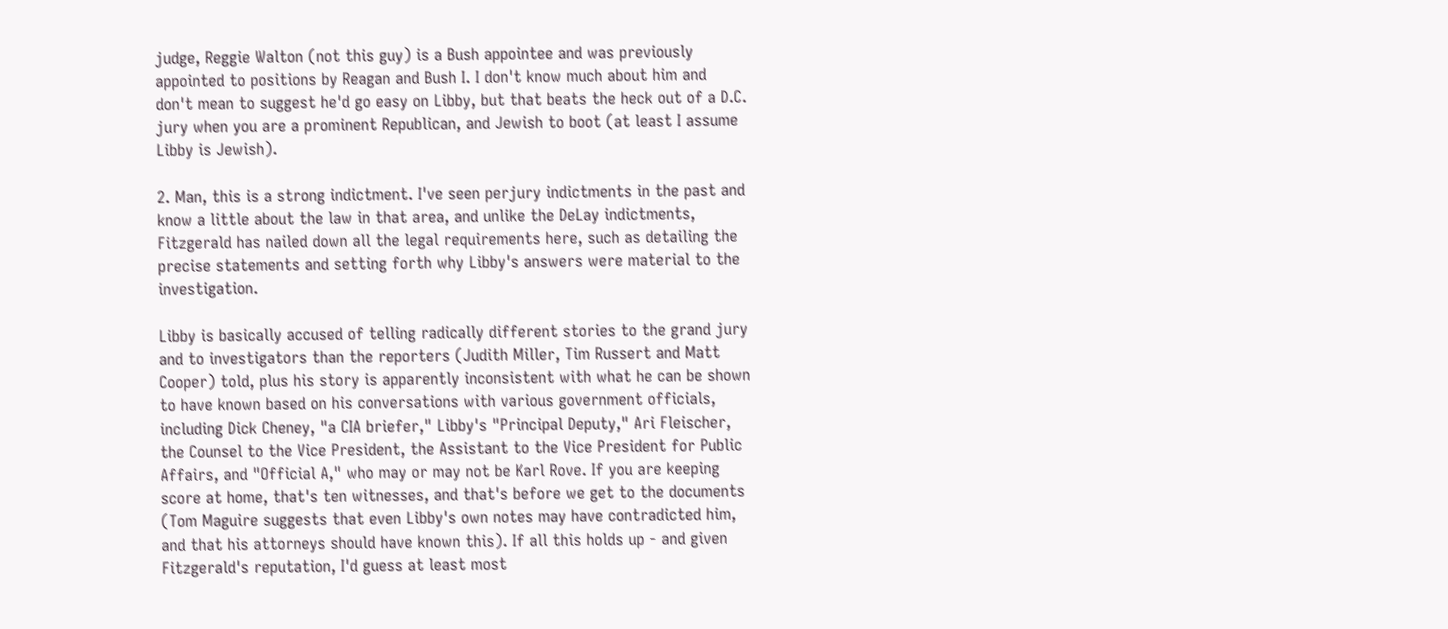judge, Reggie Walton (not this guy) is a Bush appointee and was previously appointed to positions by Reagan and Bush I. I don't know much about him and don't mean to suggest he'd go easy on Libby, but that beats the heck out of a D.C. jury when you are a prominent Republican, and Jewish to boot (at least I assume Libby is Jewish).

2. Man, this is a strong indictment. I've seen perjury indictments in the past and know a little about the law in that area, and unlike the DeLay indictments, Fitzgerald has nailed down all the legal requirements here, such as detailing the precise statements and setting forth why Libby's answers were material to the investigation.

Libby is basically accused of telling radically different stories to the grand jury and to investigators than the reporters (Judith Miller, Tim Russert and Matt Cooper) told, plus his story is apparently inconsistent with what he can be shown to have known based on his conversations with various government officials, including Dick Cheney, "a CIA briefer," Libby's "Principal Deputy," Ari Fleischer, the Counsel to the Vice President, the Assistant to the Vice President for Public Affairs, and "Official A," who may or may not be Karl Rove. If you are keeping score at home, that's ten witnesses, and that's before we get to the documents (Tom Maguire suggests that even Libby's own notes may have contradicted him, and that his attorneys should have known this). If all this holds up - and given Fitzgerald's reputation, I'd guess at least most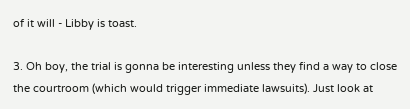of it will - Libby is toast.

3. Oh boy, the trial is gonna be interesting unless they find a way to close the courtroom (which would trigger immediate lawsuits). Just look at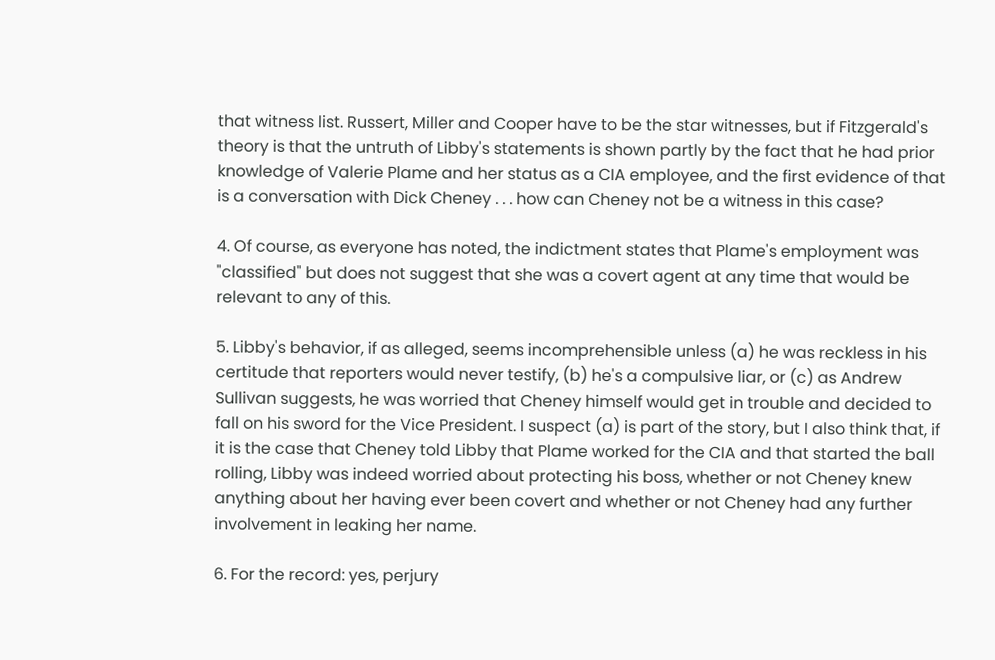that witness list. Russert, Miller and Cooper have to be the star witnesses, but if Fitzgerald's theory is that the untruth of Libby's statements is shown partly by the fact that he had prior knowledge of Valerie Plame and her status as a CIA employee, and the first evidence of that is a conversation with Dick Cheney . . . how can Cheney not be a witness in this case?

4. Of course, as everyone has noted, the indictment states that Plame's employment was "classified" but does not suggest that she was a covert agent at any time that would be relevant to any of this.

5. Libby's behavior, if as alleged, seems incomprehensible unless (a) he was reckless in his certitude that reporters would never testify, (b) he's a compulsive liar, or (c) as Andrew Sullivan suggests, he was worried that Cheney himself would get in trouble and decided to fall on his sword for the Vice President. I suspect (a) is part of the story, but I also think that, if it is the case that Cheney told Libby that Plame worked for the CIA and that started the ball rolling, Libby was indeed worried about protecting his boss, whether or not Cheney knew anything about her having ever been covert and whether or not Cheney had any further involvement in leaking her name.

6. For the record: yes, perjury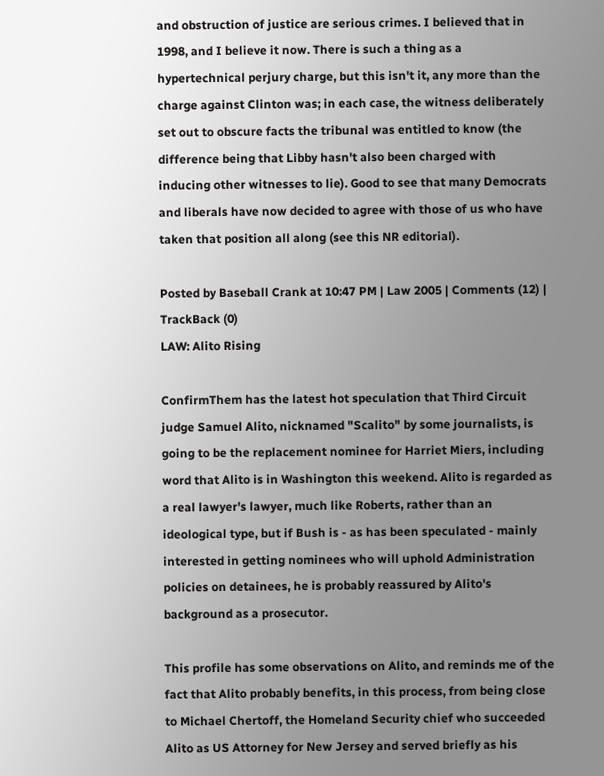and obstruction of justice are serious crimes. I believed that in 1998, and I believe it now. There is such a thing as a hypertechnical perjury charge, but this isn't it, any more than the charge against Clinton was; in each case, the witness deliberately set out to obscure facts the tribunal was entitled to know (the difference being that Libby hasn't also been charged with inducing other witnesses to lie). Good to see that many Democrats and liberals have now decided to agree with those of us who have taken that position all along (see this NR editorial).

Posted by Baseball Crank at 10:47 PM | Law 2005 | Comments (12) | TrackBack (0)
LAW: Alito Rising

ConfirmThem has the latest hot speculation that Third Circuit judge Samuel Alito, nicknamed "Scalito" by some journalists, is going to be the replacement nominee for Harriet Miers, including word that Alito is in Washington this weekend. Alito is regarded as a real lawyer's lawyer, much like Roberts, rather than an ideological type, but if Bush is - as has been speculated - mainly interested in getting nominees who will uphold Administration policies on detainees, he is probably reassured by Alito's background as a prosecutor.

This profile has some observations on Alito, and reminds me of the fact that Alito probably benefits, in this process, from being close to Michael Chertoff, the Homeland Security chief who succeeded Alito as US Attorney for New Jersey and served briefly as his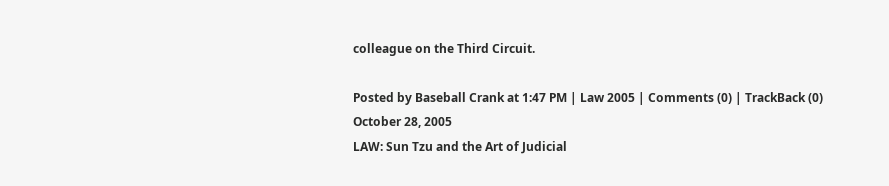colleague on the Third Circuit.

Posted by Baseball Crank at 1:47 PM | Law 2005 | Comments (0) | TrackBack (0)
October 28, 2005
LAW: Sun Tzu and the Art of Judicial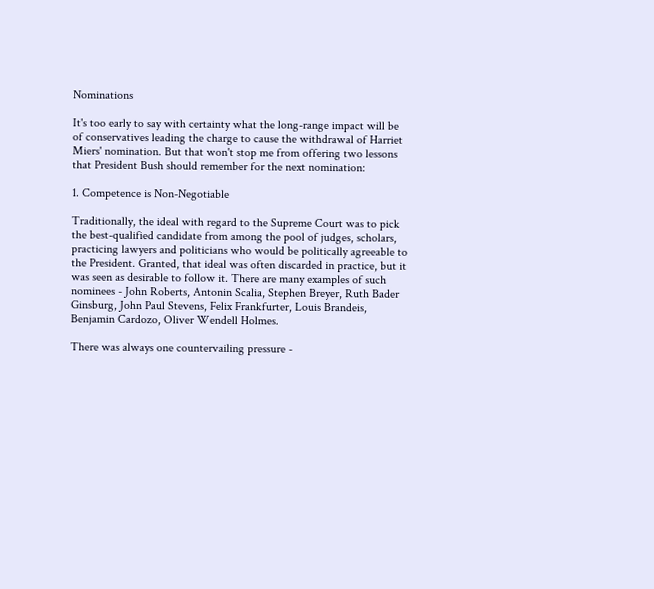Nominations

It's too early to say with certainty what the long-range impact will be of conservatives leading the charge to cause the withdrawal of Harriet Miers' nomination. But that won't stop me from offering two lessons that President Bush should remember for the next nomination:

1. Competence is Non-Negotiable

Traditionally, the ideal with regard to the Supreme Court was to pick the best-qualified candidate from among the pool of judges, scholars, practicing lawyers and politicians who would be politically agreeable to the President. Granted, that ideal was often discarded in practice, but it was seen as desirable to follow it. There are many examples of such nominees - John Roberts, Antonin Scalia, Stephen Breyer, Ruth Bader Ginsburg, John Paul Stevens, Felix Frankfurter, Louis Brandeis, Benjamin Cardozo, Oliver Wendell Holmes.

There was always one countervailing pressure -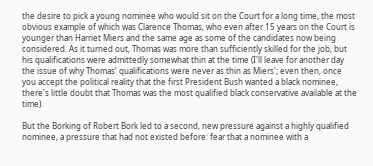the desire to pick a young nominee who would sit on the Court for a long time, the most obvious example of which was Clarence Thomas, who even after 15 years on the Court is younger than Harriet Miers and the same age as some of the candidates now being considered. As it turned out, Thomas was more than sufficiently skilled for the job, but his qualifications were admittedly somewhat thin at the time (I'll leave for another day the issue of why Thomas' qualifications were never as thin as Miers'; even then, once you accept the political reality that the first President Bush wanted a black nominee, there's little doubt that Thomas was the most qualified black conservative available at the time).

But the Borking of Robert Bork led to a second, new pressure against a highly qualified nominee, a pressure that had not existed before: fear that a nominee with a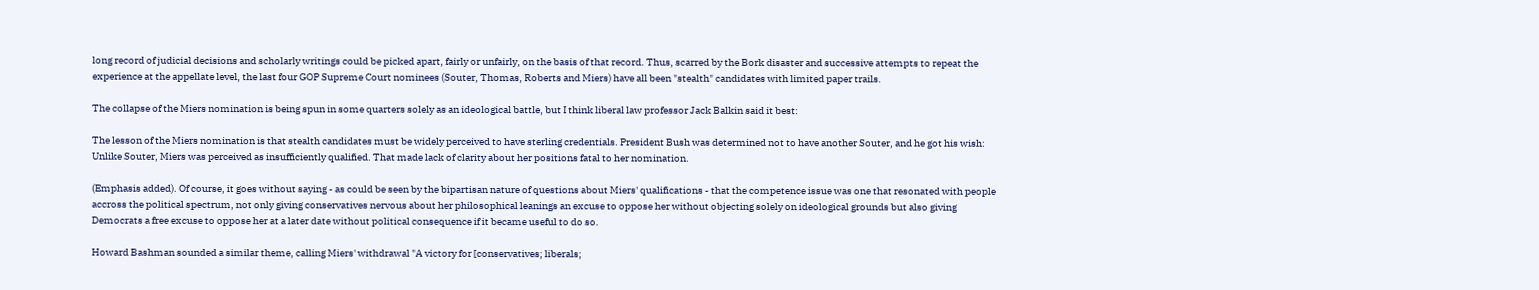long record of judicial decisions and scholarly writings could be picked apart, fairly or unfairly, on the basis of that record. Thus, scarred by the Bork disaster and successive attempts to repeat the experience at the appellate level, the last four GOP Supreme Court nominees (Souter, Thomas, Roberts and Miers) have all been "stealth" candidates with limited paper trails.

The collapse of the Miers nomination is being spun in some quarters solely as an ideological battle, but I think liberal law professor Jack Balkin said it best:

The lesson of the Miers nomination is that stealth candidates must be widely perceived to have sterling credentials. President Bush was determined not to have another Souter, and he got his wish: Unlike Souter, Miers was perceived as insufficiently qualified. That made lack of clarity about her positions fatal to her nomination.

(Emphasis added). Of course, it goes without saying - as could be seen by the bipartisan nature of questions about Miers' qualifications - that the competence issue was one that resonated with people accross the political spectrum, not only giving conservatives nervous about her philosophical leanings an excuse to oppose her without objecting solely on ideological grounds but also giving Democrats a free excuse to oppose her at a later date without political consequence if it became useful to do so.

Howard Bashman sounded a similar theme, calling Miers' withdrawal "A victory for [conservatives; liberals;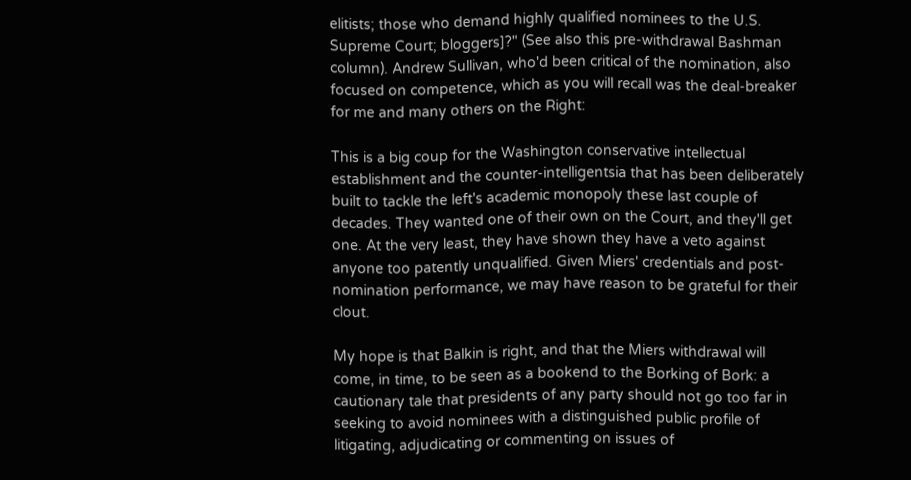elitists; those who demand highly qualified nominees to the U.S. Supreme Court; bloggers]?" (See also this pre-withdrawal Bashman column). Andrew Sullivan, who'd been critical of the nomination, also focused on competence, which as you will recall was the deal-breaker for me and many others on the Right:

This is a big coup for the Washington conservative intellectual establishment and the counter-intelligentsia that has been deliberately built to tackle the left's academic monopoly these last couple of decades. They wanted one of their own on the Court, and they'll get one. At the very least, they have shown they have a veto against anyone too patently unqualified. Given Miers' credentials and post-nomination performance, we may have reason to be grateful for their clout.

My hope is that Balkin is right, and that the Miers withdrawal will come, in time, to be seen as a bookend to the Borking of Bork: a cautionary tale that presidents of any party should not go too far in seeking to avoid nominees with a distinguished public profile of litigating, adjudicating or commenting on issues of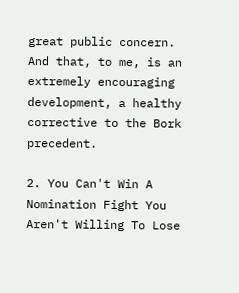great public concern. And that, to me, is an extremely encouraging development, a healthy corrective to the Bork precedent.

2. You Can't Win A Nomination Fight You Aren't Willing To Lose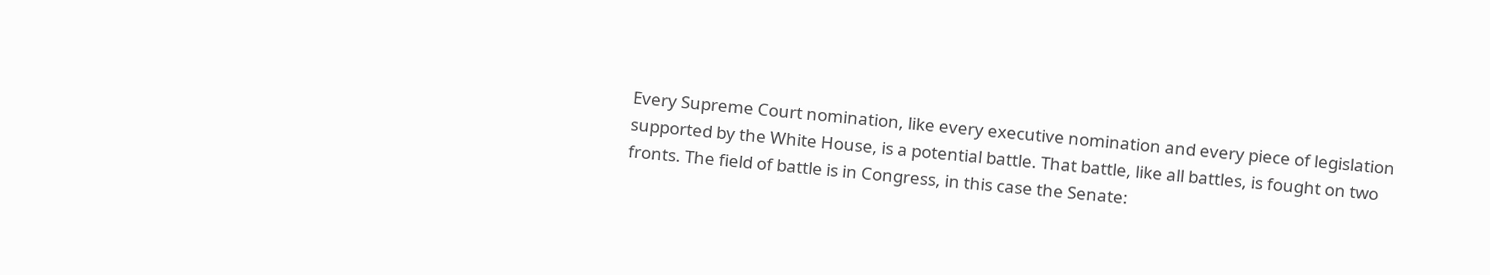Every Supreme Court nomination, like every executive nomination and every piece of legislation supported by the White House, is a potential battle. That battle, like all battles, is fought on two fronts. The field of battle is in Congress, in this case the Senate: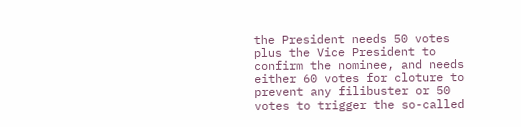the President needs 50 votes plus the Vice President to confirm the nominee, and needs either 60 votes for cloture to prevent any filibuster or 50 votes to trigger the so-called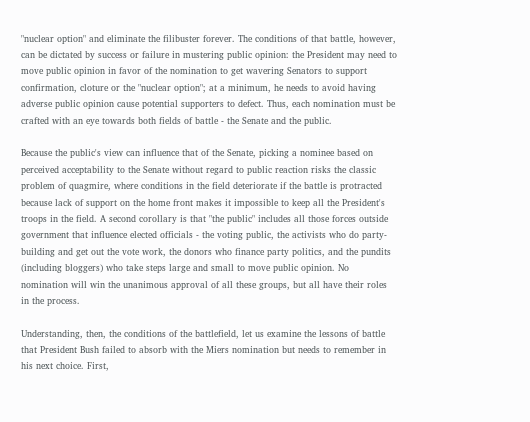"nuclear option" and eliminate the filibuster forever. The conditions of that battle, however, can be dictated by success or failure in mustering public opinion: the President may need to move public opinion in favor of the nomination to get wavering Senators to support confirmation, cloture or the "nuclear option"; at a minimum, he needs to avoid having adverse public opinion cause potential supporters to defect. Thus, each nomination must be crafted with an eye towards both fields of battle - the Senate and the public.

Because the public's view can influence that of the Senate, picking a nominee based on perceived acceptability to the Senate without regard to public reaction risks the classic problem of quagmire, where conditions in the field deteriorate if the battle is protracted because lack of support on the home front makes it impossible to keep all the President's troops in the field. A second corollary is that "the public" includes all those forces outside government that influence elected officials - the voting public, the activists who do party-building and get out the vote work, the donors who finance party politics, and the pundits (including bloggers) who take steps large and small to move public opinion. No nomination will win the unanimous approval of all these groups, but all have their roles in the process.

Understanding, then, the conditions of the battlefield, let us examine the lessons of battle that President Bush failed to absorb with the Miers nomination but needs to remember in his next choice. First,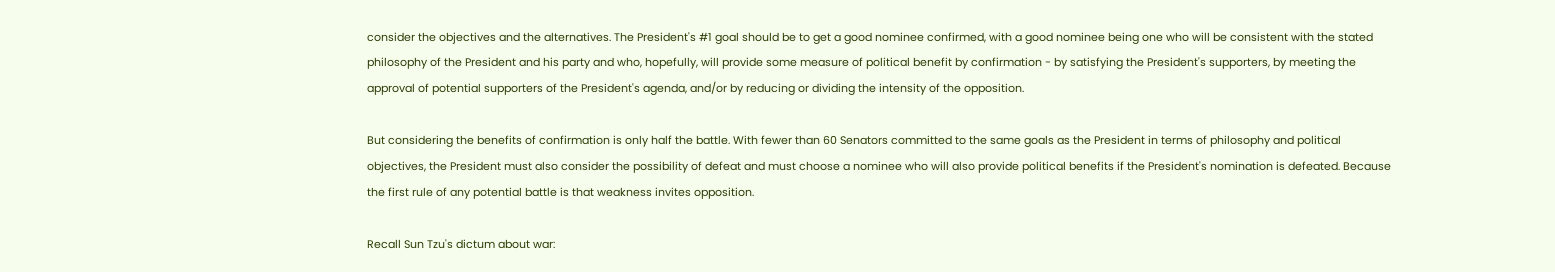consider the objectives and the alternatives. The President's #1 goal should be to get a good nominee confirmed, with a good nominee being one who will be consistent with the stated philosophy of the President and his party and who, hopefully, will provide some measure of political benefit by confirmation - by satisfying the President's supporters, by meeting the approval of potential supporters of the President's agenda, and/or by reducing or dividing the intensity of the opposition.

But considering the benefits of confirmation is only half the battle. With fewer than 60 Senators committed to the same goals as the President in terms of philosophy and political objectives, the President must also consider the possibility of defeat and must choose a nominee who will also provide political benefits if the President's nomination is defeated. Because the first rule of any potential battle is that weakness invites opposition.

Recall Sun Tzu's dictum about war: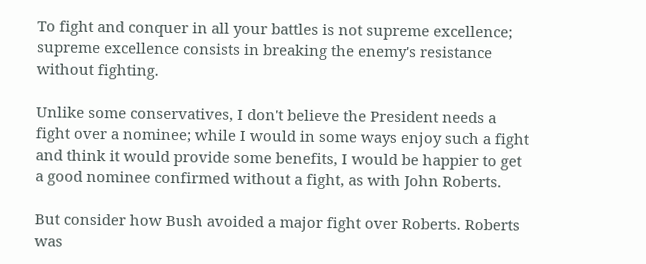To fight and conquer in all your battles is not supreme excellence; supreme excellence consists in breaking the enemy's resistance without fighting.

Unlike some conservatives, I don't believe the President needs a fight over a nominee; while I would in some ways enjoy such a fight and think it would provide some benefits, I would be happier to get a good nominee confirmed without a fight, as with John Roberts.

But consider how Bush avoided a major fight over Roberts. Roberts was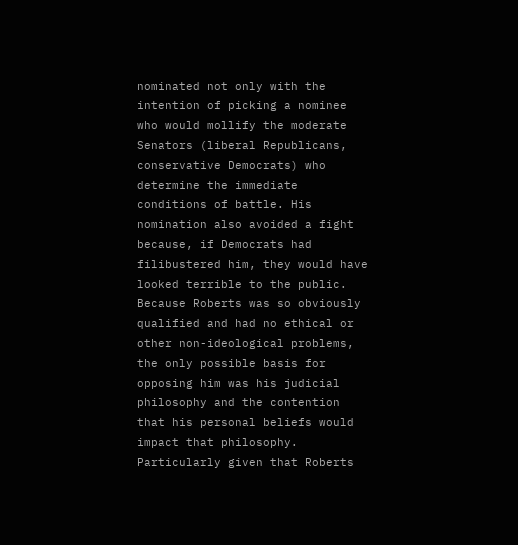nominated not only with the intention of picking a nominee who would mollify the moderate Senators (liberal Republicans, conservative Democrats) who determine the immediate conditions of battle. His nomination also avoided a fight because, if Democrats had filibustered him, they would have looked terrible to the public. Because Roberts was so obviously qualified and had no ethical or other non-ideological problems, the only possible basis for opposing him was his judicial philosophy and the contention that his personal beliefs would impact that philosophy. Particularly given that Roberts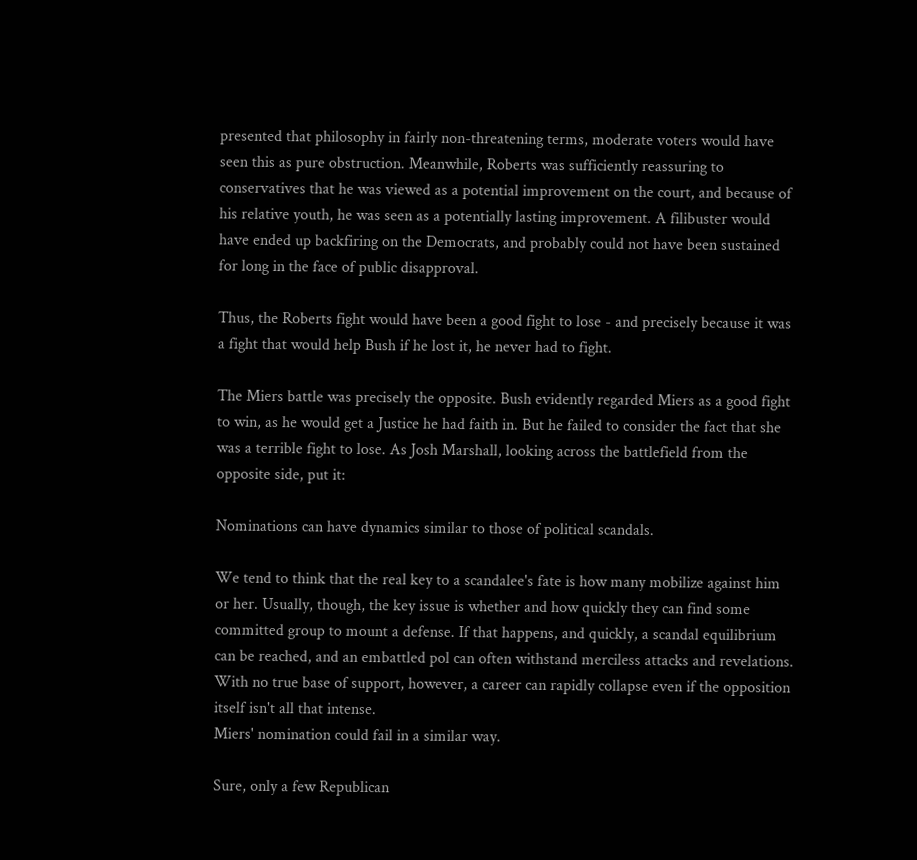presented that philosophy in fairly non-threatening terms, moderate voters would have seen this as pure obstruction. Meanwhile, Roberts was sufficiently reassuring to conservatives that he was viewed as a potential improvement on the court, and because of his relative youth, he was seen as a potentially lasting improvement. A filibuster would have ended up backfiring on the Democrats, and probably could not have been sustained for long in the face of public disapproval.

Thus, the Roberts fight would have been a good fight to lose - and precisely because it was a fight that would help Bush if he lost it, he never had to fight.

The Miers battle was precisely the opposite. Bush evidently regarded Miers as a good fight to win, as he would get a Justice he had faith in. But he failed to consider the fact that she was a terrible fight to lose. As Josh Marshall, looking across the battlefield from the opposite side, put it:

Nominations can have dynamics similar to those of political scandals.

We tend to think that the real key to a scandalee's fate is how many mobilize against him or her. Usually, though, the key issue is whether and how quickly they can find some committed group to mount a defense. If that happens, and quickly, a scandal equilibrium can be reached, and an embattled pol can often withstand merciless attacks and revelations. With no true base of support, however, a career can rapidly collapse even if the opposition itself isn't all that intense.
Miers' nomination could fail in a similar way.

Sure, only a few Republican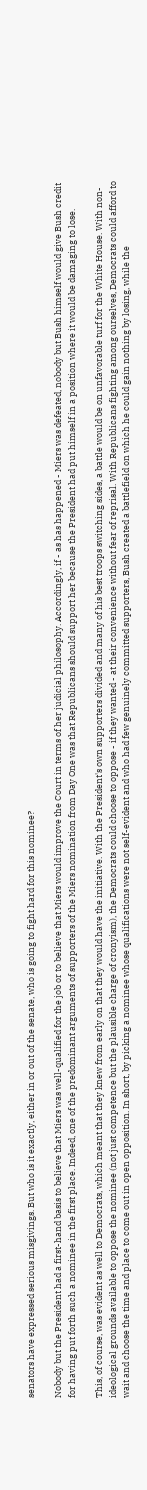senators have expressed serious misgivings. But who is it exactly, either in or out of the senate, who is going to fight hard for this nominee?

Nobody but the President had a first-hand basis to believe that Miers was well-qualified for the job or to believe that Miers would improve the Court in terms of her judicial philosophy. Accordingly, if - as has happened - Miers was defeated, nobody but Bush himself would give Bush credit for having put forth such a nominee in the first place. Indeed, one of the predominant arguments of supporters of the Miers nomination from Day One was that Republicans should support her because the President had put himself in a position where it would be damaging to lose.

This, of course, was evident as well to Democrats, which meant that they knew from early on that they would have the initiative. With the President's own supporters divided and many of his best troops switching sides, a battle would be on unfavorable turf for the White House. With non-ideological grounds available to oppose the nominee (not just competence but the plausible charge of cronyism), the Democrats could choose to oppose - if they wanted - at their convenience without fear of reprisal. With Republicans fighting among ourselves, Democrats could afford to wait and choose the time and place to come out in open opposition. In short, by picking a nominee whose qualifications were not self-evident and who had few genuinely committed supporters, Bush created a battlefield on which he could gain nothing by losing, while the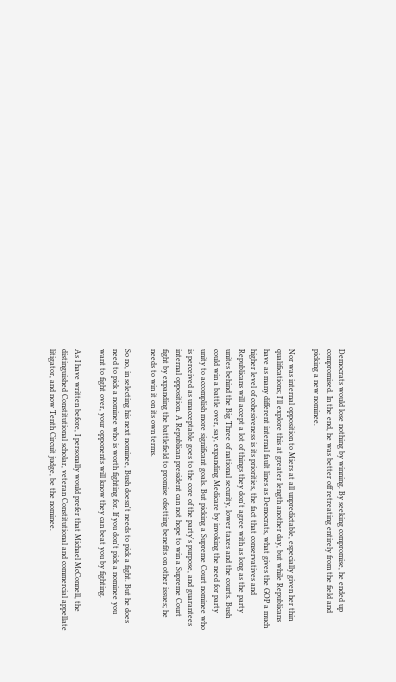Democrats would lose nothing by winning. By seeking compromise, he ended up compromised. In the end, he was better off retreating entirely from the field and picking a new nominee.

Nor was internal opposition to Miers at all unpredictable, especially given her thin qualifications; I'll explore this at greater length another day, but while Republicans have as many different internal fault lines as Democrats, what gives the GOP a much higher level of cohesiveness is its priorities, the fact that conservatives and Republicans will accept a lot of things they don't agree with as long as the party unites behind the Big Three of national security, lower taxes and the courts. Bush could win a battle over, say, expanding Medicare by invoking the need for party unity to accomplish more significant goals. But picking a Supreme Court nominee who is perceived as unacceptable goes to the core of the party's purpose, and guarantees internal opposition. A Republican president can not hope to win a Supreme Court fight by expanding the battlefield to promise ofsetting benefits on other issues; he needs to win it on its own terms.

So no, in selecting his next nominee, Bush doesn't needs to pick a fight. But he does need to pick a nominee who is worth fighting for. If you don't pick a nominee you want to fight over, your opponents will know they can beat you by fighting.

As I have written before, I personally would prefer that Michael McConnell, the distinguished Constitutional scholar, veteran Constitutional and commercial appellate litigator, and now Tenth Circuit judge, be the nominee.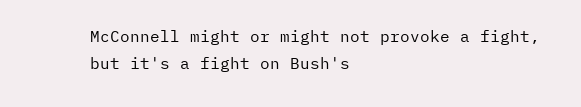McConnell might or might not provoke a fight, but it's a fight on Bush's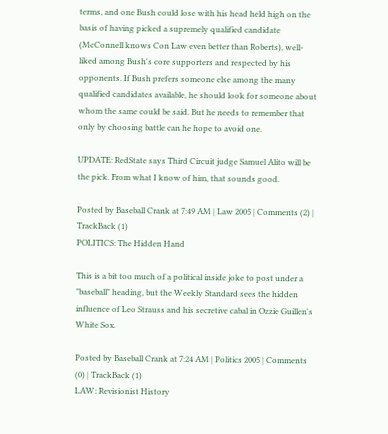terms, and one Bush could lose with his head held high on the basis of having picked a supremely qualified candidate (McConnell knows Con Law even better than Roberts), well-liked among Bush's core supporters and respected by his opponents. If Bush prefers someone else among the many qualified candidates available, he should look for someone about whom the same could be said. But he needs to remember that only by choosing battle can he hope to avoid one.

UPDATE: RedState says Third Circuit judge Samuel Alito will be the pick. From what I know of him, that sounds good.

Posted by Baseball Crank at 7:49 AM | Law 2005 | Comments (2) | TrackBack (1)
POLITICS: The Hidden Hand

This is a bit too much of a political inside joke to post under a "baseball" heading, but the Weekly Standard sees the hidden influence of Leo Strauss and his secretive cabal in Ozzie Guillen's White Sox.

Posted by Baseball Crank at 7:24 AM | Politics 2005 | Comments (0) | TrackBack (1)
LAW: Revisionist History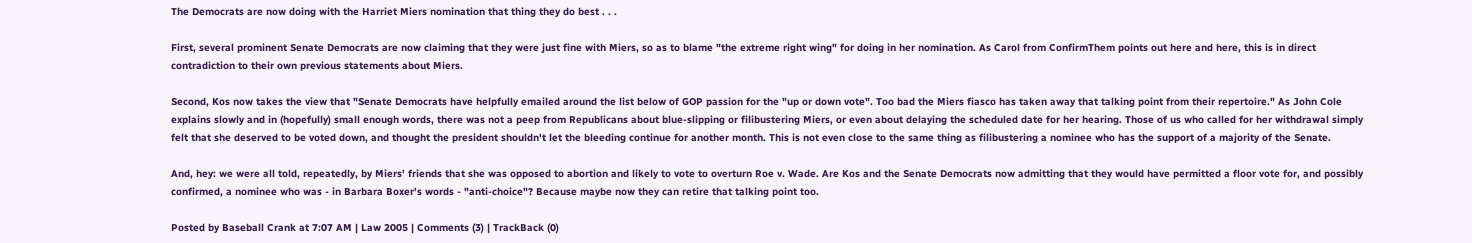The Democrats are now doing with the Harriet Miers nomination that thing they do best . . .

First, several prominent Senate Democrats are now claiming that they were just fine with Miers, so as to blame "the extreme right wing" for doing in her nomination. As Carol from ConfirmThem points out here and here, this is in direct contradiction to their own previous statements about Miers.

Second, Kos now takes the view that "Senate Democrats have helpfully emailed around the list below of GOP passion for the "up or down vote". Too bad the Miers fiasco has taken away that talking point from their repertoire." As John Cole explains slowly and in (hopefully) small enough words, there was not a peep from Republicans about blue-slipping or filibustering Miers, or even about delaying the scheduled date for her hearing. Those of us who called for her withdrawal simply felt that she deserved to be voted down, and thought the president shouldn't let the bleeding continue for another month. This is not even close to the same thing as filibustering a nominee who has the support of a majority of the Senate.

And, hey: we were all told, repeatedly, by Miers' friends that she was opposed to abortion and likely to vote to overturn Roe v. Wade. Are Kos and the Senate Democrats now admitting that they would have permitted a floor vote for, and possibly confirmed, a nominee who was - in Barbara Boxer's words - "anti-choice"? Because maybe now they can retire that talking point too.

Posted by Baseball Crank at 7:07 AM | Law 2005 | Comments (3) | TrackBack (0)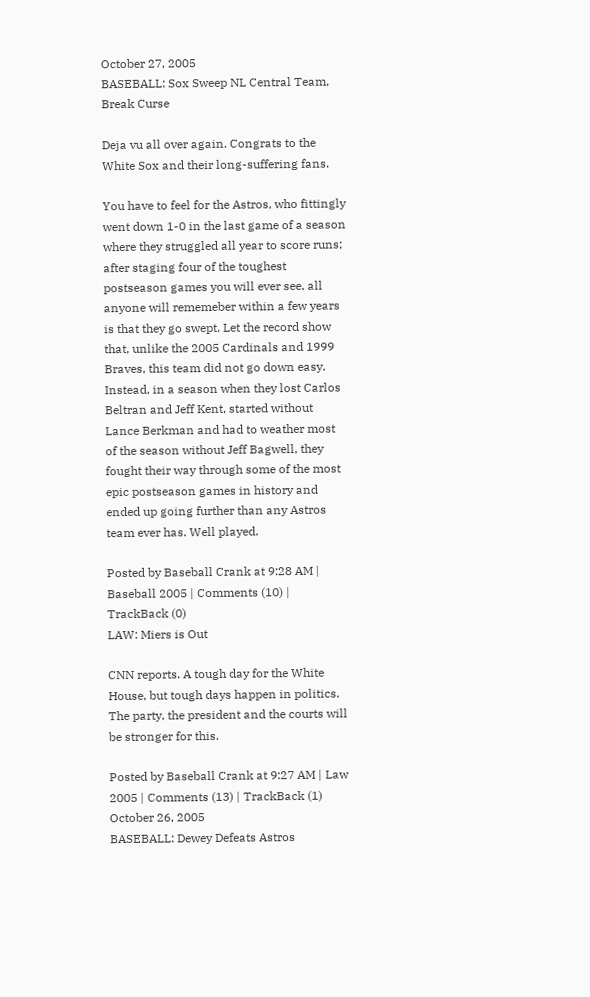October 27, 2005
BASEBALL: Sox Sweep NL Central Team, Break Curse

Deja vu all over again. Congrats to the White Sox and their long-suffering fans.

You have to feel for the Astros, who fittingly went down 1-0 in the last game of a season where they struggled all year to score runs; after staging four of the toughest postseason games you will ever see, all anyone will rememeber within a few years is that they go swept. Let the record show that, unlike the 2005 Cardinals and 1999 Braves, this team did not go down easy. Instead, in a season when they lost Carlos Beltran and Jeff Kent, started without Lance Berkman and had to weather most of the season without Jeff Bagwell, they fought their way through some of the most epic postseason games in history and ended up going further than any Astros team ever has. Well played.

Posted by Baseball Crank at 9:28 AM | Baseball 2005 | Comments (10) | TrackBack (0)
LAW: Miers is Out

CNN reports. A tough day for the White House, but tough days happen in politics. The party, the president and the courts will be stronger for this.

Posted by Baseball Crank at 9:27 AM | Law 2005 | Comments (13) | TrackBack (1)
October 26, 2005
BASEBALL: Dewey Defeats Astros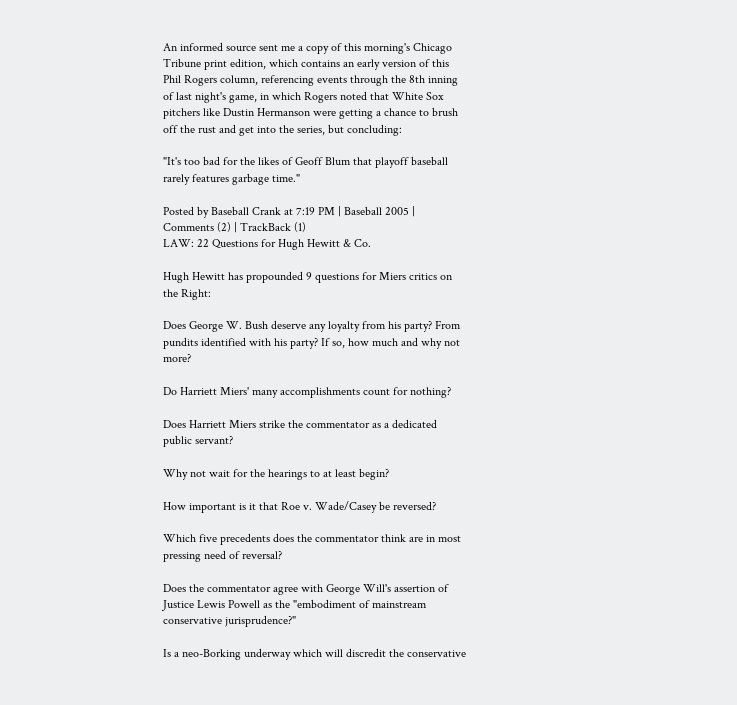An informed source sent me a copy of this morning's Chicago Tribune print edition, which contains an early version of this Phil Rogers column, referencing events through the 8th inning of last night's game, in which Rogers noted that White Sox pitchers like Dustin Hermanson were getting a chance to brush off the rust and get into the series, but concluding:

"It's too bad for the likes of Geoff Blum that playoff baseball rarely features garbage time."

Posted by Baseball Crank at 7:19 PM | Baseball 2005 | Comments (2) | TrackBack (1)
LAW: 22 Questions for Hugh Hewitt & Co.

Hugh Hewitt has propounded 9 questions for Miers critics on the Right:

Does George W. Bush deserve any loyalty from his party? From pundits identified with his party? If so, how much and why not more?

Do Harriett Miers' many accomplishments count for nothing?

Does Harriett Miers strike the commentator as a dedicated public servant?

Why not wait for the hearings to at least begin?

How important is it that Roe v. Wade/Casey be reversed?

Which five precedents does the commentator think are in most pressing need of reversal?

Does the commentator agree with George Will's assertion of Justice Lewis Powell as the "embodiment of mainstream conservative jurisprudence?"

Is a neo-Borking underway which will discredit the conservative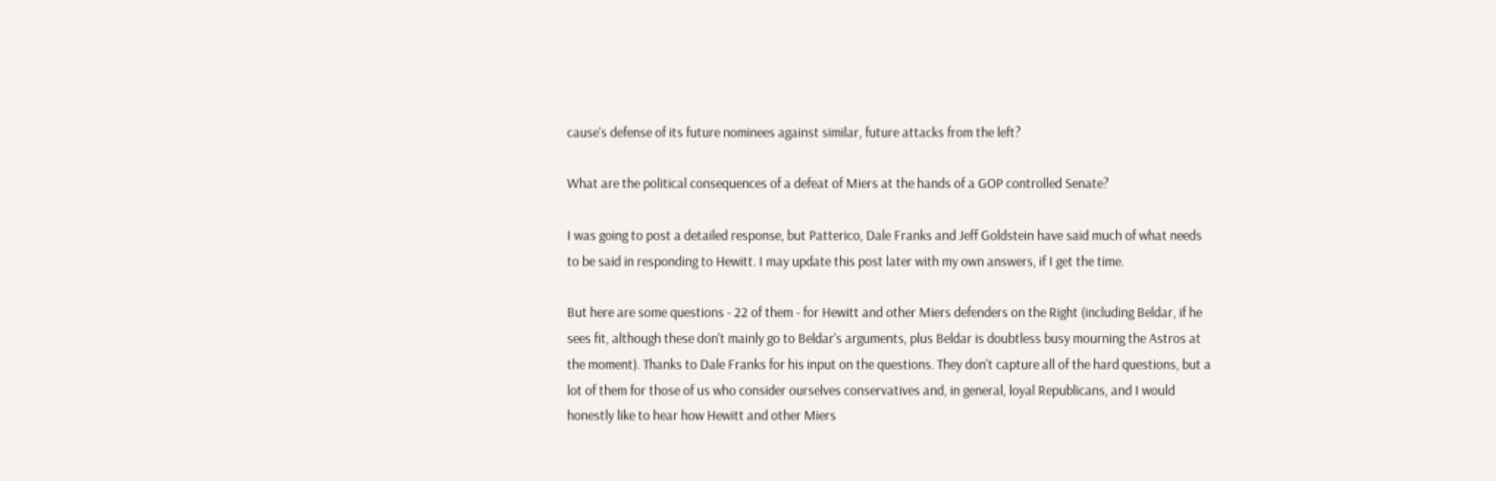cause's defense of its future nominees against similar, future attacks from the left?

What are the political consequences of a defeat of Miers at the hands of a GOP controlled Senate?

I was going to post a detailed response, but Patterico, Dale Franks and Jeff Goldstein have said much of what needs to be said in responding to Hewitt. I may update this post later with my own answers, if I get the time.

But here are some questions - 22 of them - for Hewitt and other Miers defenders on the Right (including Beldar, if he sees fit, although these don't mainly go to Beldar's arguments, plus Beldar is doubtless busy mourning the Astros at the moment). Thanks to Dale Franks for his input on the questions. They don't capture all of the hard questions, but a lot of them for those of us who consider ourselves conservatives and, in general, loyal Republicans, and I would honestly like to hear how Hewitt and other Miers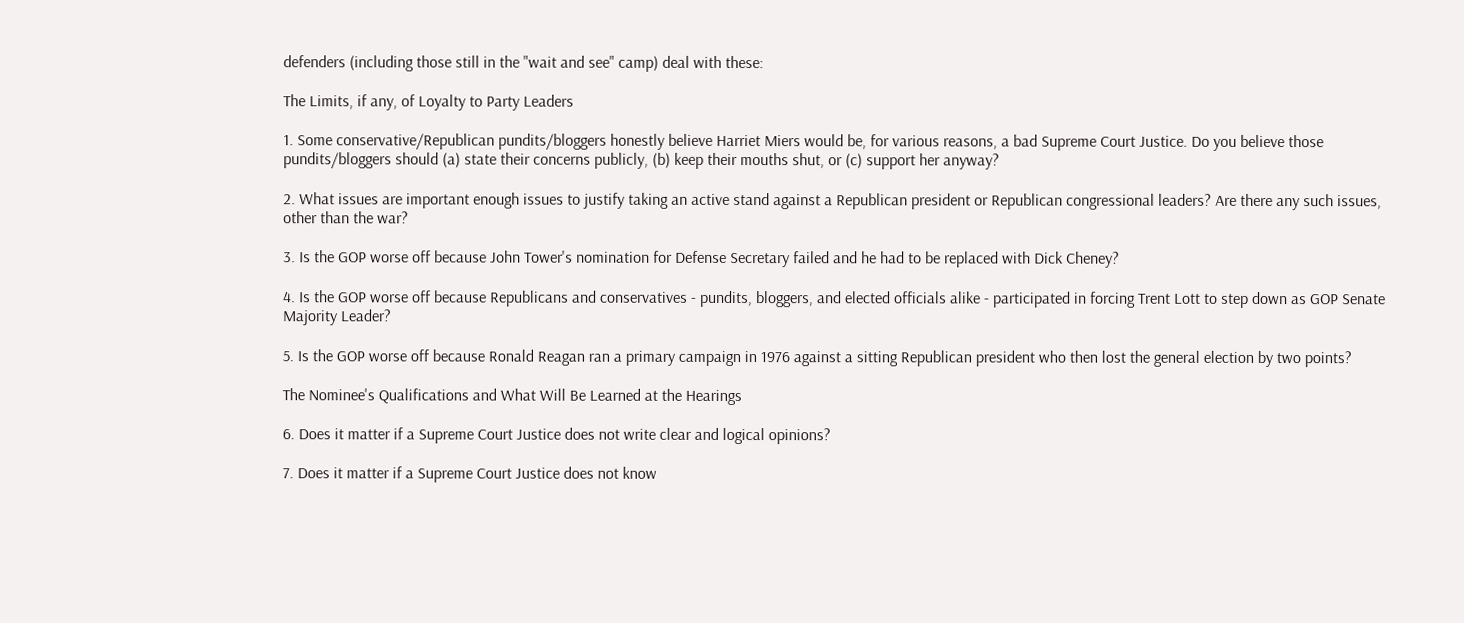defenders (including those still in the "wait and see" camp) deal with these:

The Limits, if any, of Loyalty to Party Leaders

1. Some conservative/Republican pundits/bloggers honestly believe Harriet Miers would be, for various reasons, a bad Supreme Court Justice. Do you believe those pundits/bloggers should (a) state their concerns publicly, (b) keep their mouths shut, or (c) support her anyway?

2. What issues are important enough issues to justify taking an active stand against a Republican president or Republican congressional leaders? Are there any such issues, other than the war?

3. Is the GOP worse off because John Tower's nomination for Defense Secretary failed and he had to be replaced with Dick Cheney?

4. Is the GOP worse off because Republicans and conservatives - pundits, bloggers, and elected officials alike - participated in forcing Trent Lott to step down as GOP Senate Majority Leader?

5. Is the GOP worse off because Ronald Reagan ran a primary campaign in 1976 against a sitting Republican president who then lost the general election by two points?

The Nominee's Qualifications and What Will Be Learned at the Hearings

6. Does it matter if a Supreme Court Justice does not write clear and logical opinions?

7. Does it matter if a Supreme Court Justice does not know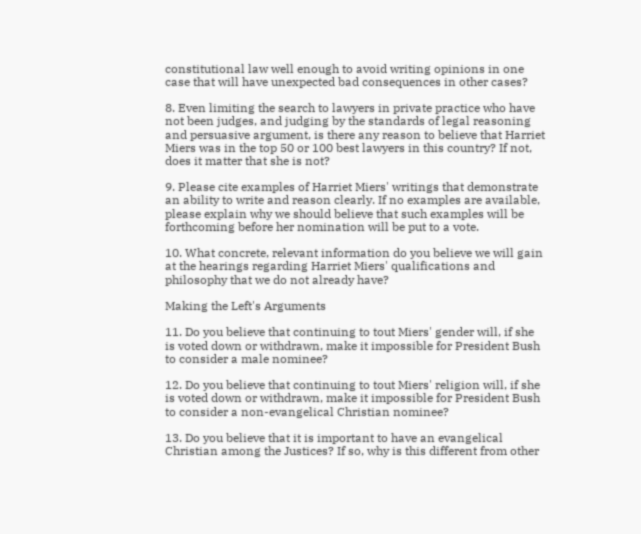constitutional law well enough to avoid writing opinions in one case that will have unexpected bad consequences in other cases?

8. Even limiting the search to lawyers in private practice who have not been judges, and judging by the standards of legal reasoning and persuasive argument, is there any reason to believe that Harriet Miers was in the top 50 or 100 best lawyers in this country? If not, does it matter that she is not?

9. Please cite examples of Harriet Miers' writings that demonstrate an ability to write and reason clearly. If no examples are available, please explain why we should believe that such examples will be forthcoming before her nomination will be put to a vote.

10. What concrete, relevant information do you believe we will gain at the hearings regarding Harriet Miers' qualifications and philosophy that we do not already have?

Making the Left's Arguments

11. Do you believe that continuing to tout Miers' gender will, if she is voted down or withdrawn, make it impossible for President Bush to consider a male nominee?

12. Do you believe that continuing to tout Miers' religion will, if she is voted down or withdrawn, make it impossible for President Bush to consider a non-evangelical Christian nominee?

13. Do you believe that it is important to have an evangelical Christian among the Justices? If so, why is this different from other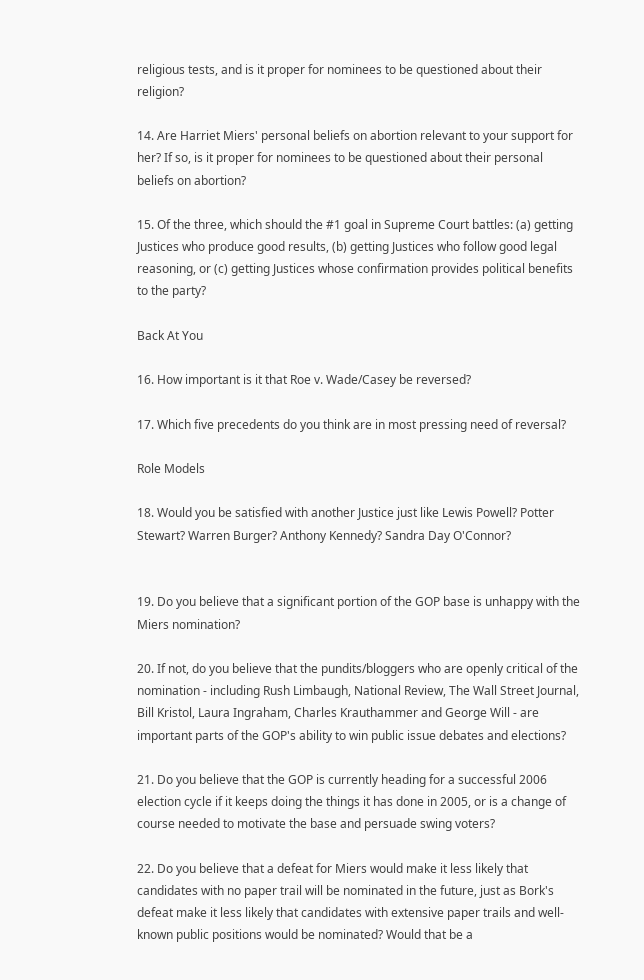religious tests, and is it proper for nominees to be questioned about their religion?

14. Are Harriet Miers' personal beliefs on abortion relevant to your support for her? If so, is it proper for nominees to be questioned about their personal beliefs on abortion?

15. Of the three, which should the #1 goal in Supreme Court battles: (a) getting Justices who produce good results, (b) getting Justices who follow good legal reasoning, or (c) getting Justices whose confirmation provides political benefits to the party?

Back At You

16. How important is it that Roe v. Wade/Casey be reversed?

17. Which five precedents do you think are in most pressing need of reversal?

Role Models

18. Would you be satisfied with another Justice just like Lewis Powell? Potter Stewart? Warren Burger? Anthony Kennedy? Sandra Day O'Connor?


19. Do you believe that a significant portion of the GOP base is unhappy with the Miers nomination?

20. If not, do you believe that the pundits/bloggers who are openly critical of the nomination - including Rush Limbaugh, National Review, The Wall Street Journal, Bill Kristol, Laura Ingraham, Charles Krauthammer and George Will - are important parts of the GOP's ability to win public issue debates and elections?

21. Do you believe that the GOP is currently heading for a successful 2006 election cycle if it keeps doing the things it has done in 2005, or is a change of course needed to motivate the base and persuade swing voters?

22. Do you believe that a defeat for Miers would make it less likely that candidates with no paper trail will be nominated in the future, just as Bork's defeat make it less likely that candidates with extensive paper trails and well-known public positions would be nominated? Would that be a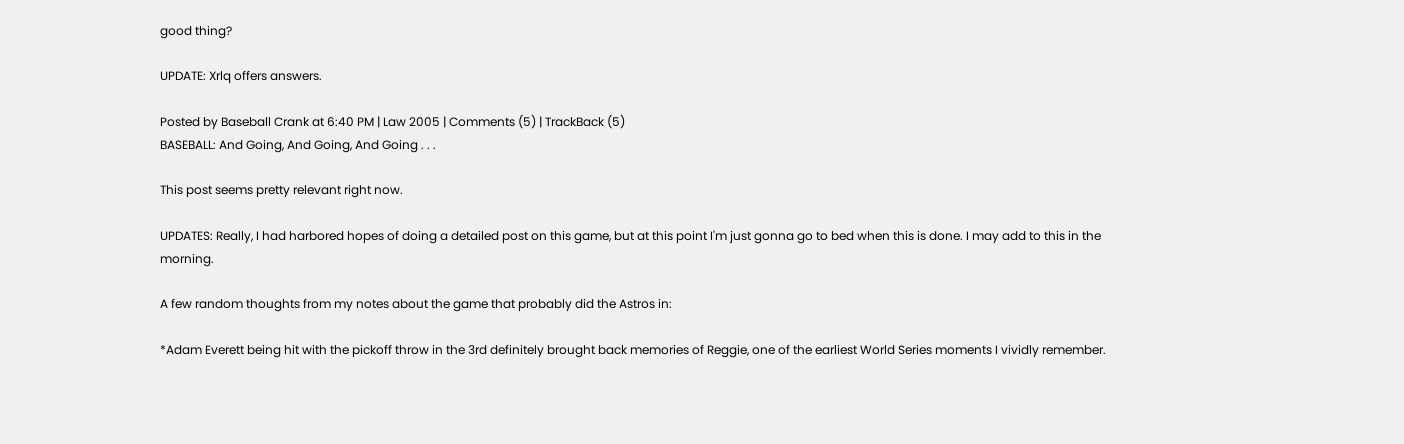good thing?

UPDATE: Xrlq offers answers.

Posted by Baseball Crank at 6:40 PM | Law 2005 | Comments (5) | TrackBack (5)
BASEBALL: And Going, And Going, And Going . . .

This post seems pretty relevant right now.

UPDATES: Really, I had harbored hopes of doing a detailed post on this game, but at this point I'm just gonna go to bed when this is done. I may add to this in the morning.

A few random thoughts from my notes about the game that probably did the Astros in:

*Adam Everett being hit with the pickoff throw in the 3rd definitely brought back memories of Reggie, one of the earliest World Series moments I vividly remember.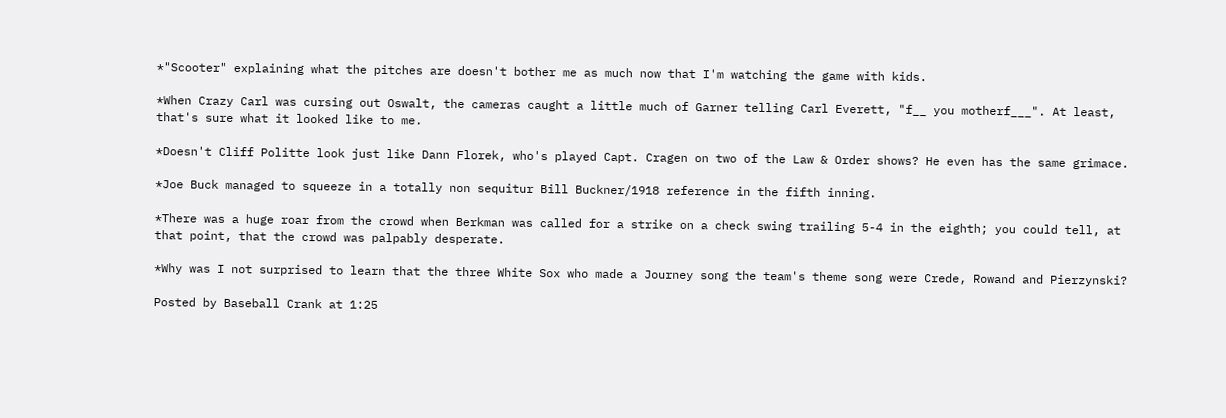*"Scooter" explaining what the pitches are doesn't bother me as much now that I'm watching the game with kids.

*When Crazy Carl was cursing out Oswalt, the cameras caught a little much of Garner telling Carl Everett, "f__ you motherf___". At least, that's sure what it looked like to me.

*Doesn't Cliff Politte look just like Dann Florek, who's played Capt. Cragen on two of the Law & Order shows? He even has the same grimace.

*Joe Buck managed to squeeze in a totally non sequitur Bill Buckner/1918 reference in the fifth inning.

*There was a huge roar from the crowd when Berkman was called for a strike on a check swing trailing 5-4 in the eighth; you could tell, at that point, that the crowd was palpably desperate.

*Why was I not surprised to learn that the three White Sox who made a Journey song the team's theme song were Crede, Rowand and Pierzynski?

Posted by Baseball Crank at 1:25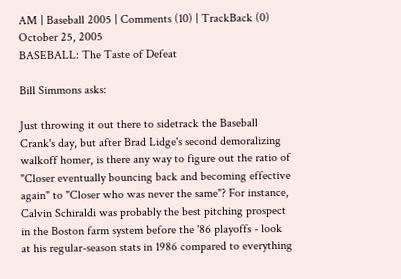AM | Baseball 2005 | Comments (10) | TrackBack (0)
October 25, 2005
BASEBALL: The Taste of Defeat

Bill Simmons asks:

Just throwing it out there to sidetrack the Baseball Crank's day, but after Brad Lidge's second demoralizing walkoff homer, is there any way to figure out the ratio of "Closer eventually bouncing back and becoming effective again" to "Closer who was never the same"? For instance, Calvin Schiraldi was probably the best pitching prospect in the Boston farm system before the '86 playoffs - look at his regular-season stats in 1986 compared to everything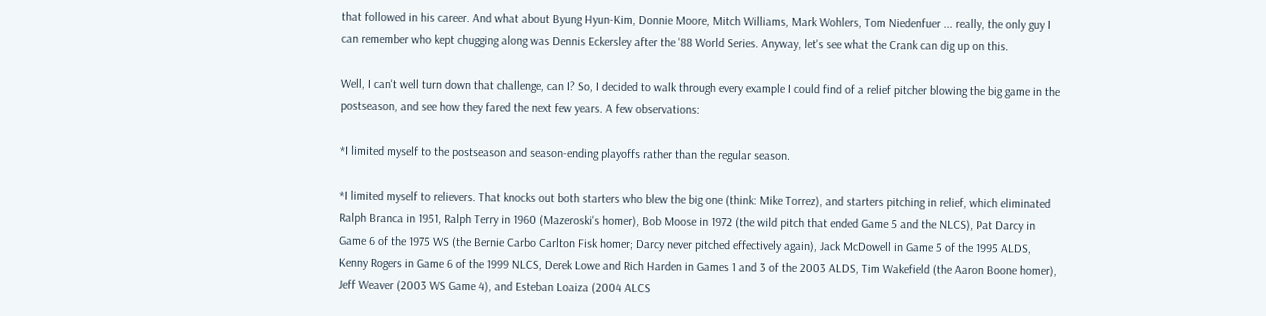that followed in his career. And what about Byung Hyun-Kim, Donnie Moore, Mitch Williams, Mark Wohlers, Tom Niedenfuer ... really, the only guy I can remember who kept chugging along was Dennis Eckersley after the '88 World Series. Anyway, let's see what the Crank can dig up on this.

Well, I can't well turn down that challenge, can I? So, I decided to walk through every example I could find of a relief pitcher blowing the big game in the postseason, and see how they fared the next few years. A few observations:

*I limited myself to the postseason and season-ending playoffs rather than the regular season.

*I limited myself to relievers. That knocks out both starters who blew the big one (think: Mike Torrez), and starters pitching in relief, which eliminated Ralph Branca in 1951, Ralph Terry in 1960 (Mazeroski's homer), Bob Moose in 1972 (the wild pitch that ended Game 5 and the NLCS), Pat Darcy in Game 6 of the 1975 WS (the Bernie Carbo Carlton Fisk homer; Darcy never pitched effectively again), Jack McDowell in Game 5 of the 1995 ALDS, Kenny Rogers in Game 6 of the 1999 NLCS, Derek Lowe and Rich Harden in Games 1 and 3 of the 2003 ALDS, Tim Wakefield (the Aaron Boone homer), Jeff Weaver (2003 WS Game 4), and Esteban Loaiza (2004 ALCS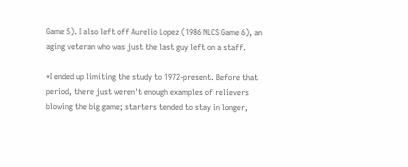Game 5). I also left off Aurelio Lopez (1986 NLCS Game 6), an aging veteran who was just the last guy left on a staff.

*I ended up limiting the study to 1972-present. Before that period, there just weren't enough examples of relievers blowing the big game; starters tended to stay in longer,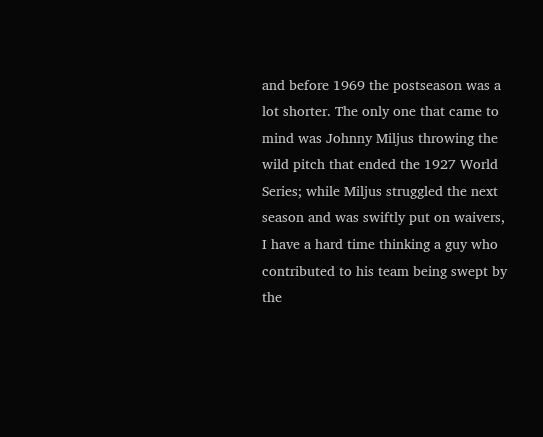and before 1969 the postseason was a lot shorter. The only one that came to mind was Johnny Miljus throwing the wild pitch that ended the 1927 World Series; while Miljus struggled the next season and was swiftly put on waivers, I have a hard time thinking a guy who contributed to his team being swept by the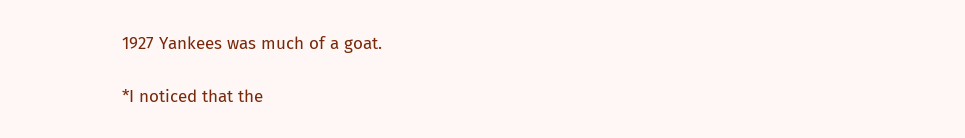1927 Yankees was much of a goat.

*I noticed that the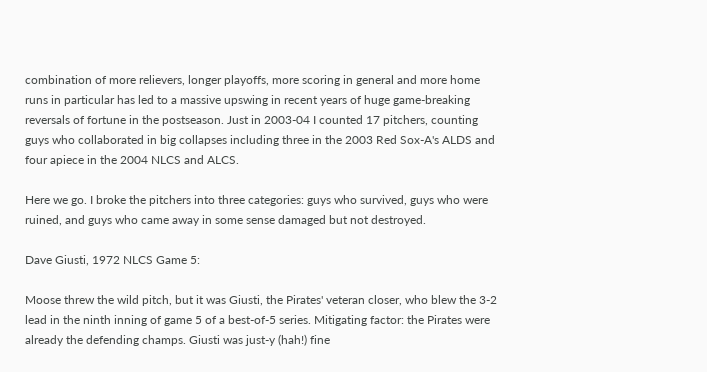combination of more relievers, longer playoffs, more scoring in general and more home runs in particular has led to a massive upswing in recent years of huge game-breaking reversals of fortune in the postseason. Just in 2003-04 I counted 17 pitchers, counting guys who collaborated in big collapses including three in the 2003 Red Sox-A's ALDS and four apiece in the 2004 NLCS and ALCS.

Here we go. I broke the pitchers into three categories: guys who survived, guys who were ruined, and guys who came away in some sense damaged but not destroyed.

Dave Giusti, 1972 NLCS Game 5:

Moose threw the wild pitch, but it was Giusti, the Pirates' veteran closer, who blew the 3-2 lead in the ninth inning of game 5 of a best-of-5 series. Mitigating factor: the Pirates were already the defending champs. Giusti was just-y (hah!) fine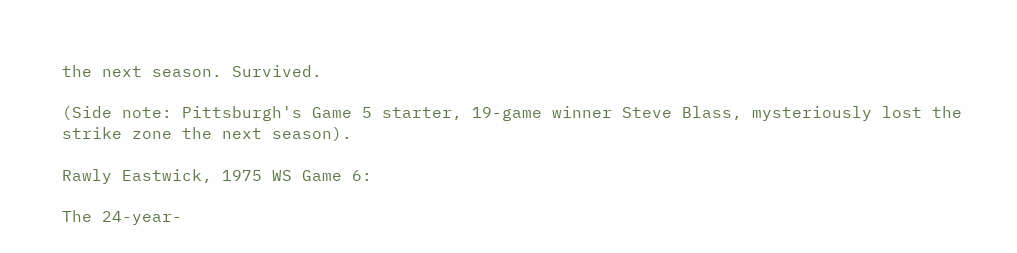the next season. Survived.

(Side note: Pittsburgh's Game 5 starter, 19-game winner Steve Blass, mysteriously lost the strike zone the next season).

Rawly Eastwick, 1975 WS Game 6:

The 24-year-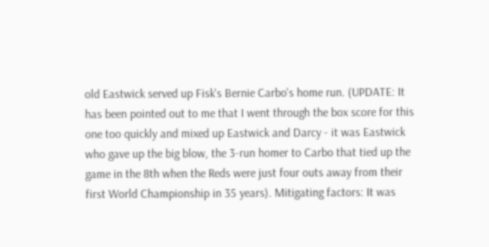old Eastwick served up Fisk's Bernie Carbo's home run. (UPDATE: It has been pointed out to me that I went through the box score for this one too quickly and mixed up Eastwick and Darcy - it was Eastwick who gave up the big blow, the 3-run homer to Carbo that tied up the game in the 8th when the Reds were just four outs away from their first World Championship in 35 years). Mitigating factors: It was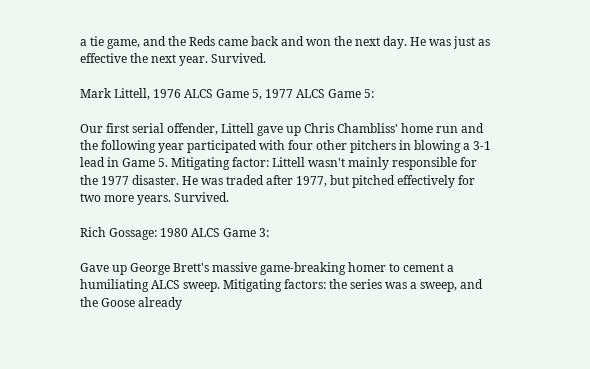a tie game, and the Reds came back and won the next day. He was just as effective the next year. Survived.

Mark Littell, 1976 ALCS Game 5, 1977 ALCS Game 5:

Our first serial offender, Littell gave up Chris Chambliss' home run and the following year participated with four other pitchers in blowing a 3-1 lead in Game 5. Mitigating factor: Littell wasn't mainly responsible for the 1977 disaster. He was traded after 1977, but pitched effectively for two more years. Survived.

Rich Gossage: 1980 ALCS Game 3:

Gave up George Brett's massive game-breaking homer to cement a humiliating ALCS sweep. Mitigating factors: the series was a sweep, and the Goose already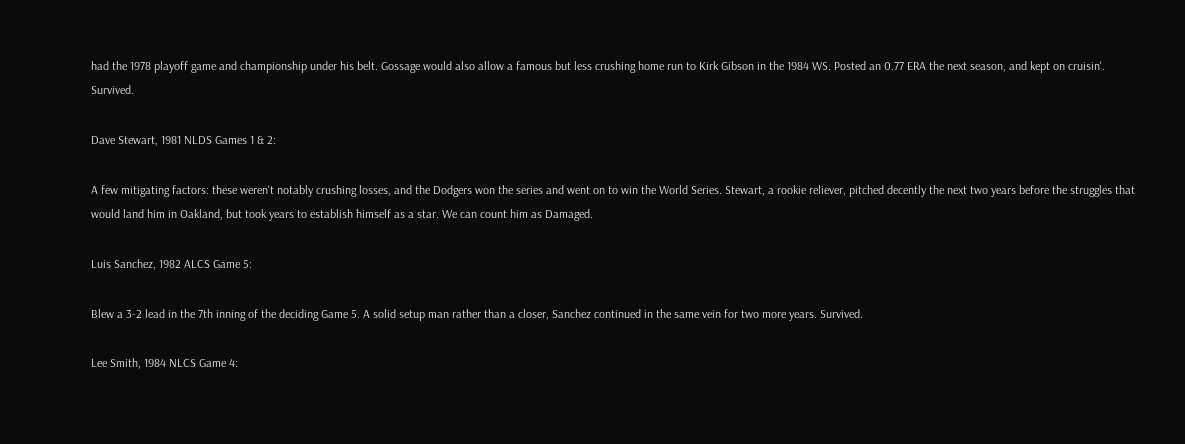had the 1978 playoff game and championship under his belt. Gossage would also allow a famous but less crushing home run to Kirk Gibson in the 1984 WS. Posted an 0.77 ERA the next season, and kept on cruisin'. Survived.

Dave Stewart, 1981 NLDS Games 1 & 2:

A few mitigating factors: these weren't notably crushing losses, and the Dodgers won the series and went on to win the World Series. Stewart, a rookie reliever, pitched decently the next two years before the struggles that would land him in Oakland, but took years to establish himself as a star. We can count him as Damaged.

Luis Sanchez, 1982 ALCS Game 5:

Blew a 3-2 lead in the 7th inning of the deciding Game 5. A solid setup man rather than a closer, Sanchez continued in the same vein for two more years. Survived.

Lee Smith, 1984 NLCS Game 4: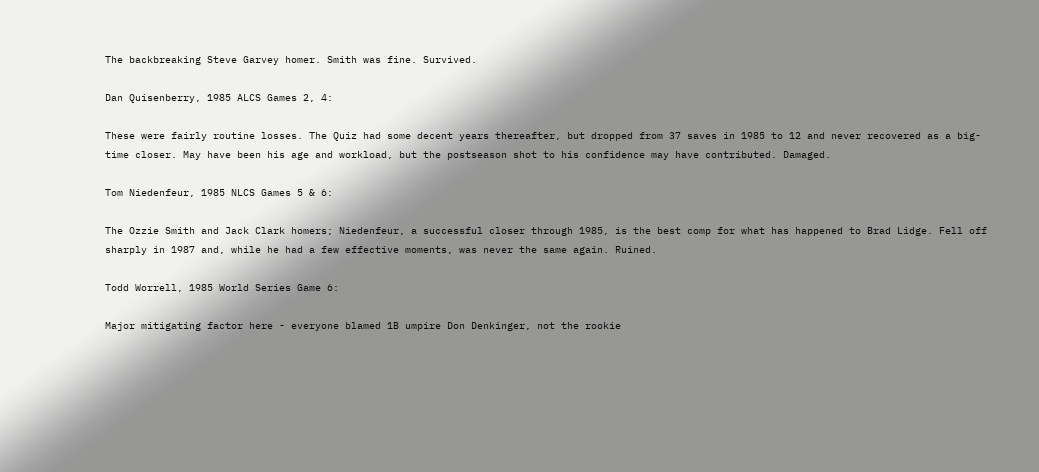The backbreaking Steve Garvey homer. Smith was fine. Survived.

Dan Quisenberry, 1985 ALCS Games 2, 4:

These were fairly routine losses. The Quiz had some decent years thereafter, but dropped from 37 saves in 1985 to 12 and never recovered as a big-time closer. May have been his age and workload, but the postseason shot to his confidence may have contributed. Damaged.

Tom Niedenfeur, 1985 NLCS Games 5 & 6:

The Ozzie Smith and Jack Clark homers; Niedenfeur, a successful closer through 1985, is the best comp for what has happened to Brad Lidge. Fell off sharply in 1987 and, while he had a few effective moments, was never the same again. Ruined.

Todd Worrell, 1985 World Series Game 6:

Major mitigating factor here - everyone blamed 1B umpire Don Denkinger, not the rookie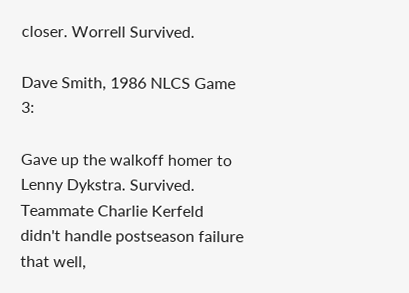closer. Worrell Survived.

Dave Smith, 1986 NLCS Game 3:

Gave up the walkoff homer to Lenny Dykstra. Survived. Teammate Charlie Kerfeld didn't handle postseason failure that well,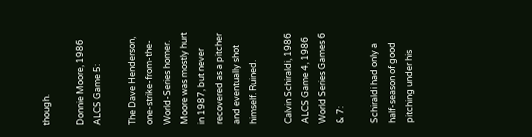though.

Donnie Moore, 1986 ALCS Game 5:

The Dave Henderson, one-strike-from-the-World-Series homer. Moore was mostly hurt in 1987, but never recovered as a pitcher and eventually shot himself. Ruined.

Calvin Schiraldi, 1986 ALCS Game 4, 1986 World Series Games 6 & 7:

Schiraldi had only a half-season of good pitching under his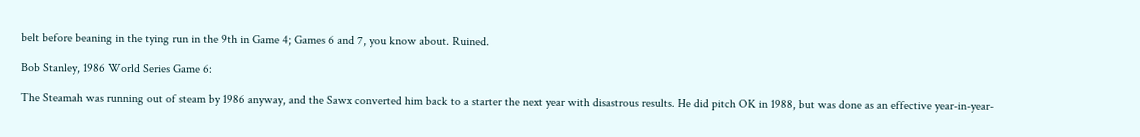belt before beaning in the tying run in the 9th in Game 4; Games 6 and 7, you know about. Ruined.

Bob Stanley, 1986 World Series Game 6:

The Steamah was running out of steam by 1986 anyway, and the Sawx converted him back to a starter the next year with disastrous results. He did pitch OK in 1988, but was done as an effective year-in-year-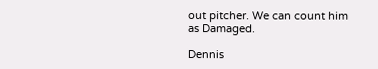out pitcher. We can count him as Damaged.

Dennis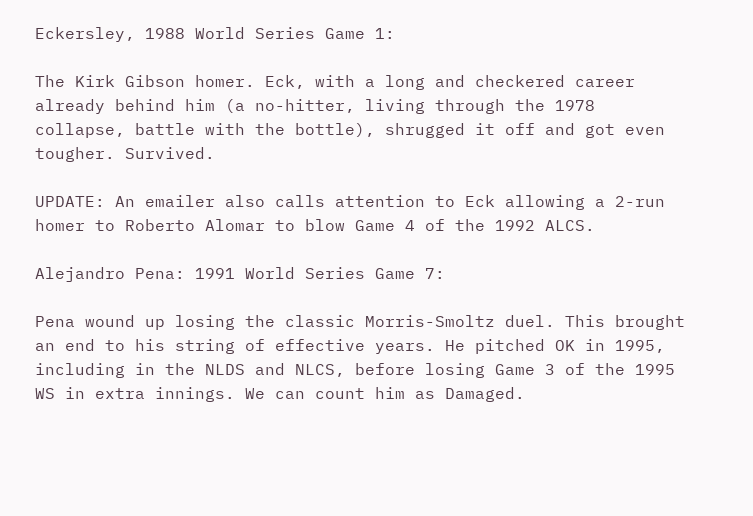Eckersley, 1988 World Series Game 1:

The Kirk Gibson homer. Eck, with a long and checkered career already behind him (a no-hitter, living through the 1978 collapse, battle with the bottle), shrugged it off and got even tougher. Survived.

UPDATE: An emailer also calls attention to Eck allowing a 2-run homer to Roberto Alomar to blow Game 4 of the 1992 ALCS.

Alejandro Pena: 1991 World Series Game 7:

Pena wound up losing the classic Morris-Smoltz duel. This brought an end to his string of effective years. He pitched OK in 1995, including in the NLDS and NLCS, before losing Game 3 of the 1995 WS in extra innings. We can count him as Damaged.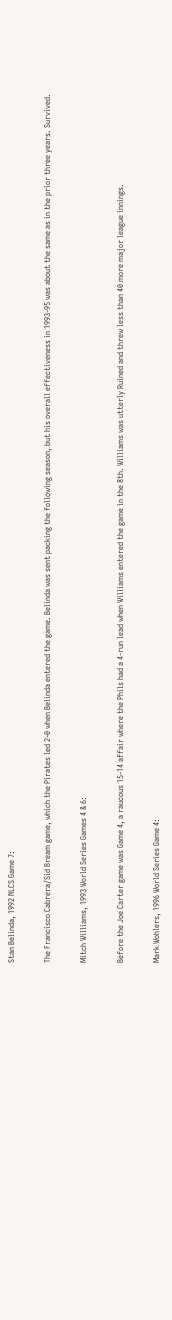Stan Belinda, 1992 NLCS Game 7:

The Francisco Cabrera/Sid Bream game, which the Pirates led 2-0 when Belinda entered the game. Belinda was sent packing the following season, but his overall effectiveness in 1993-95 was about the same as in the prior three years. Survived.

Mitch Williams, 1993 World Series Games 4 & 6:

Before the Joe Carter game was Game 4, a raucous 15-14 affair where the Phils had a 4-run lead when Williams entered the game in the 8th. Williams was utterly Ruined and threw less than 40 more major league innings.

Mark Wohlers, 1996 World Series Game 4: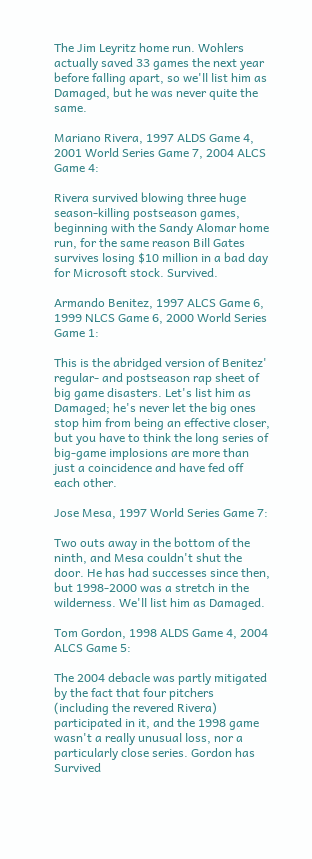The Jim Leyritz home run. Wohlers actually saved 33 games the next year before falling apart, so we'll list him as Damaged, but he was never quite the same.

Mariano Rivera, 1997 ALDS Game 4, 2001 World Series Game 7, 2004 ALCS Game 4:

Rivera survived blowing three huge season-killing postseason games, beginning with the Sandy Alomar home run, for the same reason Bill Gates survives losing $10 million in a bad day for Microsoft stock. Survived.

Armando Benitez, 1997 ALCS Game 6, 1999 NLCS Game 6, 2000 World Series Game 1:

This is the abridged version of Benitez' regular- and postseason rap sheet of big game disasters. Let's list him as Damaged; he's never let the big ones stop him from being an effective closer, but you have to think the long series of big-game implosions are more than just a coincidence and have fed off each other.

Jose Mesa, 1997 World Series Game 7:

Two outs away in the bottom of the ninth, and Mesa couldn't shut the door. He has had successes since then, but 1998-2000 was a stretch in the wilderness. We'll list him as Damaged.

Tom Gordon, 1998 ALDS Game 4, 2004 ALCS Game 5:

The 2004 debacle was partly mitigated by the fact that four pitchers (including the revered Rivera) participated in it, and the 1998 game wasn't a really unusual loss, nor a particularly close series. Gordon has Survived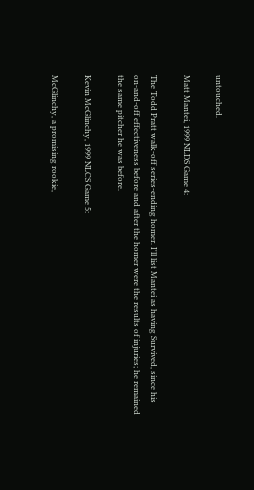untouched.

Matt Mantei, 1999 NLDS Game 4:

The Todd Pratt walk-off series-ending homer. I'll list Mantei as having Survived, since his on-and-off effectiveness before and after the homer were the results of injuries; he remained the same pitcher he was before.

Kevin McGlinchy, 1999 NLCS Game 5:

McGlinchy, a promising rookie,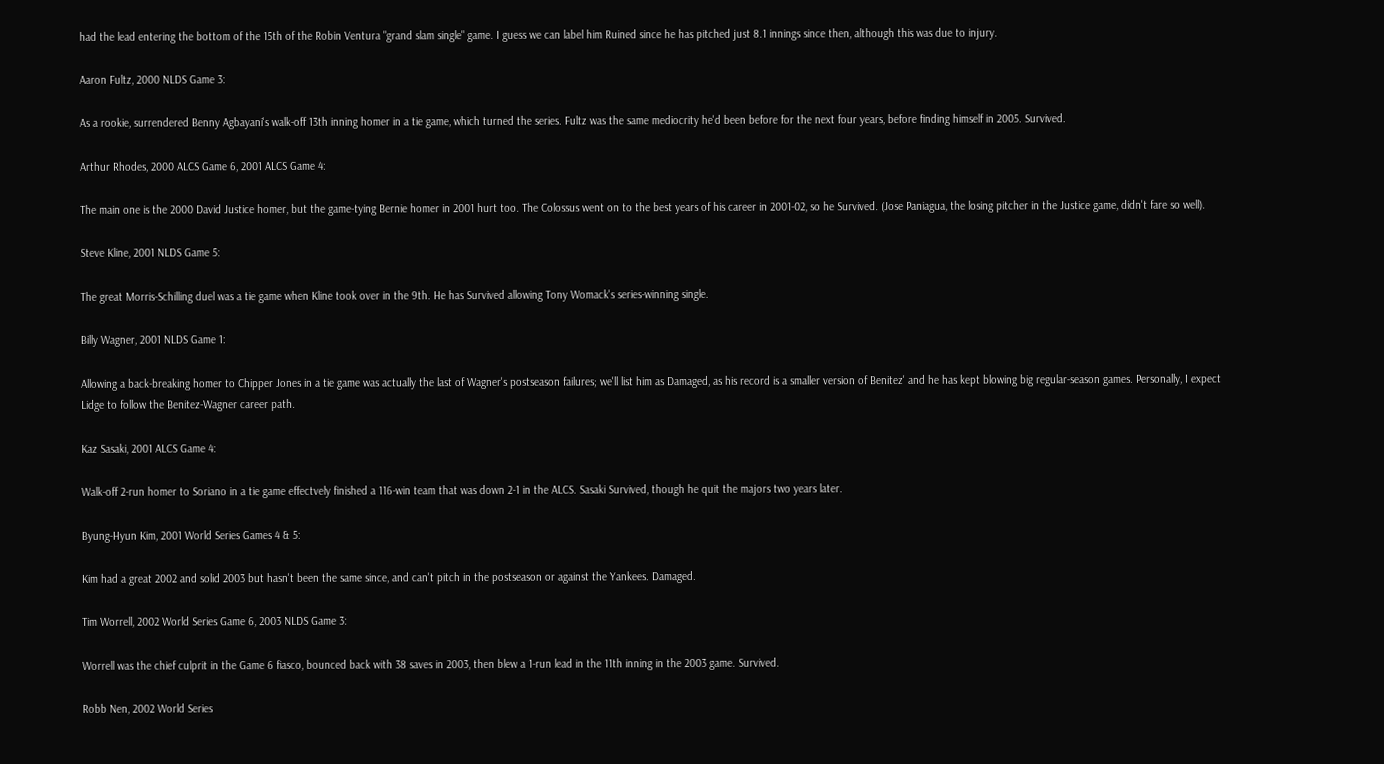had the lead entering the bottom of the 15th of the Robin Ventura "grand slam single" game. I guess we can label him Ruined since he has pitched just 8.1 innings since then, although this was due to injury.

Aaron Fultz, 2000 NLDS Game 3:

As a rookie, surrendered Benny Agbayani's walk-off 13th inning homer in a tie game, which turned the series. Fultz was the same mediocrity he'd been before for the next four years, before finding himself in 2005. Survived.

Arthur Rhodes, 2000 ALCS Game 6, 2001 ALCS Game 4:

The main one is the 2000 David Justice homer, but the game-tying Bernie homer in 2001 hurt too. The Colossus went on to the best years of his career in 2001-02, so he Survived. (Jose Paniagua, the losing pitcher in the Justice game, didn't fare so well).

Steve Kline, 2001 NLDS Game 5:

The great Morris-Schilling duel was a tie game when Kline took over in the 9th. He has Survived allowing Tony Womack's series-winning single.

Billy Wagner, 2001 NLDS Game 1:

Allowing a back-breaking homer to Chipper Jones in a tie game was actually the last of Wagner's postseason failures; we'll list him as Damaged, as his record is a smaller version of Benitez' and he has kept blowing big regular-season games. Personally, I expect Lidge to follow the Benitez-Wagner career path.

Kaz Sasaki, 2001 ALCS Game 4:

Walk-off 2-run homer to Soriano in a tie game effectvely finished a 116-win team that was down 2-1 in the ALCS. Sasaki Survived, though he quit the majors two years later.

Byung-Hyun Kim, 2001 World Series Games 4 & 5:

Kim had a great 2002 and solid 2003 but hasn't been the same since, and can't pitch in the postseason or against the Yankees. Damaged.

Tim Worrell, 2002 World Series Game 6, 2003 NLDS Game 3:

Worrell was the chief culprit in the Game 6 fiasco, bounced back with 38 saves in 2003, then blew a 1-run lead in the 11th inning in the 2003 game. Survived.

Robb Nen, 2002 World Series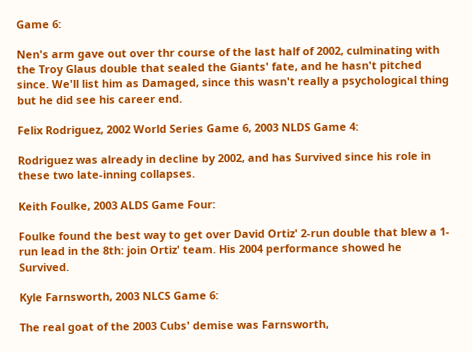Game 6:

Nen's arm gave out over thr course of the last half of 2002, culminating with the Troy Glaus double that sealed the Giants' fate, and he hasn't pitched since. We'll list him as Damaged, since this wasn't really a psychological thing but he did see his career end.

Felix Rodriguez, 2002 World Series Game 6, 2003 NLDS Game 4:

Rodriguez was already in decline by 2002, and has Survived since his role in these two late-inning collapses.

Keith Foulke, 2003 ALDS Game Four:

Foulke found the best way to get over David Ortiz' 2-run double that blew a 1-run lead in the 8th: join Ortiz' team. His 2004 performance showed he Survived.

Kyle Farnsworth, 2003 NLCS Game 6:

The real goat of the 2003 Cubs' demise was Farnsworth,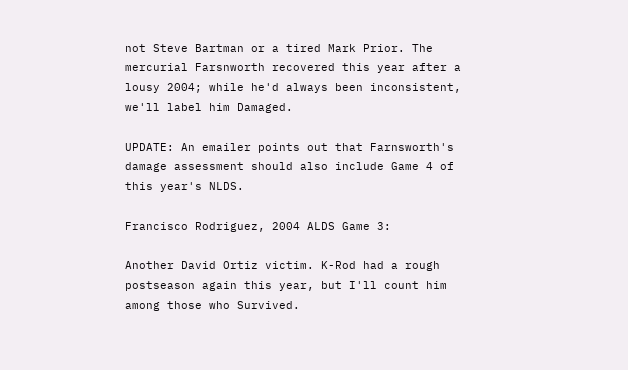not Steve Bartman or a tired Mark Prior. The mercurial Farsnworth recovered this year after a lousy 2004; while he'd always been inconsistent, we'll label him Damaged.

UPDATE: An emailer points out that Farnsworth's damage assessment should also include Game 4 of this year's NLDS.

Francisco Rodriguez, 2004 ALDS Game 3:

Another David Ortiz victim. K-Rod had a rough postseason again this year, but I'll count him among those who Survived.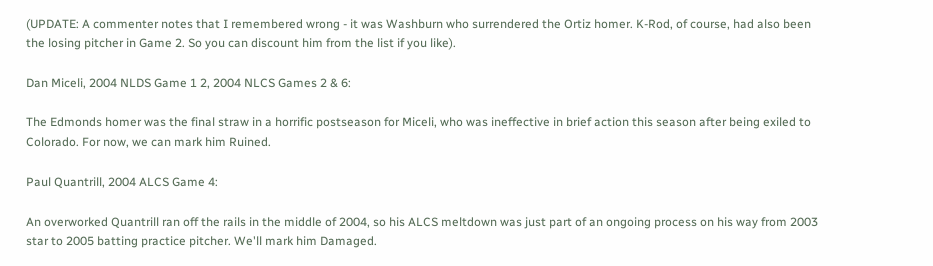(UPDATE: A commenter notes that I remembered wrong - it was Washburn who surrendered the Ortiz homer. K-Rod, of course, had also been the losing pitcher in Game 2. So you can discount him from the list if you like).

Dan Miceli, 2004 NLDS Game 1 2, 2004 NLCS Games 2 & 6:

The Edmonds homer was the final straw in a horrific postseason for Miceli, who was ineffective in brief action this season after being exiled to Colorado. For now, we can mark him Ruined.

Paul Quantrill, 2004 ALCS Game 4:

An overworked Quantrill ran off the rails in the middle of 2004, so his ALCS meltdown was just part of an ongoing process on his way from 2003 star to 2005 batting practice pitcher. We'll mark him Damaged.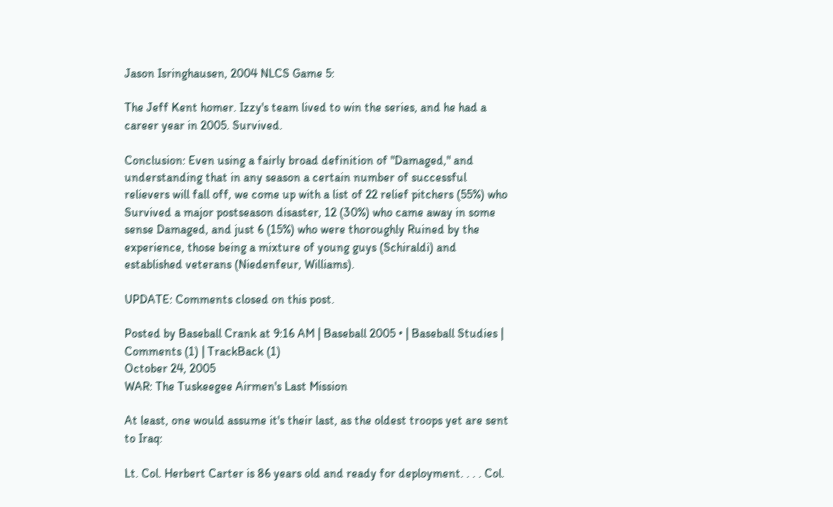Jason Isringhausen, 2004 NLCS Game 5:

The Jeff Kent homer. Izzy's team lived to win the series, and he had a career year in 2005. Survived.

Conclusion: Even using a fairly broad definition of "Damaged," and understanding that in any season a certain number of successful relievers will fall off, we come up with a list of 22 relief pitchers (55%) who Survived a major postseason disaster, 12 (30%) who came away in some sense Damaged, and just 6 (15%) who were thoroughly Ruined by the experience, those being a mixture of young guys (Schiraldi) and established veterans (Niedenfeur, Williams).

UPDATE: Comments closed on this post.

Posted by Baseball Crank at 9:16 AM | Baseball 2005 • | Baseball Studies | Comments (1) | TrackBack (1)
October 24, 2005
WAR: The Tuskeegee Airmen's Last Mission

At least, one would assume it's their last, as the oldest troops yet are sent to Iraq:

Lt. Col. Herbert Carter is 86 years old and ready for deployment. . . . Col.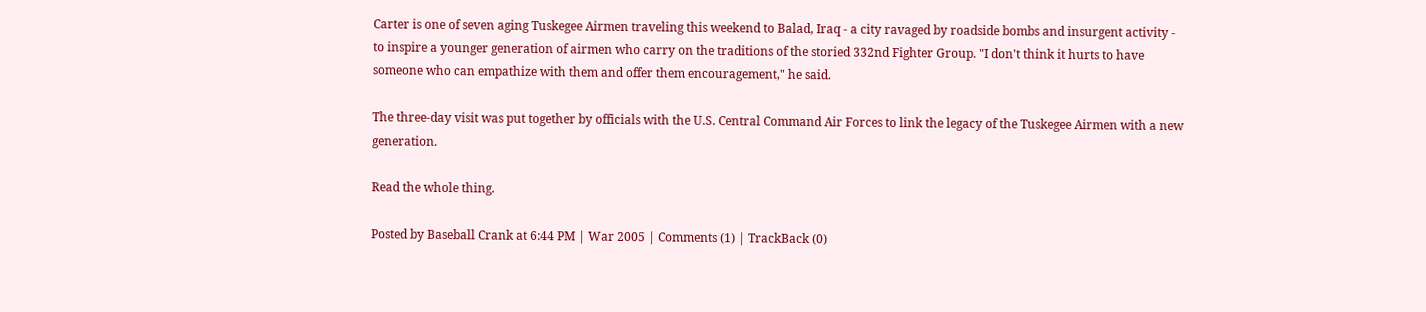Carter is one of seven aging Tuskegee Airmen traveling this weekend to Balad, Iraq - a city ravaged by roadside bombs and insurgent activity - to inspire a younger generation of airmen who carry on the traditions of the storied 332nd Fighter Group. "I don't think it hurts to have someone who can empathize with them and offer them encouragement," he said.

The three-day visit was put together by officials with the U.S. Central Command Air Forces to link the legacy of the Tuskegee Airmen with a new generation.

Read the whole thing.

Posted by Baseball Crank at 6:44 PM | War 2005 | Comments (1) | TrackBack (0)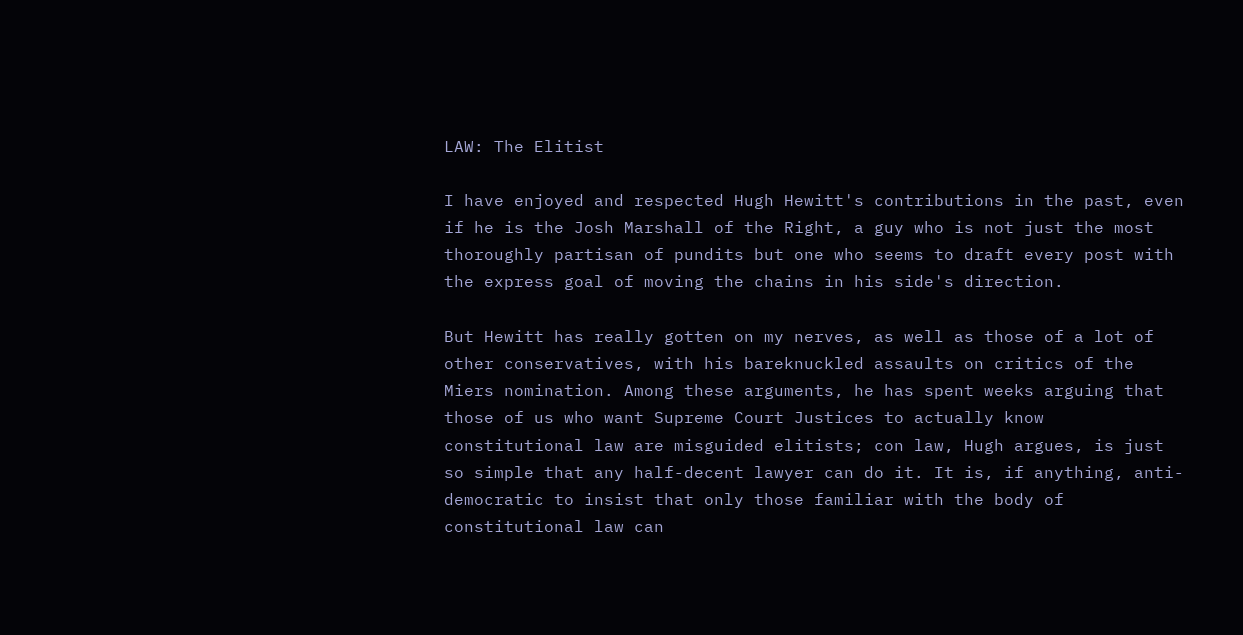LAW: The Elitist

I have enjoyed and respected Hugh Hewitt's contributions in the past, even if he is the Josh Marshall of the Right, a guy who is not just the most thoroughly partisan of pundits but one who seems to draft every post with the express goal of moving the chains in his side's direction.

But Hewitt has really gotten on my nerves, as well as those of a lot of other conservatives, with his bareknuckled assaults on critics of the Miers nomination. Among these arguments, he has spent weeks arguing that those of us who want Supreme Court Justices to actually know constitutional law are misguided elitists; con law, Hugh argues, is just so simple that any half-decent lawyer can do it. It is, if anything, anti-democratic to insist that only those familiar with the body of constitutional law can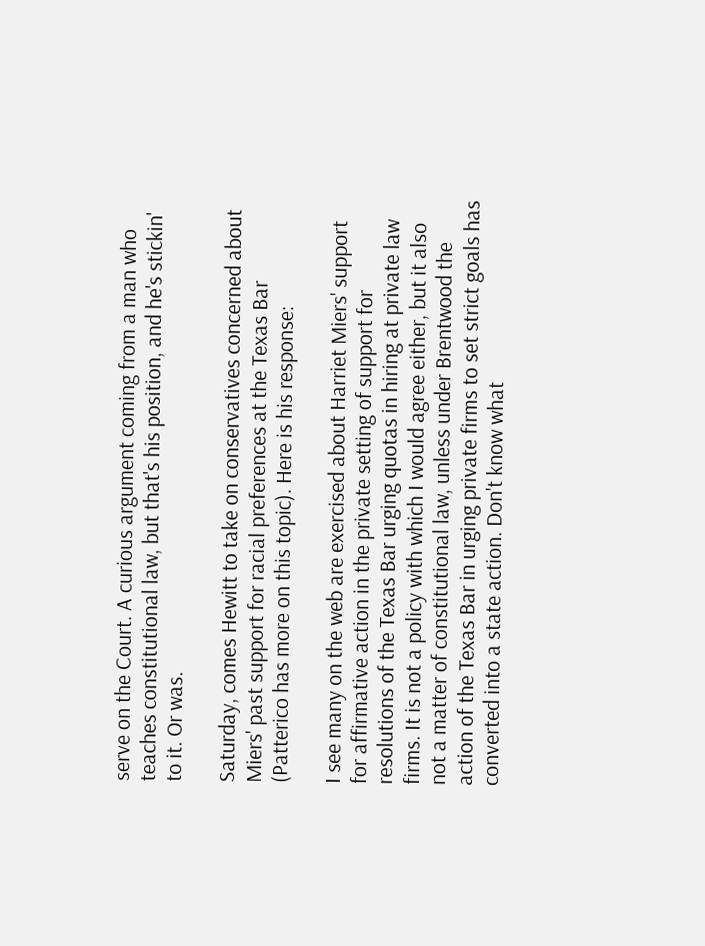serve on the Court. A curious argument coming from a man who teaches constitutional law, but that's his position, and he's stickin' to it. Or was.

Saturday, comes Hewitt to take on conservatives concerned about Miers' past support for racial preferences at the Texas Bar (Patterico has more on this topic). Here is his response:

I see many on the web are exercised about Harriet Miers' support for affirmative action in the private setting of support for resolutions of the Texas Bar urging quotas in hiring at private law firms. It is not a policy with which I would agree either, but it also not a matter of constitutional law, unless under Brentwood the action of the Texas Bar in urging private firms to set strict goals has converted into a state action. Don't know what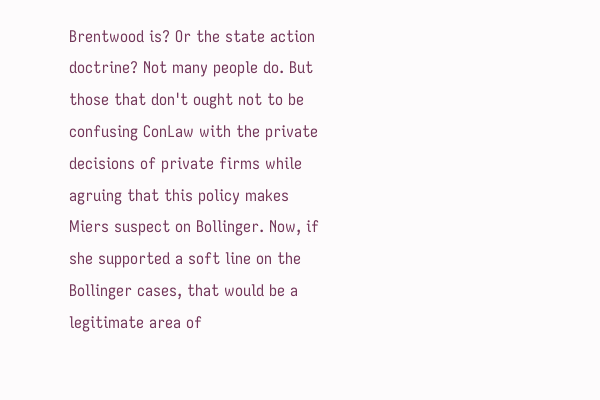Brentwood is? Or the state action doctrine? Not many people do. But those that don't ought not to be confusing ConLaw with the private decisions of private firms while agruing that this policy makes Miers suspect on Bollinger. Now, if she supported a soft line on the Bollinger cases, that would be a legitimate area of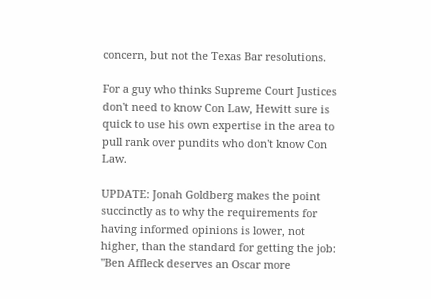concern, but not the Texas Bar resolutions.

For a guy who thinks Supreme Court Justices don't need to know Con Law, Hewitt sure is quick to use his own expertise in the area to pull rank over pundits who don't know Con Law.

UPDATE: Jonah Goldberg makes the point succinctly as to why the requirements for having informed opinions is lower, not higher, than the standard for getting the job: "Ben Affleck deserves an Oscar more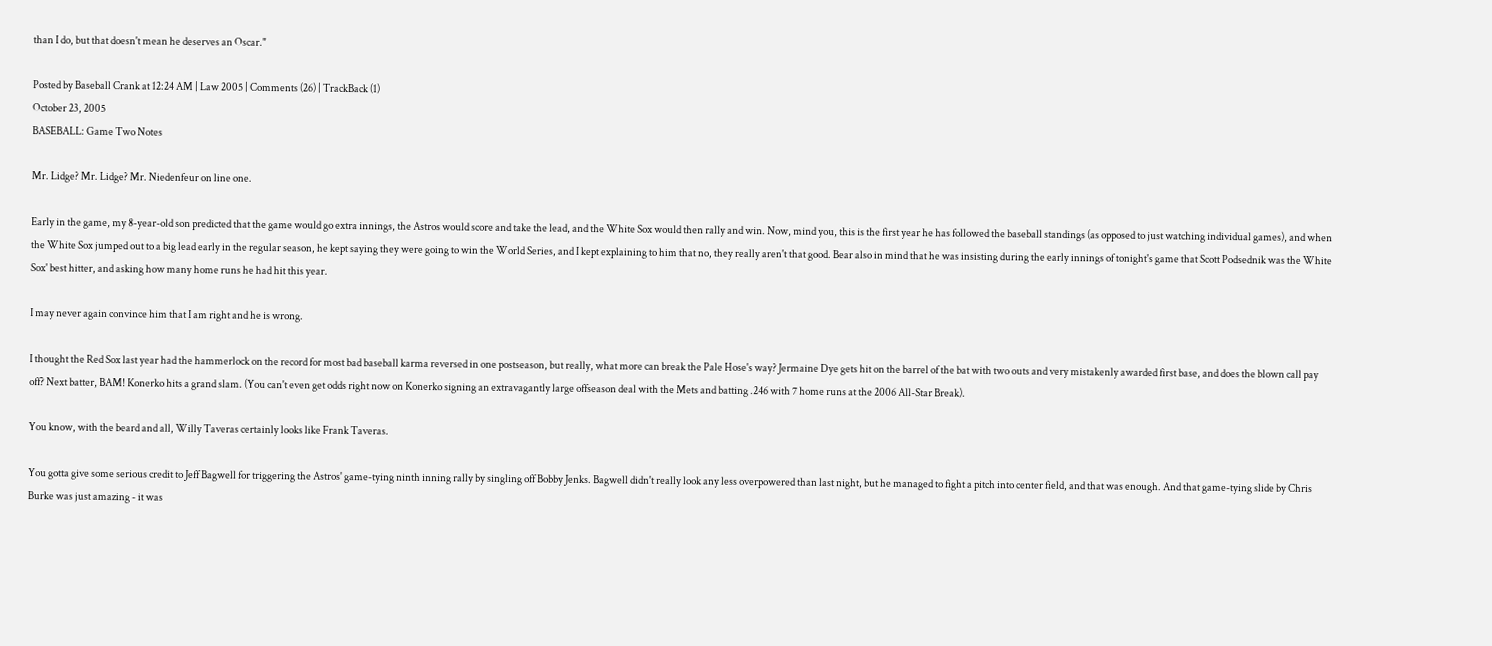than I do, but that doesn't mean he deserves an Oscar."

Posted by Baseball Crank at 12:24 AM | Law 2005 | Comments (26) | TrackBack (1)
October 23, 2005
BASEBALL: Game Two Notes

Mr. Lidge? Mr. Lidge? Mr. Niedenfeur on line one.

Early in the game, my 8-year-old son predicted that the game would go extra innings, the Astros would score and take the lead, and the White Sox would then rally and win. Now, mind you, this is the first year he has followed the baseball standings (as opposed to just watching individual games), and when the White Sox jumped out to a big lead early in the regular season, he kept saying they were going to win the World Series, and I kept explaining to him that no, they really aren't that good. Bear also in mind that he was insisting during the early innings of tonight's game that Scott Podsednik was the White Sox' best hitter, and asking how many home runs he had hit this year.

I may never again convince him that I am right and he is wrong.

I thought the Red Sox last year had the hammerlock on the record for most bad baseball karma reversed in one postseason, but really, what more can break the Pale Hose's way? Jermaine Dye gets hit on the barrel of the bat with two outs and very mistakenly awarded first base, and does the blown call pay off? Next batter, BAM! Konerko hits a grand slam. (You can't even get odds right now on Konerko signing an extravagantly large offseason deal with the Mets and batting .246 with 7 home runs at the 2006 All-Star Break).

You know, with the beard and all, Willy Taveras certainly looks like Frank Taveras.

You gotta give some serious credit to Jeff Bagwell for triggering the Astros' game-tying ninth inning rally by singling off Bobby Jenks. Bagwell didn't really look any less overpowered than last night, but he managed to fight a pitch into center field, and that was enough. And that game-tying slide by Chris Burke was just amazing - it was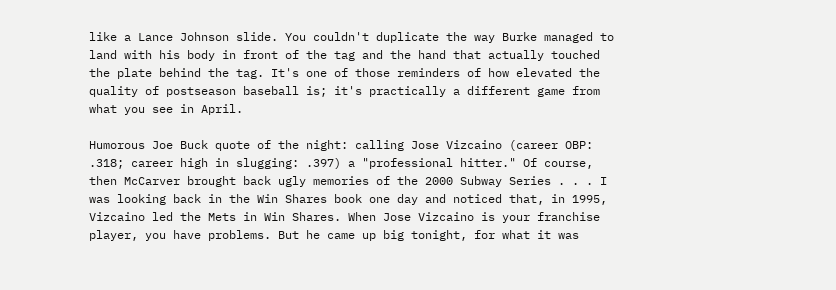like a Lance Johnson slide. You couldn't duplicate the way Burke managed to land with his body in front of the tag and the hand that actually touched the plate behind the tag. It's one of those reminders of how elevated the quality of postseason baseball is; it's practically a different game from what you see in April.

Humorous Joe Buck quote of the night: calling Jose Vizcaino (career OBP: .318; career high in slugging: .397) a "professional hitter." Of course, then McCarver brought back ugly memories of the 2000 Subway Series . . . I was looking back in the Win Shares book one day and noticed that, in 1995, Vizcaino led the Mets in Win Shares. When Jose Vizcaino is your franchise player, you have problems. But he came up big tonight, for what it was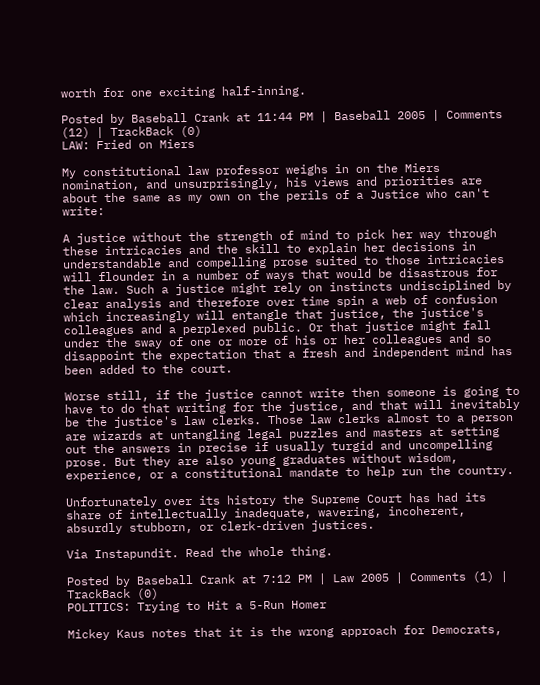worth for one exciting half-inning.

Posted by Baseball Crank at 11:44 PM | Baseball 2005 | Comments (12) | TrackBack (0)
LAW: Fried on Miers

My constitutional law professor weighs in on the Miers nomination, and unsurprisingly, his views and priorities are about the same as my own on the perils of a Justice who can't write:

A justice without the strength of mind to pick her way through these intricacies and the skill to explain her decisions in understandable and compelling prose suited to those intricacies will flounder in a number of ways that would be disastrous for the law. Such a justice might rely on instincts undisciplined by clear analysis and therefore over time spin a web of confusion which increasingly will entangle that justice, the justice's colleagues and a perplexed public. Or that justice might fall under the sway of one or more of his or her colleagues and so disappoint the expectation that a fresh and independent mind has been added to the court.

Worse still, if the justice cannot write then someone is going to have to do that writing for the justice, and that will inevitably be the justice's law clerks. Those law clerks almost to a person are wizards at untangling legal puzzles and masters at setting out the answers in precise if usually turgid and uncompelling prose. But they are also young graduates without wisdom, experience, or a constitutional mandate to help run the country.

Unfortunately over its history the Supreme Court has had its share of intellectually inadequate, wavering, incoherent, absurdly stubborn, or clerk-driven justices.

Via Instapundit. Read the whole thing.

Posted by Baseball Crank at 7:12 PM | Law 2005 | Comments (1) | TrackBack (0)
POLITICS: Trying to Hit a 5-Run Homer

Mickey Kaus notes that it is the wrong approach for Democrats,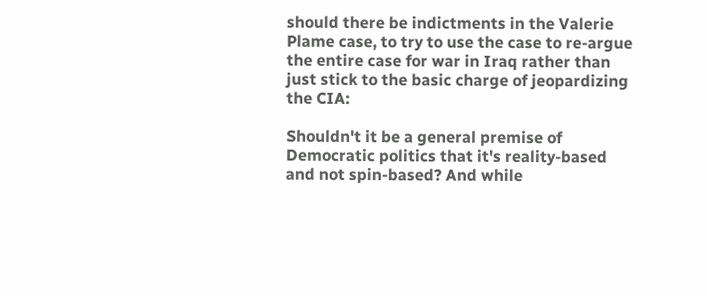should there be indictments in the Valerie Plame case, to try to use the case to re-argue the entire case for war in Iraq rather than just stick to the basic charge of jeopardizing the CIA:

Shouldn't it be a general premise of Democratic politics that it's reality-based and not spin-based? And while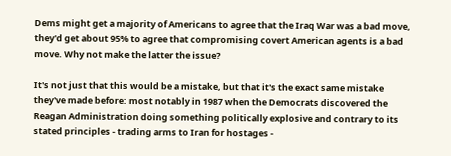Dems might get a majority of Americans to agree that the Iraq War was a bad move, they'd get about 95% to agree that compromising covert American agents is a bad move. Why not make the latter the issue?

It's not just that this would be a mistake, but that it's the exact same mistake they've made before: most notably in 1987 when the Democrats discovered the Reagan Administration doing something politically explosive and contrary to its stated principles - trading arms to Iran for hostages -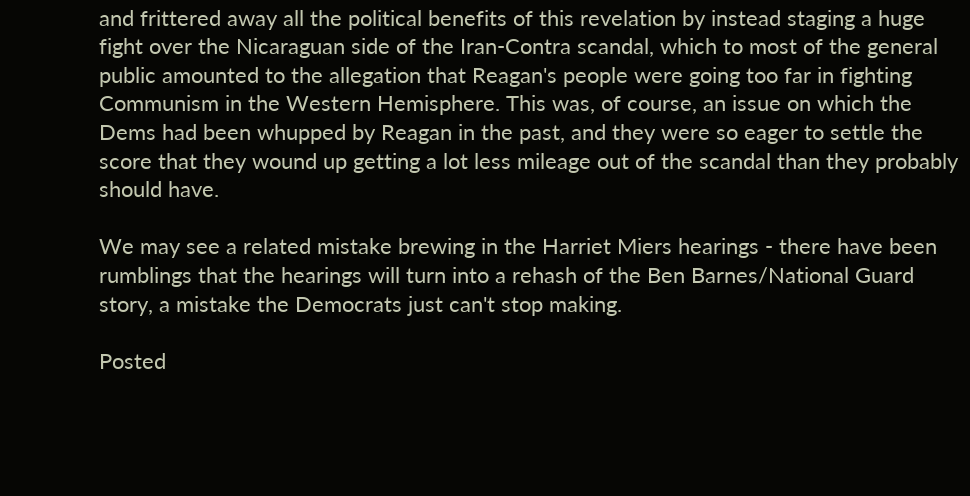and frittered away all the political benefits of this revelation by instead staging a huge fight over the Nicaraguan side of the Iran-Contra scandal, which to most of the general public amounted to the allegation that Reagan's people were going too far in fighting Communism in the Western Hemisphere. This was, of course, an issue on which the Dems had been whupped by Reagan in the past, and they were so eager to settle the score that they wound up getting a lot less mileage out of the scandal than they probably should have.

We may see a related mistake brewing in the Harriet Miers hearings - there have been rumblings that the hearings will turn into a rehash of the Ben Barnes/National Guard story, a mistake the Democrats just can't stop making.

Posted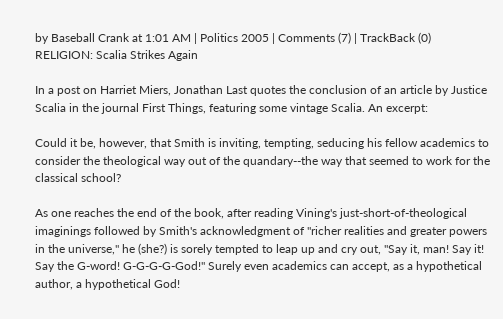by Baseball Crank at 1:01 AM | Politics 2005 | Comments (7) | TrackBack (0)
RELIGION: Scalia Strikes Again

In a post on Harriet Miers, Jonathan Last quotes the conclusion of an article by Justice Scalia in the journal First Things, featuring some vintage Scalia. An excerpt:

Could it be, however, that Smith is inviting, tempting, seducing his fellow academics to consider the theological way out of the quandary--the way that seemed to work for the classical school?

As one reaches the end of the book, after reading Vining's just-short-of-theological imaginings followed by Smith's acknowledgment of "richer realities and greater powers in the universe," he (she?) is sorely tempted to leap up and cry out, "Say it, man! Say it! Say the G-word! G-G-G-G-God!" Surely even academics can accept, as a hypothetical author, a hypothetical God!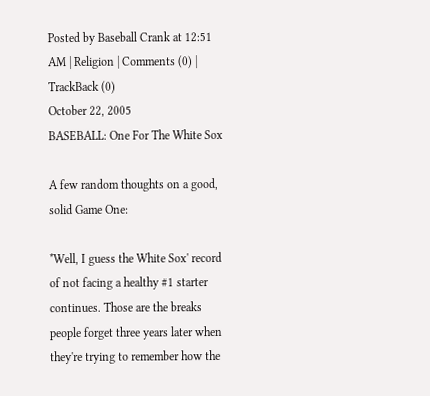Posted by Baseball Crank at 12:51 AM | Religion | Comments (0) | TrackBack (0)
October 22, 2005
BASEBALL: One For The White Sox

A few random thoughts on a good, solid Game One:

*Well, I guess the White Sox' record of not facing a healthy #1 starter continues. Those are the breaks people forget three years later when they're trying to remember how the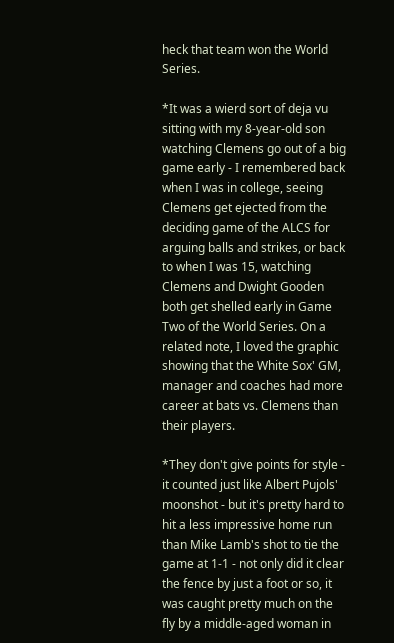heck that team won the World Series.

*It was a wierd sort of deja vu sitting with my 8-year-old son watching Clemens go out of a big game early - I remembered back when I was in college, seeing Clemens get ejected from the deciding game of the ALCS for arguing balls and strikes, or back to when I was 15, watching Clemens and Dwight Gooden both get shelled early in Game Two of the World Series. On a related note, I loved the graphic showing that the White Sox' GM, manager and coaches had more career at bats vs. Clemens than their players.

*They don't give points for style - it counted just like Albert Pujols' moonshot - but it's pretty hard to hit a less impressive home run than Mike Lamb's shot to tie the game at 1-1 - not only did it clear the fence by just a foot or so, it was caught pretty much on the fly by a middle-aged woman in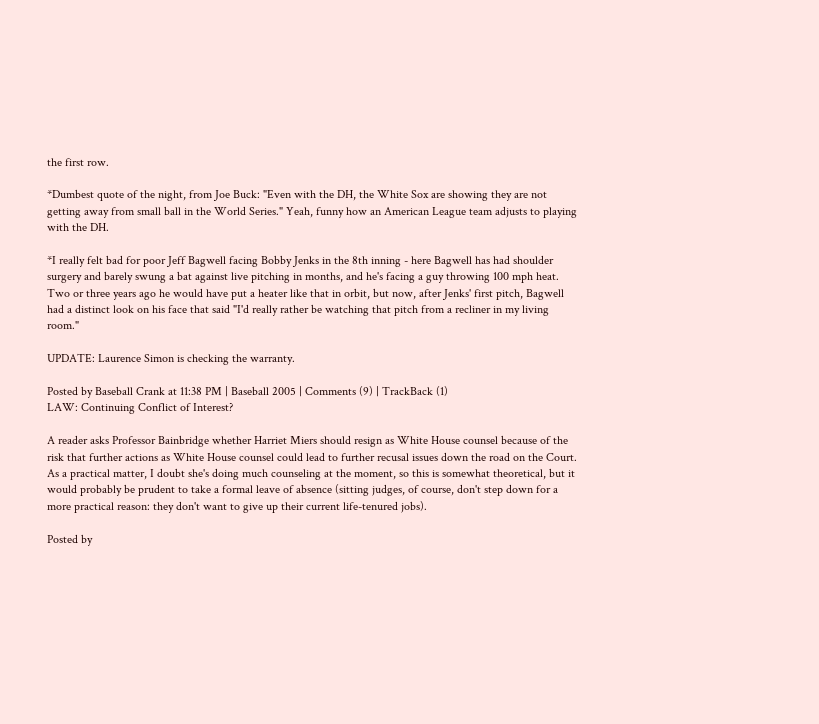the first row.

*Dumbest quote of the night, from Joe Buck: "Even with the DH, the White Sox are showing they are not getting away from small ball in the World Series." Yeah, funny how an American League team adjusts to playing with the DH.

*I really felt bad for poor Jeff Bagwell facing Bobby Jenks in the 8th inning - here Bagwell has had shoulder surgery and barely swung a bat against live pitching in months, and he's facing a guy throwing 100 mph heat. Two or three years ago he would have put a heater like that in orbit, but now, after Jenks' first pitch, Bagwell had a distinct look on his face that said "I'd really rather be watching that pitch from a recliner in my living room."

UPDATE: Laurence Simon is checking the warranty.

Posted by Baseball Crank at 11:38 PM | Baseball 2005 | Comments (9) | TrackBack (1)
LAW: Continuing Conflict of Interest?

A reader asks Professor Bainbridge whether Harriet Miers should resign as White House counsel because of the risk that further actions as White House counsel could lead to further recusal issues down the road on the Court. As a practical matter, I doubt she's doing much counseling at the moment, so this is somewhat theoretical, but it would probably be prudent to take a formal leave of absence (sitting judges, of course, don't step down for a more practical reason: they don't want to give up their current life-tenured jobs).

Posted by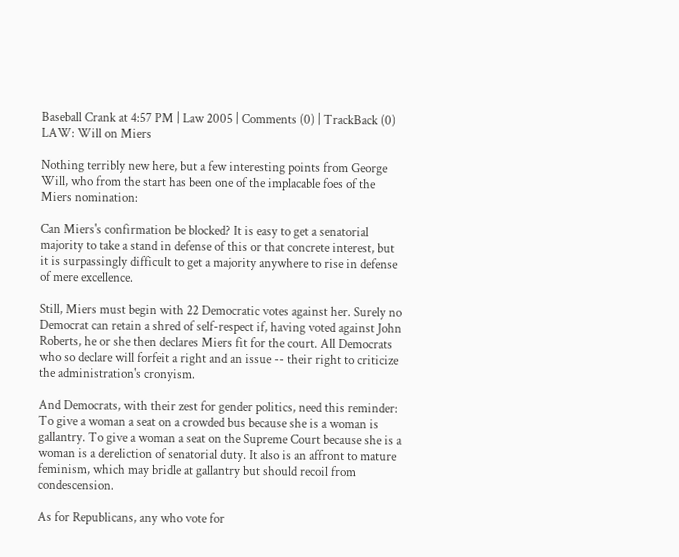Baseball Crank at 4:57 PM | Law 2005 | Comments (0) | TrackBack (0)
LAW: Will on Miers

Nothing terribly new here, but a few interesting points from George Will, who from the start has been one of the implacable foes of the Miers nomination:

Can Miers's confirmation be blocked? It is easy to get a senatorial majority to take a stand in defense of this or that concrete interest, but it is surpassingly difficult to get a majority anywhere to rise in defense of mere excellence.

Still, Miers must begin with 22 Democratic votes against her. Surely no Democrat can retain a shred of self-respect if, having voted against John Roberts, he or she then declares Miers fit for the court. All Democrats who so declare will forfeit a right and an issue -- their right to criticize the administration's cronyism.

And Democrats, with their zest for gender politics, need this reminder: To give a woman a seat on a crowded bus because she is a woman is gallantry. To give a woman a seat on the Supreme Court because she is a woman is a dereliction of senatorial duty. It also is an affront to mature feminism, which may bridle at gallantry but should recoil from condescension.

As for Republicans, any who vote for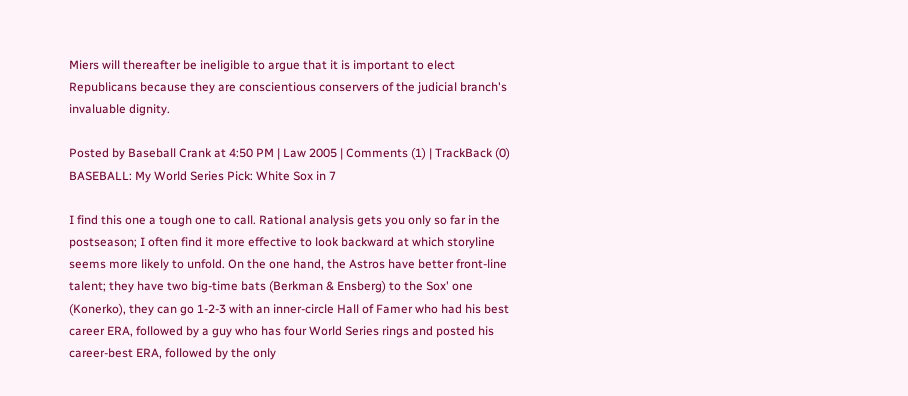Miers will thereafter be ineligible to argue that it is important to elect Republicans because they are conscientious conservers of the judicial branch's invaluable dignity.

Posted by Baseball Crank at 4:50 PM | Law 2005 | Comments (1) | TrackBack (0)
BASEBALL: My World Series Pick: White Sox in 7

I find this one a tough one to call. Rational analysis gets you only so far in the postseason; I often find it more effective to look backward at which storyline seems more likely to unfold. On the one hand, the Astros have better front-line talent; they have two big-time bats (Berkman & Ensberg) to the Sox' one (Konerko), they can go 1-2-3 with an inner-circle Hall of Famer who had his best career ERA, followed by a guy who has four World Series rings and posted his career-best ERA, followed by the only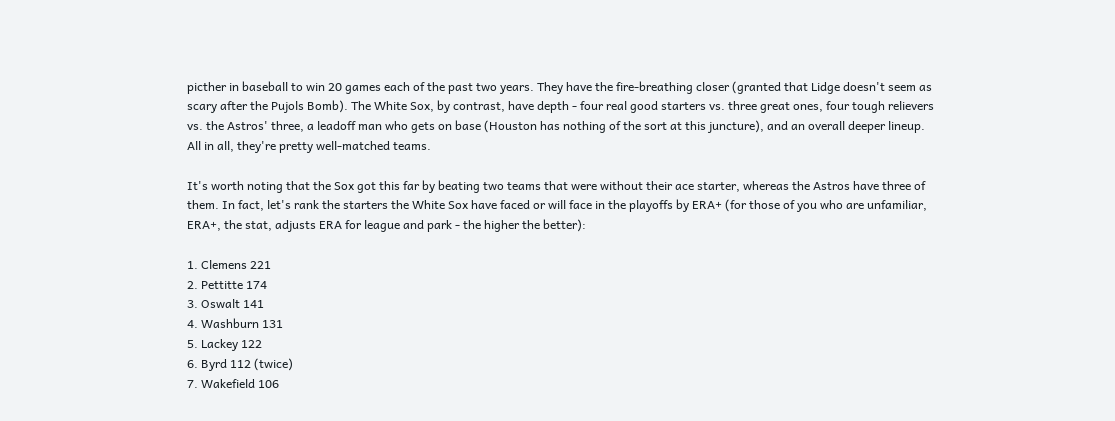picther in baseball to win 20 games each of the past two years. They have the fire-breathing closer (granted that Lidge doesn't seem as scary after the Pujols Bomb). The White Sox, by contrast, have depth - four real good starters vs. three great ones, four tough relievers vs. the Astros' three, a leadoff man who gets on base (Houston has nothing of the sort at this juncture), and an overall deeper lineup. All in all, they're pretty well-matched teams.

It's worth noting that the Sox got this far by beating two teams that were without their ace starter, whereas the Astros have three of them. In fact, let's rank the starters the White Sox have faced or will face in the playoffs by ERA+ (for those of you who are unfamiliar, ERA+, the stat, adjusts ERA for league and park - the higher the better):

1. Clemens 221
2. Pettitte 174
3. Oswalt 141
4. Washburn 131
5. Lackey 122
6. Byrd 112 (twice)
7. Wakefield 106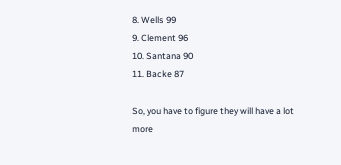8. Wells 99
9. Clement 96
10. Santana 90
11. Backe 87

So, you have to figure they will have a lot more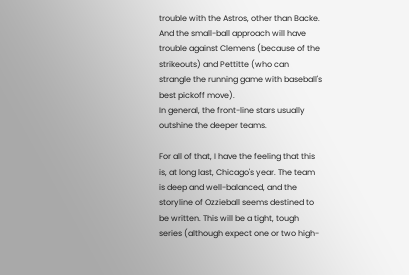trouble with the Astros, other than Backe. And the small-ball approach will have trouble against Clemens (because of the strikeouts) and Pettitte (who can strangle the running game with baseball's best pickoff move).
In general, the front-line stars usually outshine the deeper teams.

For all of that, I have the feeling that this is, at long last, Chicago's year. The team is deep and well-balanced, and the storyline of Ozzieball seems destined to be written. This will be a tight, tough series (although expect one or two high-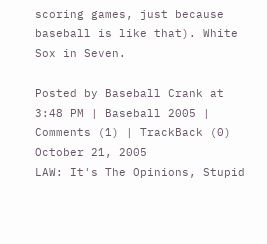scoring games, just because baseball is like that). White Sox in Seven.

Posted by Baseball Crank at 3:48 PM | Baseball 2005 | Comments (1) | TrackBack (0)
October 21, 2005
LAW: It's The Opinions, Stupid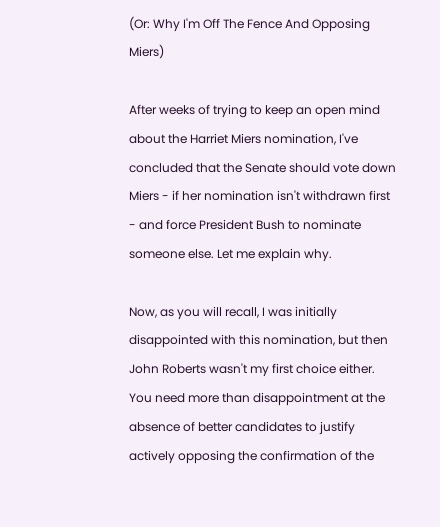(Or: Why I'm Off The Fence And Opposing Miers)

After weeks of trying to keep an open mind about the Harriet Miers nomination, I've concluded that the Senate should vote down Miers - if her nomination isn't withdrawn first - and force President Bush to nominate someone else. Let me explain why.

Now, as you will recall, I was initially disappointed with this nomination, but then John Roberts wasn't my first choice either. You need more than disappointment at the absence of better candidates to justify actively opposing the confirmation of the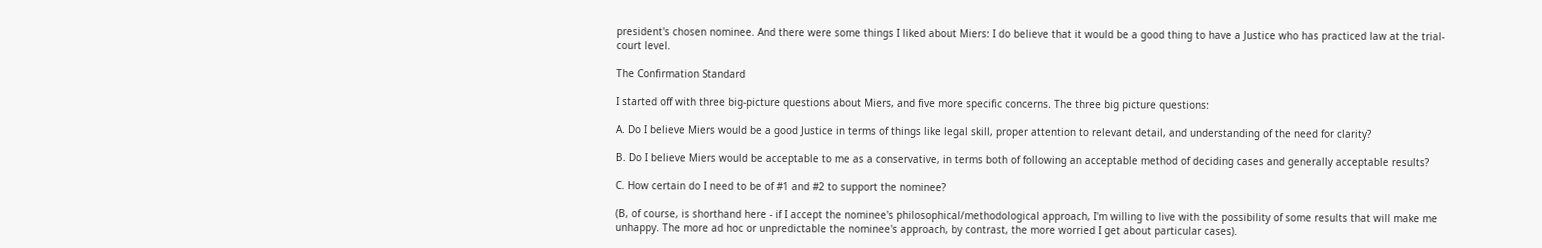president's chosen nominee. And there were some things I liked about Miers: I do believe that it would be a good thing to have a Justice who has practiced law at the trial-court level.

The Confirmation Standard

I started off with three big-picture questions about Miers, and five more specific concerns. The three big picture questions:

A. Do I believe Miers would be a good Justice in terms of things like legal skill, proper attention to relevant detail, and understanding of the need for clarity?

B. Do I believe Miers would be acceptable to me as a conservative, in terms both of following an acceptable method of deciding cases and generally acceptable results?

C. How certain do I need to be of #1 and #2 to support the nominee?

(B, of course, is shorthand here - if I accept the nominee's philosophical/methodological approach, I'm willing to live with the possibility of some results that will make me unhappy. The more ad hoc or unpredictable the nominee's approach, by contrast, the more worried I get about particular cases).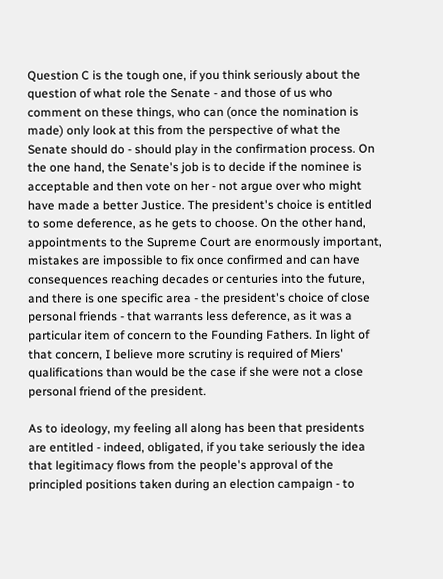Question C is the tough one, if you think seriously about the question of what role the Senate - and those of us who comment on these things, who can (once the nomination is made) only look at this from the perspective of what the Senate should do - should play in the confirmation process. On the one hand, the Senate's job is to decide if the nominee is acceptable and then vote on her - not argue over who might have made a better Justice. The president's choice is entitled to some deference, as he gets to choose. On the other hand, appointments to the Supreme Court are enormously important, mistakes are impossible to fix once confirmed and can have consequences reaching decades or centuries into the future, and there is one specific area - the president's choice of close personal friends - that warrants less deference, as it was a particular item of concern to the Founding Fathers. In light of that concern, I believe more scrutiny is required of Miers' qualifications than would be the case if she were not a close personal friend of the president.

As to ideology, my feeling all along has been that presidents are entitled - indeed, obligated, if you take seriously the idea that legitimacy flows from the people's approval of the principled positions taken during an election campaign - to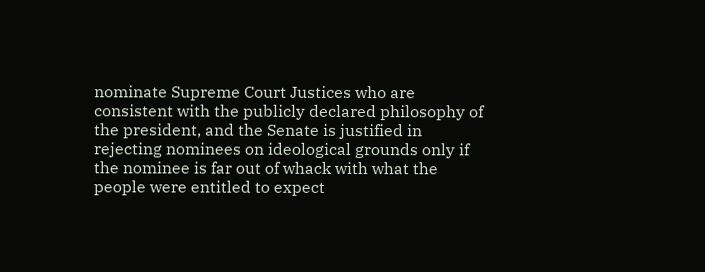nominate Supreme Court Justices who are consistent with the publicly declared philosophy of the president, and the Senate is justified in rejecting nominees on ideological grounds only if the nominee is far out of whack with what the people were entitled to expect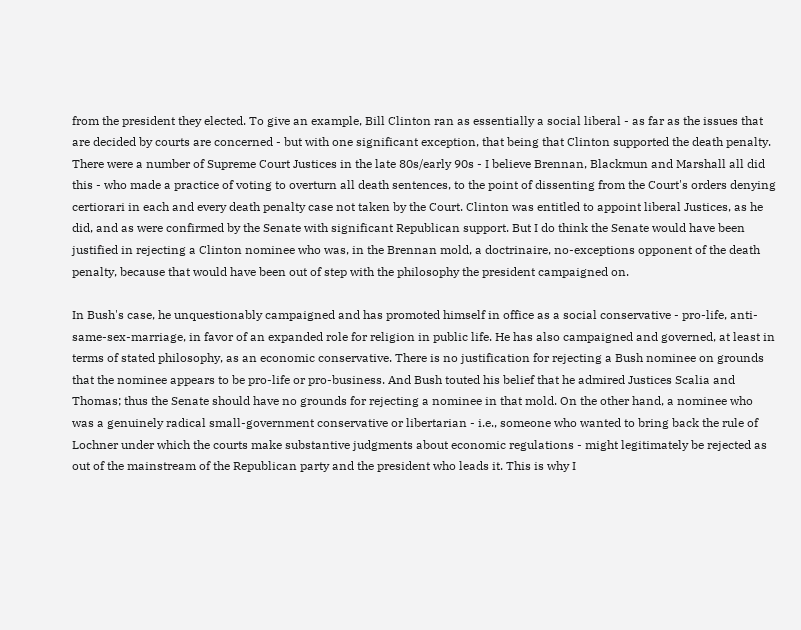from the president they elected. To give an example, Bill Clinton ran as essentially a social liberal - as far as the issues that are decided by courts are concerned - but with one significant exception, that being that Clinton supported the death penalty. There were a number of Supreme Court Justices in the late 80s/early 90s - I believe Brennan, Blackmun and Marshall all did this - who made a practice of voting to overturn all death sentences, to the point of dissenting from the Court's orders denying certiorari in each and every death penalty case not taken by the Court. Clinton was entitled to appoint liberal Justices, as he did, and as were confirmed by the Senate with significant Republican support. But I do think the Senate would have been justified in rejecting a Clinton nominee who was, in the Brennan mold, a doctrinaire, no-exceptions opponent of the death penalty, because that would have been out of step with the philosophy the president campaigned on.

In Bush's case, he unquestionably campaigned and has promoted himself in office as a social conservative - pro-life, anti-same-sex-marriage, in favor of an expanded role for religion in public life. He has also campaigned and governed, at least in terms of stated philosophy, as an economic conservative. There is no justification for rejecting a Bush nominee on grounds that the nominee appears to be pro-life or pro-business. And Bush touted his belief that he admired Justices Scalia and Thomas; thus the Senate should have no grounds for rejecting a nominee in that mold. On the other hand, a nominee who was a genuinely radical small-government conservative or libertarian - i.e., someone who wanted to bring back the rule of Lochner under which the courts make substantive judgments about economic regulations - might legitimately be rejected as out of the mainstream of the Republican party and the president who leads it. This is why I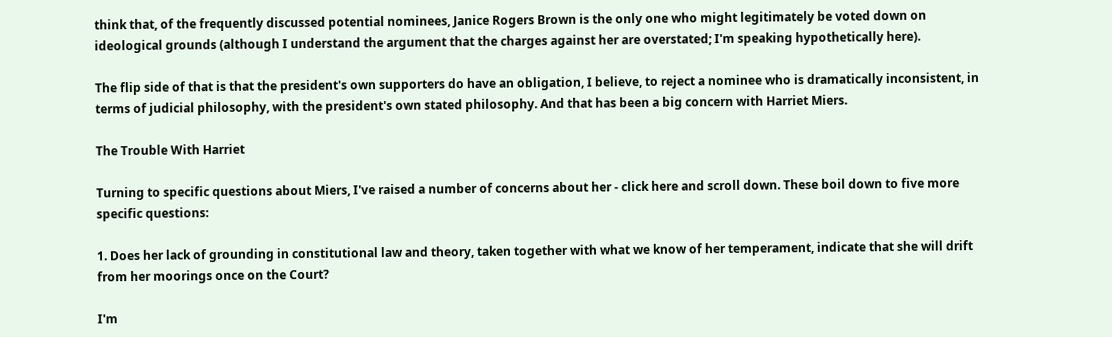think that, of the frequently discussed potential nominees, Janice Rogers Brown is the only one who might legitimately be voted down on ideological grounds (although I understand the argument that the charges against her are overstated; I'm speaking hypothetically here).

The flip side of that is that the president's own supporters do have an obligation, I believe, to reject a nominee who is dramatically inconsistent, in terms of judicial philosophy, with the president's own stated philosophy. And that has been a big concern with Harriet Miers.

The Trouble With Harriet

Turning to specific questions about Miers, I've raised a number of concerns about her - click here and scroll down. These boil down to five more specific questions:

1. Does her lack of grounding in constitutional law and theory, taken together with what we know of her temperament, indicate that she will drift from her moorings once on the Court?

I'm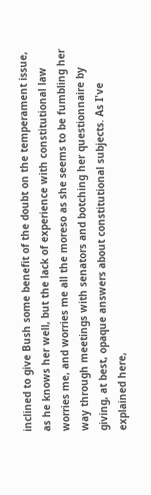inclined to give Bush some benefit of the doubt on the temperament issue, as he knows her well, but the lack of experience with constitutional law worries me, and worries me all the moreso as she seems to be fumbling her way through meetings with senators and botching her questionnaire by giving, at best, opaque answers about constitutional subjects. As I've explained here,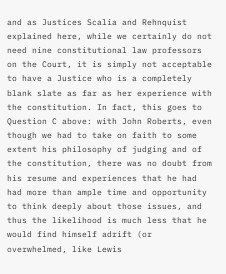and as Justices Scalia and Rehnquist explained here, while we certainly do not need nine constitutional law professors on the Court, it is simply not acceptable to have a Justice who is a completely blank slate as far as her experience with the constitution. In fact, this goes to Question C above: with John Roberts, even though we had to take on faith to some extent his philosophy of judging and of the constitution, there was no doubt from his resume and experiences that he had had more than ample time and opportunity to think deeply about those issues, and thus the likelihood is much less that he would find himself adrift (or overwhelmed, like Lewis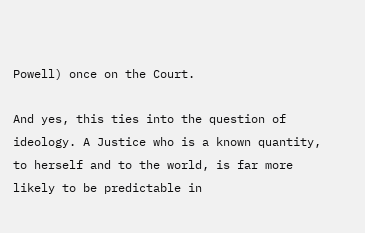Powell) once on the Court.

And yes, this ties into the question of ideology. A Justice who is a known quantity, to herself and to the world, is far more likely to be predictable in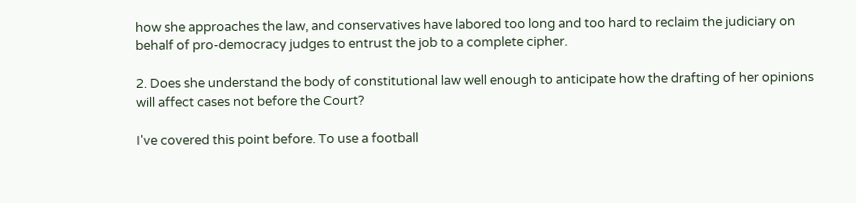how she approaches the law, and conservatives have labored too long and too hard to reclaim the judiciary on behalf of pro-democracy judges to entrust the job to a complete cipher.

2. Does she understand the body of constitutional law well enough to anticipate how the drafting of her opinions will affect cases not before the Court?

I've covered this point before. To use a football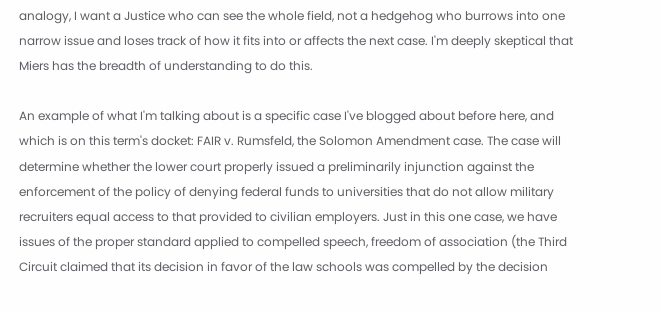analogy, I want a Justice who can see the whole field, not a hedgehog who burrows into one narrow issue and loses track of how it fits into or affects the next case. I'm deeply skeptical that Miers has the breadth of understanding to do this.

An example of what I'm talking about is a specific case I've blogged about before here, and which is on this term's docket: FAIR v. Rumsfeld, the Solomon Amendment case. The case will determine whether the lower court properly issued a preliminarily injunction against the enforcement of the policy of denying federal funds to universities that do not allow military recruiters equal access to that provided to civilian employers. Just in this one case, we have issues of the proper standard applied to compelled speech, freedom of association (the Third Circuit claimed that its decision in favor of the law schools was compelled by the decision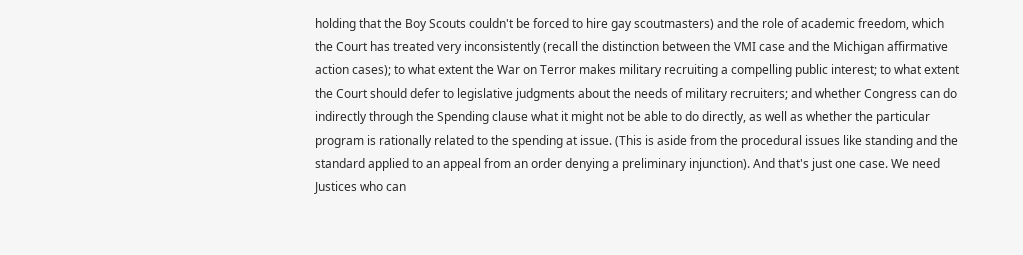holding that the Boy Scouts couldn't be forced to hire gay scoutmasters) and the role of academic freedom, which the Court has treated very inconsistently (recall the distinction between the VMI case and the Michigan affirmative action cases); to what extent the War on Terror makes military recruiting a compelling public interest; to what extent the Court should defer to legislative judgments about the needs of military recruiters; and whether Congress can do indirectly through the Spending clause what it might not be able to do directly, as well as whether the particular program is rationally related to the spending at issue. (This is aside from the procedural issues like standing and the standard applied to an appeal from an order denying a preliminary injunction). And that's just one case. We need Justices who can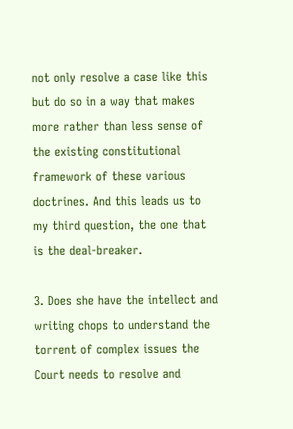not only resolve a case like this but do so in a way that makes more rather than less sense of the existing constitutional framework of these various doctrines. And this leads us to my third question, the one that is the deal-breaker.

3. Does she have the intellect and writing chops to understand the torrent of complex issues the Court needs to resolve and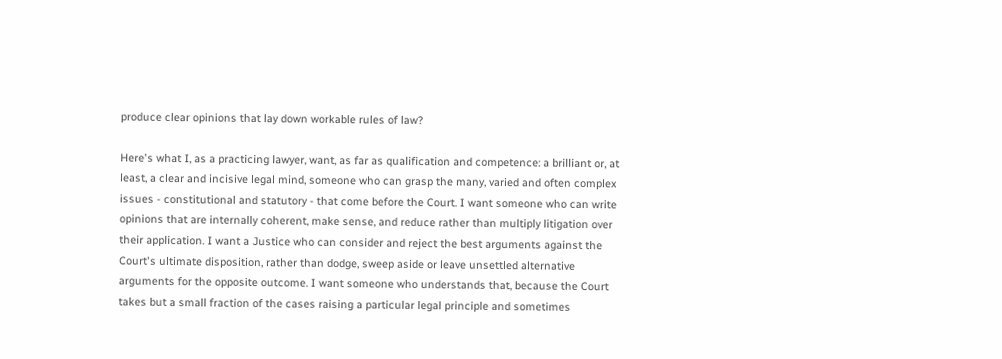produce clear opinions that lay down workable rules of law?

Here's what I, as a practicing lawyer, want, as far as qualification and competence: a brilliant or, at least, a clear and incisive legal mind, someone who can grasp the many, varied and often complex issues - constitutional and statutory - that come before the Court. I want someone who can write opinions that are internally coherent, make sense, and reduce rather than multiply litigation over their application. I want a Justice who can consider and reject the best arguments against the Court's ultimate disposition, rather than dodge, sweep aside or leave unsettled alternative arguments for the opposite outcome. I want someone who understands that, because the Court takes but a small fraction of the cases raising a particular legal principle and sometimes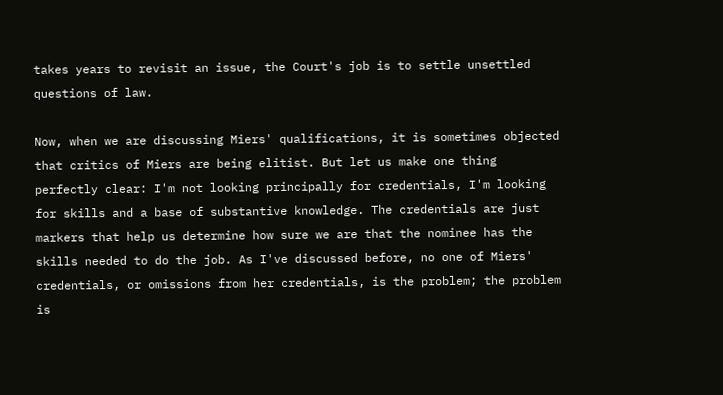takes years to revisit an issue, the Court's job is to settle unsettled questions of law.

Now, when we are discussing Miers' qualifications, it is sometimes objected that critics of Miers are being elitist. But let us make one thing perfectly clear: I'm not looking principally for credentials, I'm looking for skills and a base of substantive knowledge. The credentials are just markers that help us determine how sure we are that the nominee has the skills needed to do the job. As I've discussed before, no one of Miers' credentials, or omissions from her credentials, is the problem; the problem is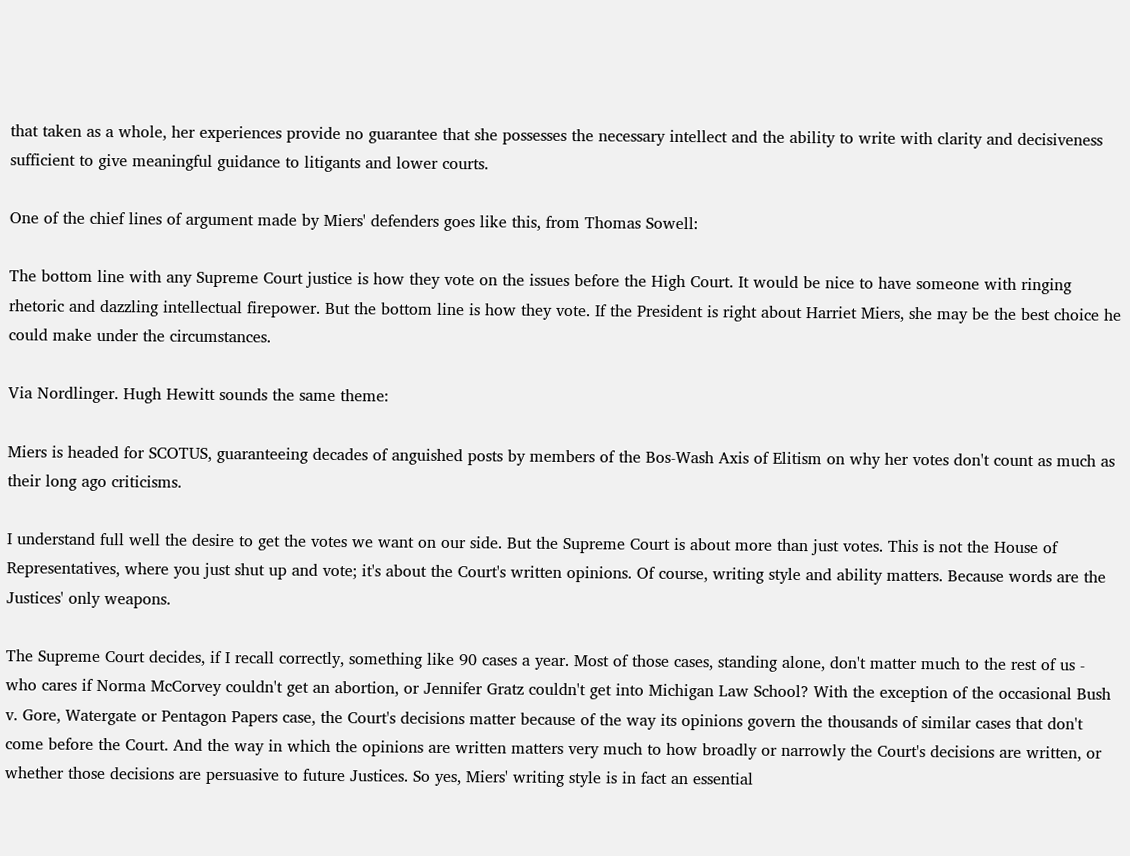that taken as a whole, her experiences provide no guarantee that she possesses the necessary intellect and the ability to write with clarity and decisiveness sufficient to give meaningful guidance to litigants and lower courts.

One of the chief lines of argument made by Miers' defenders goes like this, from Thomas Sowell:

The bottom line with any Supreme Court justice is how they vote on the issues before the High Court. It would be nice to have someone with ringing rhetoric and dazzling intellectual firepower. But the bottom line is how they vote. If the President is right about Harriet Miers, she may be the best choice he could make under the circumstances.

Via Nordlinger. Hugh Hewitt sounds the same theme:

Miers is headed for SCOTUS, guaranteeing decades of anguished posts by members of the Bos-Wash Axis of Elitism on why her votes don't count as much as their long ago criticisms.

I understand full well the desire to get the votes we want on our side. But the Supreme Court is about more than just votes. This is not the House of Representatives, where you just shut up and vote; it's about the Court's written opinions. Of course, writing style and ability matters. Because words are the Justices' only weapons.

The Supreme Court decides, if I recall correctly, something like 90 cases a year. Most of those cases, standing alone, don't matter much to the rest of us - who cares if Norma McCorvey couldn't get an abortion, or Jennifer Gratz couldn't get into Michigan Law School? With the exception of the occasional Bush v. Gore, Watergate or Pentagon Papers case, the Court's decisions matter because of the way its opinions govern the thousands of similar cases that don't come before the Court. And the way in which the opinions are written matters very much to how broadly or narrowly the Court's decisions are written, or whether those decisions are persuasive to future Justices. So yes, Miers' writing style is in fact an essential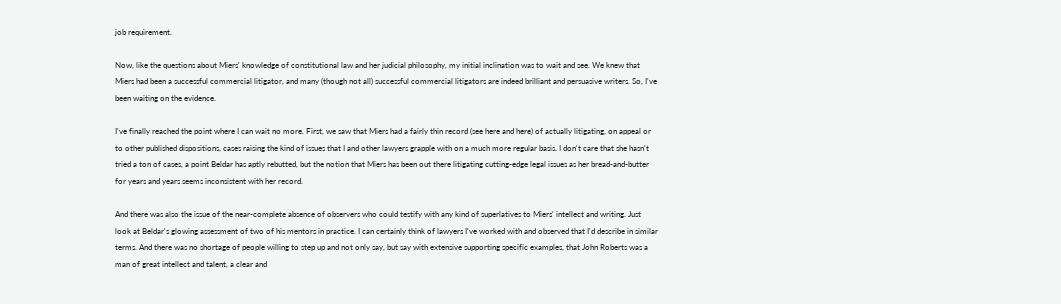job requirement.

Now, like the questions about Miers' knowledge of constitutional law and her judicial philosophy, my initial inclination was to wait and see. We knew that Miers had been a successful commercial litigator, and many (though not all) successful commercial litigators are indeed brilliant and persuasive writers. So, I've been waiting on the evidence.

I've finally reached the point where I can wait no more. First, we saw that Miers had a fairly thin record (see here and here) of actually litigating, on appeal or to other published dispositions, cases raising the kind of issues that I and other lawyers grapple with on a much more regular basis. I don't care that she hasn't tried a ton of cases, a point Beldar has aptly rebutted, but the notion that Miers has been out there litigating cutting-edge legal issues as her bread-and-butter for years and years seems inconsistent with her record.

And there was also the issue of the near-complete absence of observers who could testify with any kind of superlatives to Miers' intellect and writing. Just look at Beldar's glowing assessment of two of his mentors in practice. I can certainly think of lawyers I've worked with and observed that I'd describe in similar terms. And there was no shortage of people willing to step up and not only say, but say with extensive supporting specific examples, that John Roberts was a man of great intellect and talent, a clear and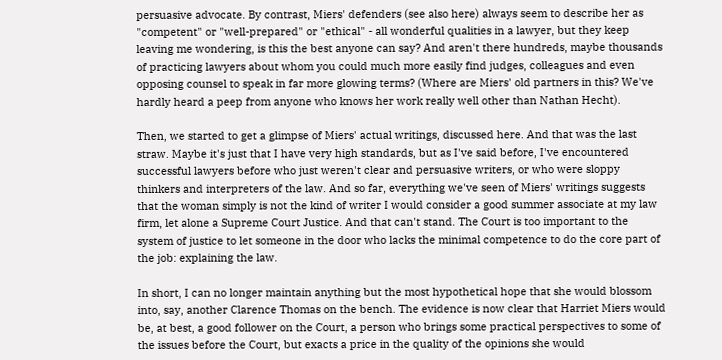persuasive advocate. By contrast, Miers' defenders (see also here) always seem to describe her as "competent" or "well-prepared" or "ethical" - all wonderful qualities in a lawyer, but they keep leaving me wondering, is this the best anyone can say? And aren't there hundreds, maybe thousands of practicing lawyers about whom you could much more easily find judges, colleagues and even opposing counsel to speak in far more glowing terms? (Where are Miers' old partners in this? We've hardly heard a peep from anyone who knows her work really well other than Nathan Hecht).

Then, we started to get a glimpse of Miers' actual writings, discussed here. And that was the last straw. Maybe it's just that I have very high standards, but as I've said before, I've encountered successful lawyers before who just weren't clear and persuasive writers, or who were sloppy thinkers and interpreters of the law. And so far, everything we've seen of Miers' writings suggests that the woman simply is not the kind of writer I would consider a good summer associate at my law firm, let alone a Supreme Court Justice. And that can't stand. The Court is too important to the system of justice to let someone in the door who lacks the minimal competence to do the core part of the job: explaining the law.

In short, I can no longer maintain anything but the most hypothetical hope that she would blossom into, say, another Clarence Thomas on the bench. The evidence is now clear that Harriet Miers would be, at best, a good follower on the Court, a person who brings some practical perspectives to some of the issues before the Court, but exacts a price in the quality of the opinions she would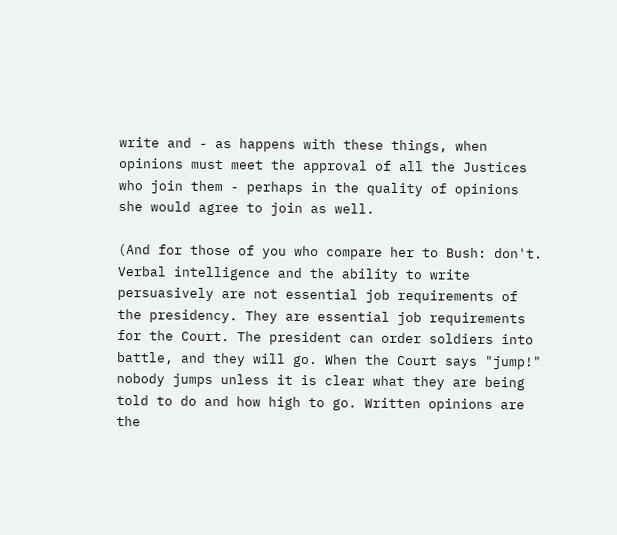write and - as happens with these things, when opinions must meet the approval of all the Justices who join them - perhaps in the quality of opinions she would agree to join as well.

(And for those of you who compare her to Bush: don't. Verbal intelligence and the ability to write persuasively are not essential job requirements of the presidency. They are essential job requirements for the Court. The president can order soldiers into battle, and they will go. When the Court says "jump!" nobody jumps unless it is clear what they are being told to do and how high to go. Written opinions are the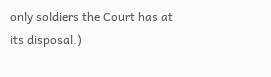only soldiers the Court has at its disposal.)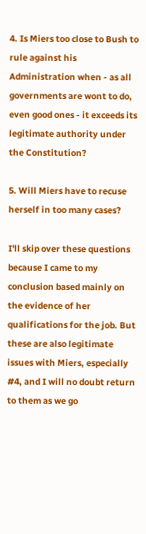4. Is Miers too close to Bush to rule against his Administration when - as all governments are wont to do, even good ones - it exceeds its legitimate authority under the Constitution?

5. Will Miers have to recuse herself in too many cases?

I'll skip over these questions because I came to my conclusion based mainly on the evidence of her qualifications for the job. But these are also legitimate issues with Miers, especially #4, and I will no doubt return to them as we go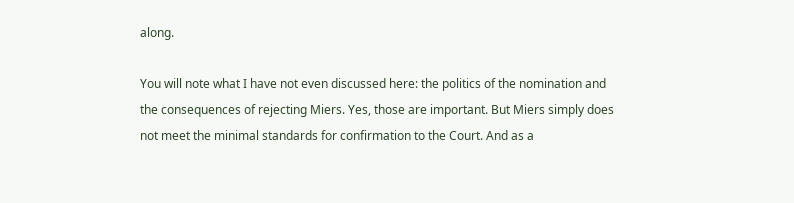along.

You will note what I have not even discussed here: the politics of the nomination and the consequences of rejecting Miers. Yes, those are important. But Miers simply does not meet the minimal standards for confirmation to the Court. And as a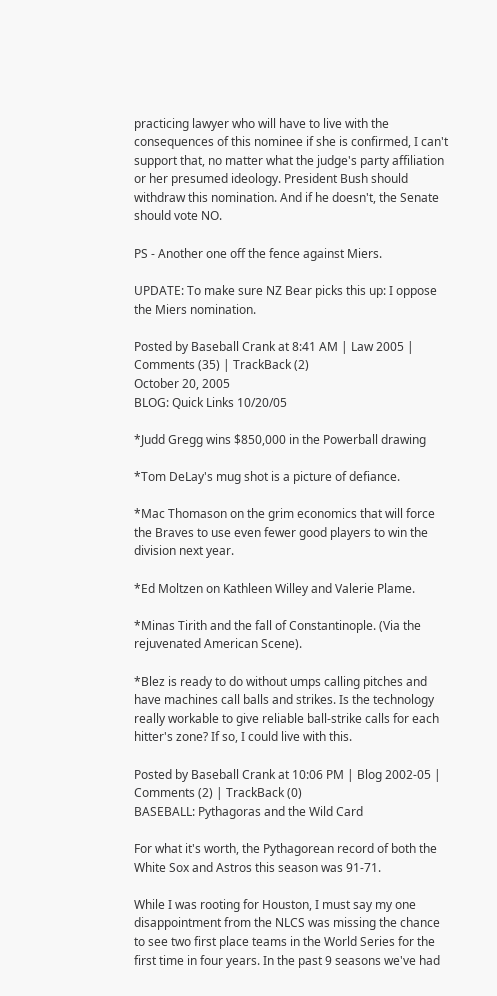practicing lawyer who will have to live with the consequences of this nominee if she is confirmed, I can't support that, no matter what the judge's party affiliation or her presumed ideology. President Bush should withdraw this nomination. And if he doesn't, the Senate should vote NO.

PS - Another one off the fence against Miers.

UPDATE: To make sure NZ Bear picks this up: I oppose the Miers nomination.

Posted by Baseball Crank at 8:41 AM | Law 2005 | Comments (35) | TrackBack (2)
October 20, 2005
BLOG: Quick Links 10/20/05

*Judd Gregg wins $850,000 in the Powerball drawing

*Tom DeLay's mug shot is a picture of defiance.

*Mac Thomason on the grim economics that will force the Braves to use even fewer good players to win the division next year.

*Ed Moltzen on Kathleen Willey and Valerie Plame.

*Minas Tirith and the fall of Constantinople. (Via the rejuvenated American Scene).

*Blez is ready to do without umps calling pitches and have machines call balls and strikes. Is the technology really workable to give reliable ball-strike calls for each hitter's zone? If so, I could live with this.

Posted by Baseball Crank at 10:06 PM | Blog 2002-05 | Comments (2) | TrackBack (0)
BASEBALL: Pythagoras and the Wild Card

For what it's worth, the Pythagorean record of both the White Sox and Astros this season was 91-71.

While I was rooting for Houston, I must say my one disappointment from the NLCS was missing the chance to see two first place teams in the World Series for the first time in four years. In the past 9 seasons we've had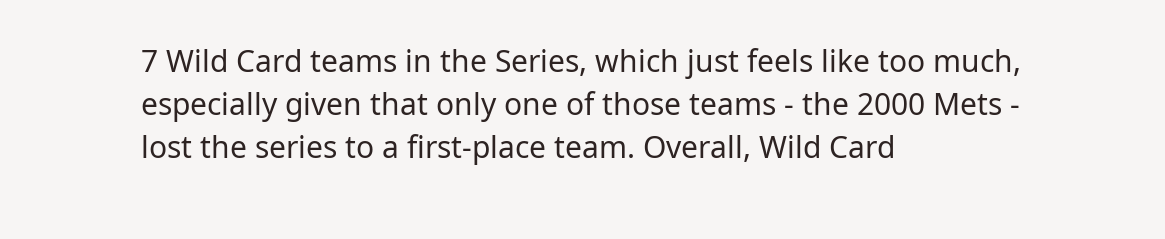7 Wild Card teams in the Series, which just feels like too much, especially given that only one of those teams - the 2000 Mets - lost the series to a first-place team. Overall, Wild Card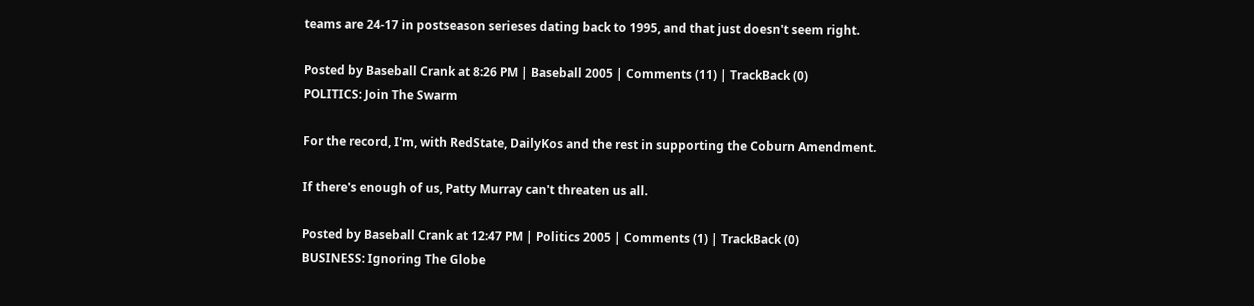teams are 24-17 in postseason serieses dating back to 1995, and that just doesn't seem right.

Posted by Baseball Crank at 8:26 PM | Baseball 2005 | Comments (11) | TrackBack (0)
POLITICS: Join The Swarm

For the record, I'm, with RedState, DailyKos and the rest in supporting the Coburn Amendment.

If there's enough of us, Patty Murray can't threaten us all.

Posted by Baseball Crank at 12:47 PM | Politics 2005 | Comments (1) | TrackBack (0)
BUSINESS: Ignoring The Globe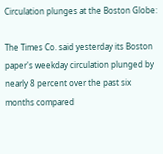Circulation plunges at the Boston Globe:

The Times Co. said yesterday its Boston paper's weekday circulation plunged by nearly 8 percent over the past six months compared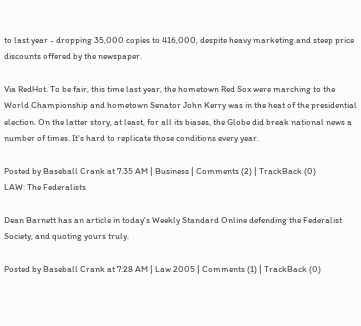to last year - dropping 35,000 copies to 416,000, despite heavy marketing and steep price discounts offered by the newspaper.

Via RedHot. To be fair, this time last year, the hometown Red Sox were marching to the World Championship and hometown Senator John Kerry was in the heat of the presidential election. On the latter story, at least, for all its biases, the Globe did break national news a number of times. It's hard to replicate those conditions every year.

Posted by Baseball Crank at 7:35 AM | Business | Comments (2) | TrackBack (0)
LAW: The Federalists

Dean Barnett has an article in today's Weekly Standard Online defending the Federalist Society, and quoting yours truly.

Posted by Baseball Crank at 7:28 AM | Law 2005 | Comments (1) | TrackBack (0)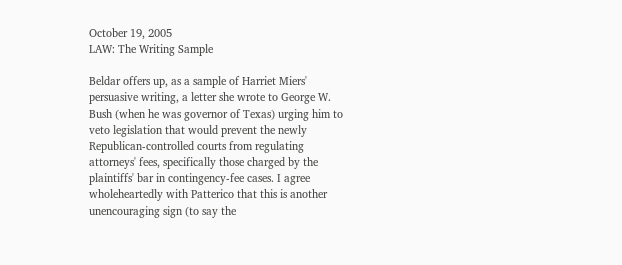October 19, 2005
LAW: The Writing Sample

Beldar offers up, as a sample of Harriet Miers' persuasive writing, a letter she wrote to George W. Bush (when he was governor of Texas) urging him to veto legislation that would prevent the newly Republican-controlled courts from regulating attorneys' fees, specifically those charged by the plaintiffs' bar in contingency-fee cases. I agree wholeheartedly with Patterico that this is another unencouraging sign (to say the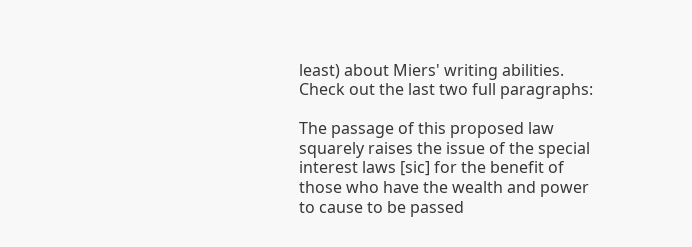least) about Miers' writing abilities. Check out the last two full paragraphs:

The passage of this proposed law squarely raises the issue of the special interest laws [sic] for the benefit of those who have the wealth and power to cause to be passed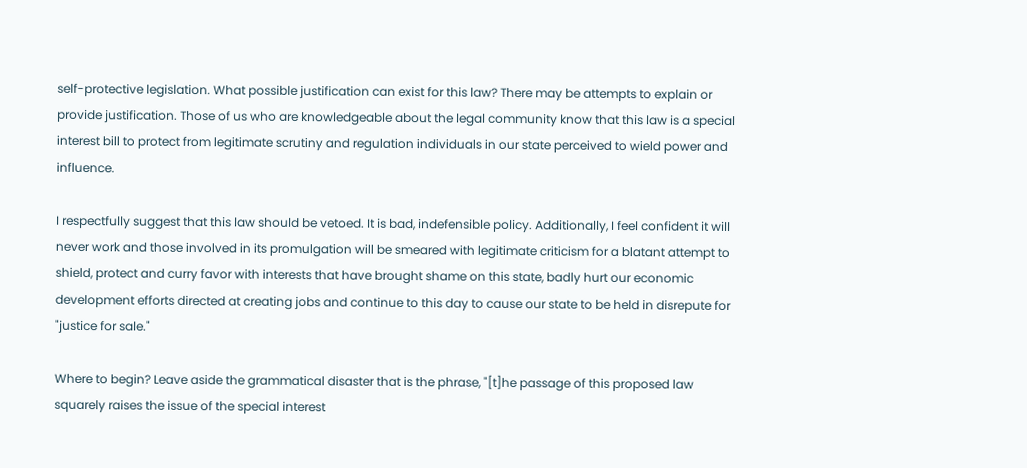self-protective legislation. What possible justification can exist for this law? There may be attempts to explain or provide justification. Those of us who are knowledgeable about the legal community know that this law is a special interest bill to protect from legitimate scrutiny and regulation individuals in our state perceived to wield power and influence.

I respectfully suggest that this law should be vetoed. It is bad, indefensible policy. Additionally, I feel confident it will never work and those involved in its promulgation will be smeared with legitimate criticism for a blatant attempt to shield, protect and curry favor with interests that have brought shame on this state, badly hurt our economic development efforts directed at creating jobs and continue to this day to cause our state to be held in disrepute for "justice for sale."

Where to begin? Leave aside the grammatical disaster that is the phrase, "[t]he passage of this proposed law squarely raises the issue of the special interest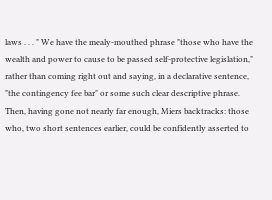laws . . . " We have the mealy-mouthed phrase "those who have the wealth and power to cause to be passed self-protective legislation," rather than coming right out and saying, in a declarative sentence, "the contingency fee bar" or some such clear descriptive phrase. Then, having gone not nearly far enough, Miers backtracks: those who, two short sentences earlier, could be confidently asserted to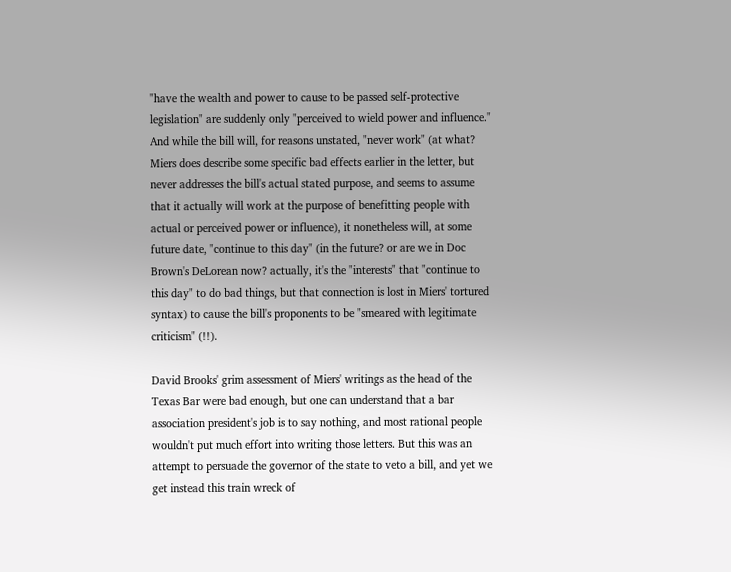"have the wealth and power to cause to be passed self-protective legislation" are suddenly only "perceived to wield power and influence." And while the bill will, for reasons unstated, "never work" (at what? Miers does describe some specific bad effects earlier in the letter, but never addresses the bill's actual stated purpose, and seems to assume that it actually will work at the purpose of benefitting people with actual or perceived power or influence), it nonetheless will, at some future date, "continue to this day" (in the future? or are we in Doc Brown's DeLorean now? actually, it's the "interests" that "continue to this day" to do bad things, but that connection is lost in Miers' tortured syntax) to cause the bill's proponents to be "smeared with legitimate criticism" (!!).

David Brooks' grim assessment of Miers' writings as the head of the Texas Bar were bad enough, but one can understand that a bar association president's job is to say nothing, and most rational people wouldn't put much effort into writing those letters. But this was an attempt to persuade the governor of the state to veto a bill, and yet we get instead this train wreck of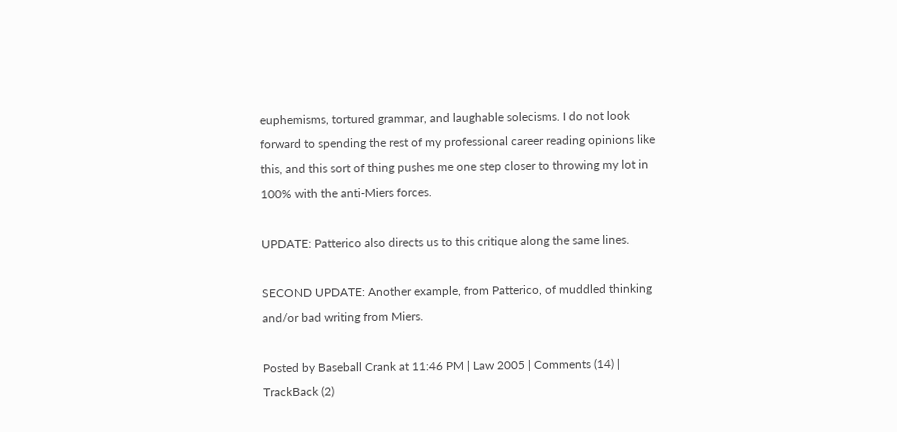euphemisms, tortured grammar, and laughable solecisms. I do not look forward to spending the rest of my professional career reading opinions like this, and this sort of thing pushes me one step closer to throwing my lot in 100% with the anti-Miers forces.

UPDATE: Patterico also directs us to this critique along the same lines.

SECOND UPDATE: Another example, from Patterico, of muddled thinking and/or bad writing from Miers.

Posted by Baseball Crank at 11:46 PM | Law 2005 | Comments (14) | TrackBack (2)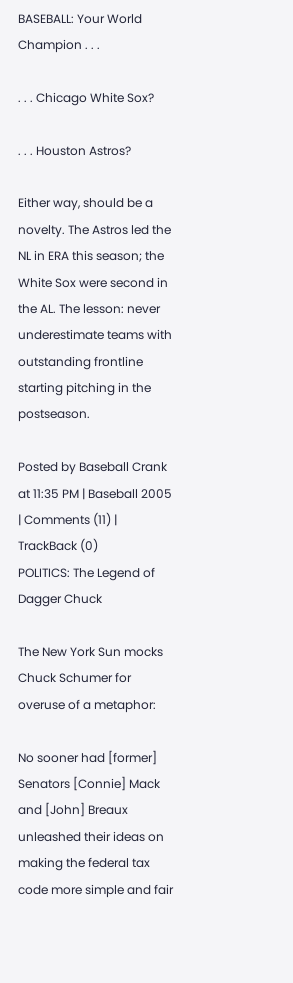BASEBALL: Your World Champion . . .

. . . Chicago White Sox?

. . . Houston Astros?

Either way, should be a novelty. The Astros led the NL in ERA this season; the White Sox were second in the AL. The lesson: never underestimate teams with outstanding frontline starting pitching in the postseason.

Posted by Baseball Crank at 11:35 PM | Baseball 2005 | Comments (11) | TrackBack (0)
POLITICS: The Legend of Dagger Chuck

The New York Sun mocks Chuck Schumer for overuse of a metaphor:

No sooner had [former] Senators [Connie] Mack and [John] Breaux unleashed their ideas on making the federal tax code more simple and fair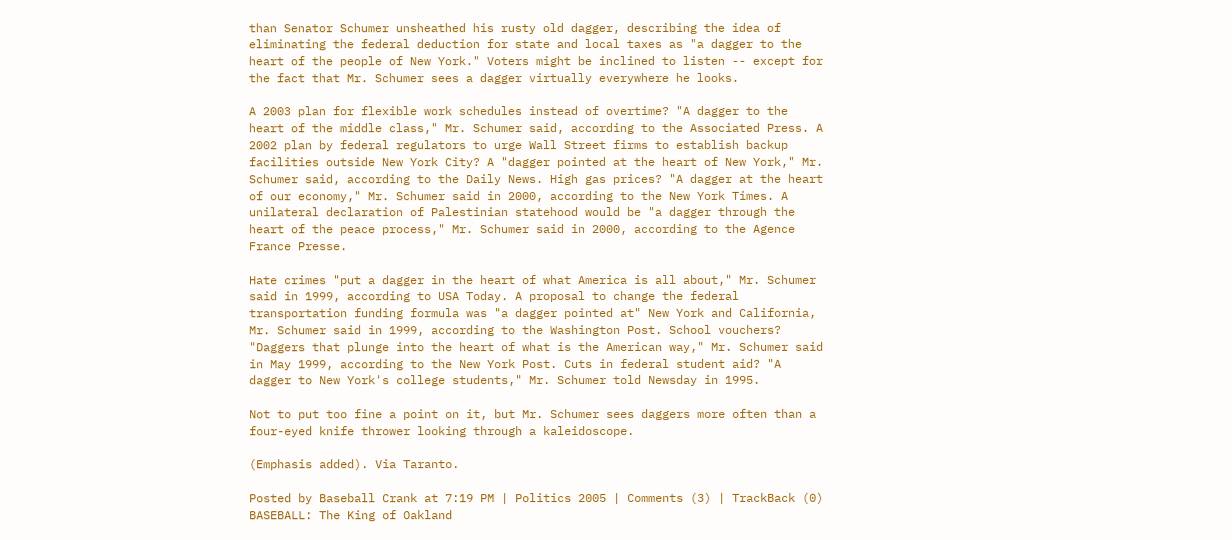than Senator Schumer unsheathed his rusty old dagger, describing the idea of eliminating the federal deduction for state and local taxes as "a dagger to the heart of the people of New York." Voters might be inclined to listen -- except for the fact that Mr. Schumer sees a dagger virtually everywhere he looks.

A 2003 plan for flexible work schedules instead of overtime? "A dagger to the heart of the middle class," Mr. Schumer said, according to the Associated Press. A 2002 plan by federal regulators to urge Wall Street firms to establish backup facilities outside New York City? A "dagger pointed at the heart of New York," Mr. Schumer said, according to the Daily News. High gas prices? "A dagger at the heart of our economy," Mr. Schumer said in 2000, according to the New York Times. A unilateral declaration of Palestinian statehood would be "a dagger through the heart of the peace process," Mr. Schumer said in 2000, according to the Agence France Presse.

Hate crimes "put a dagger in the heart of what America is all about," Mr. Schumer said in 1999, according to USA Today. A proposal to change the federal transportation funding formula was "a dagger pointed at" New York and California, Mr. Schumer said in 1999, according to the Washington Post. School vouchers? "Daggers that plunge into the heart of what is the American way," Mr. Schumer said in May 1999, according to the New York Post. Cuts in federal student aid? "A dagger to New York's college students," Mr. Schumer told Newsday in 1995.

Not to put too fine a point on it, but Mr. Schumer sees daggers more often than a four-eyed knife thrower looking through a kaleidoscope.

(Emphasis added). Via Taranto.

Posted by Baseball Crank at 7:19 PM | Politics 2005 | Comments (3) | TrackBack (0)
BASEBALL: The King of Oakland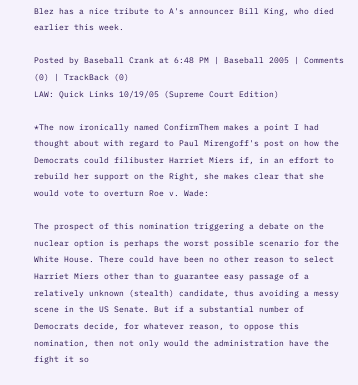Blez has a nice tribute to A's announcer Bill King, who died earlier this week.

Posted by Baseball Crank at 6:48 PM | Baseball 2005 | Comments (0) | TrackBack (0)
LAW: Quick Links 10/19/05 (Supreme Court Edition)

*The now ironically named ConfirmThem makes a point I had thought about with regard to Paul Mirengoff's post on how the Democrats could filibuster Harriet Miers if, in an effort to rebuild her support on the Right, she makes clear that she would vote to overturn Roe v. Wade:

The prospect of this nomination triggering a debate on the nuclear option is perhaps the worst possible scenario for the White House. There could have been no other reason to select Harriet Miers other than to guarantee easy passage of a relatively unknown (stealth) candidate, thus avoiding a messy scene in the US Senate. But if a substantial number of Democrats decide, for whatever reason, to oppose this nomination, then not only would the administration have the fight it so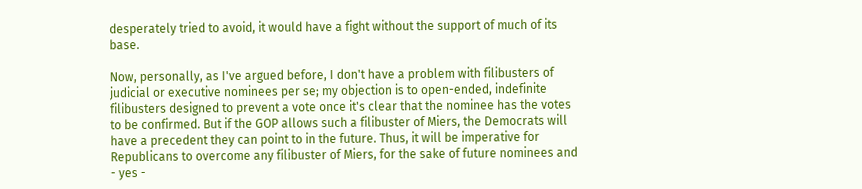desperately tried to avoid, it would have a fight without the support of much of its base.

Now, personally, as I've argued before, I don't have a problem with filibusters of judicial or executive nominees per se; my objection is to open-ended, indefinite filibusters designed to prevent a vote once it's clear that the nominee has the votes to be confirmed. But if the GOP allows such a filibuster of Miers, the Democrats will have a precedent they can point to in the future. Thus, it will be imperative for Republicans to overcome any filibuster of Miers, for the sake of future nominees and - yes -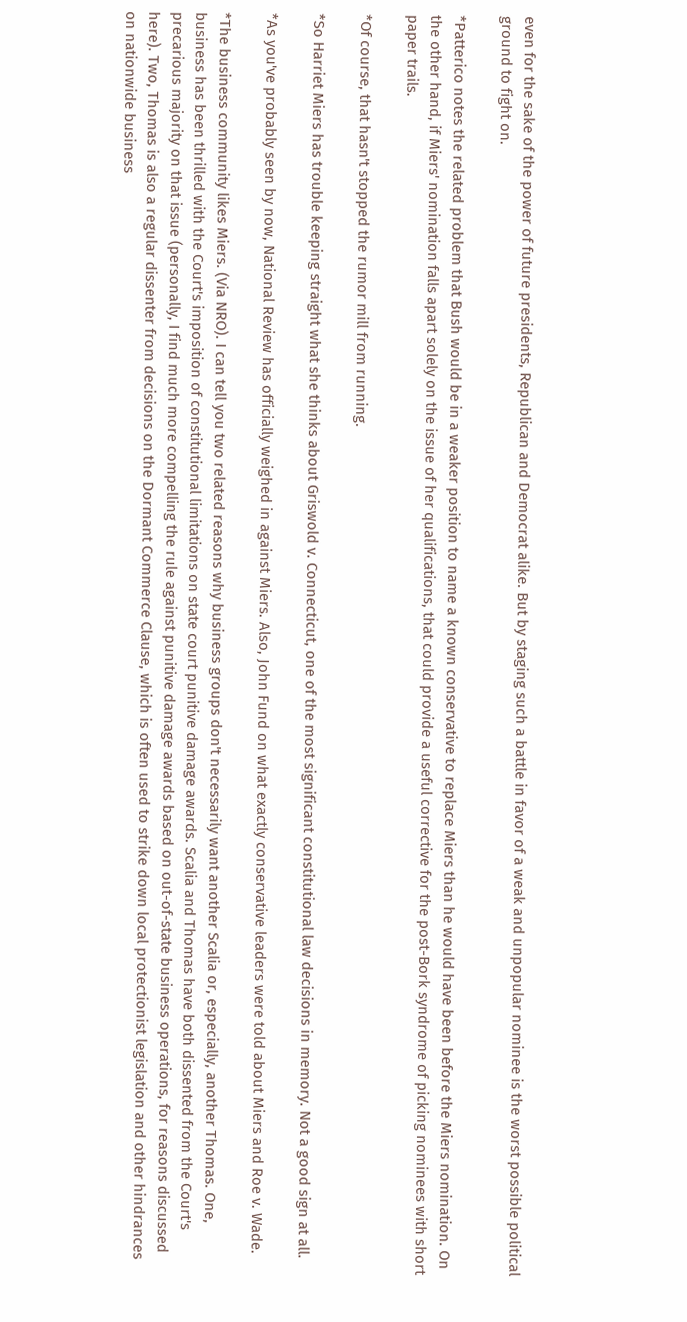even for the sake of the power of future presidents, Republican and Democrat alike. But by staging such a battle in favor of a weak and unpopular nominee is the worst possible political ground to fight on.

*Patterico notes the related problem that Bush would be in a weaker position to name a known conservative to replace Miers than he would have been before the Miers nomination. On the other hand, if Miers' nomination falls apart solely on the issue of her qualifications, that could provide a useful corrective for the post-Bork syndrome of picking nominees with short paper trails.

*Of course, that hasn't stopped the rumor mill from running.

*So Harriet Miers has trouble keeping straight what she thinks about Griswold v. Connecticut, one of the most significant constitutional law decisions in memory. Not a good sign at all.

*As you've probably seen by now, National Review has officially weighed in against Miers. Also, John Fund on what exactly conservative leaders were told about Miers and Roe v. Wade.

*The business community likes Miers. (Via NRO). I can tell you two related reasons why business groups don't necessarily want another Scalia or, especially, another Thomas. One, business has been thrilled with the Court's imposition of constitutional limitations on state court punitive damage awards. Scalia and Thomas have both dissented from the Court's precarious majority on that issue (personally, I find much more compelling the rule against punitive damage awards based on out-of-state business operations, for reasons discussed here). Two, Thomas is also a regular dissenter from decisions on the Dormant Commerce Clause, which is often used to strike down local protectionist legislation and other hindrances on nationwide business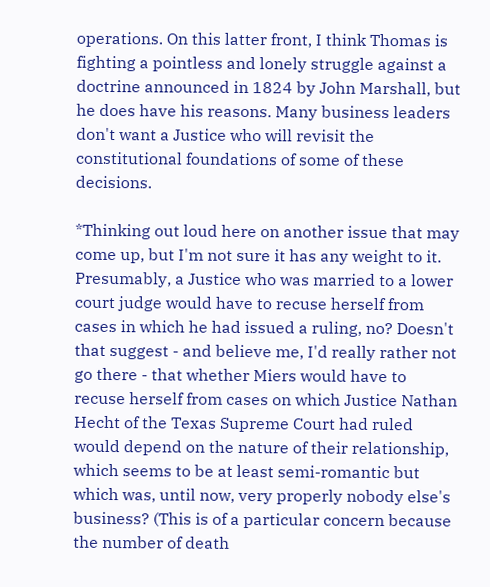operations. On this latter front, I think Thomas is fighting a pointless and lonely struggle against a doctrine announced in 1824 by John Marshall, but he does have his reasons. Many business leaders don't want a Justice who will revisit the constitutional foundations of some of these decisions.

*Thinking out loud here on another issue that may come up, but I'm not sure it has any weight to it. Presumably, a Justice who was married to a lower court judge would have to recuse herself from cases in which he had issued a ruling, no? Doesn't that suggest - and believe me, I'd really rather not go there - that whether Miers would have to recuse herself from cases on which Justice Nathan Hecht of the Texas Supreme Court had ruled would depend on the nature of their relationship, which seems to be at least semi-romantic but which was, until now, very properly nobody else's business? (This is of a particular concern because the number of death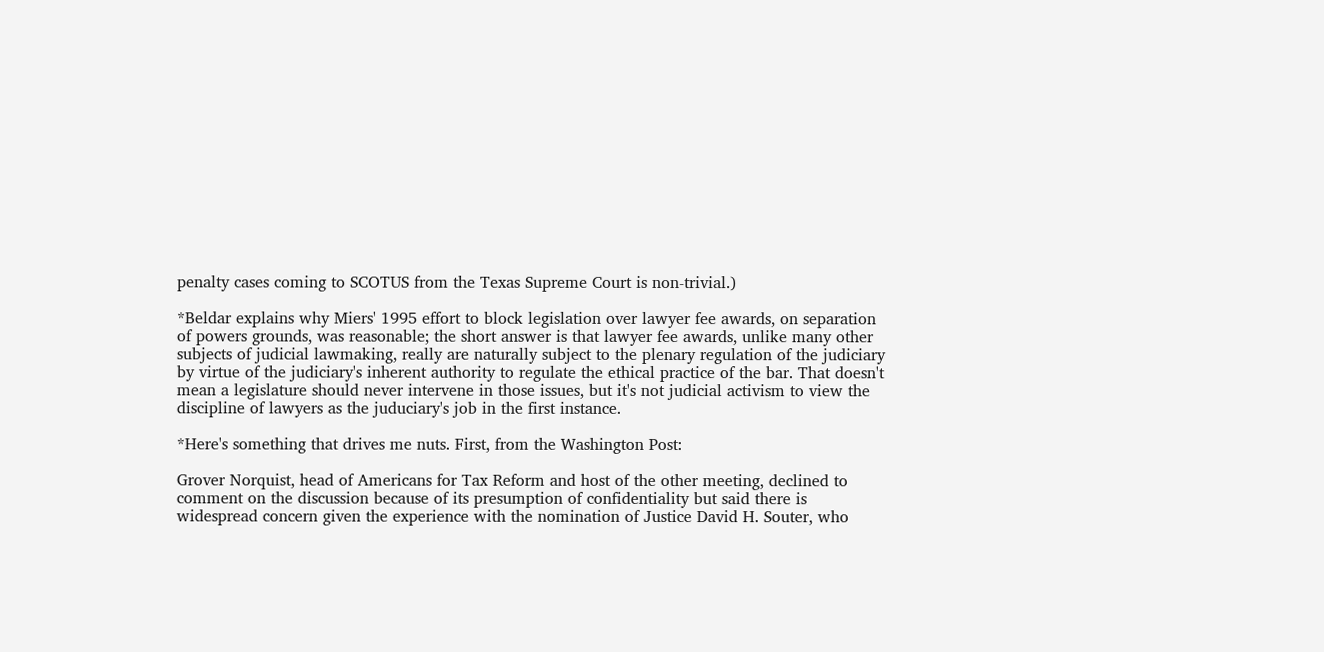penalty cases coming to SCOTUS from the Texas Supreme Court is non-trivial.)

*Beldar explains why Miers' 1995 effort to block legislation over lawyer fee awards, on separation of powers grounds, was reasonable; the short answer is that lawyer fee awards, unlike many other subjects of judicial lawmaking, really are naturally subject to the plenary regulation of the judiciary by virtue of the judiciary's inherent authority to regulate the ethical practice of the bar. That doesn't mean a legislature should never intervene in those issues, but it's not judicial activism to view the discipline of lawyers as the juduciary's job in the first instance.

*Here's something that drives me nuts. First, from the Washington Post:

Grover Norquist, head of Americans for Tax Reform and host of the other meeting, declined to comment on the discussion because of its presumption of confidentiality but said there is widespread concern given the experience with the nomination of Justice David H. Souter, who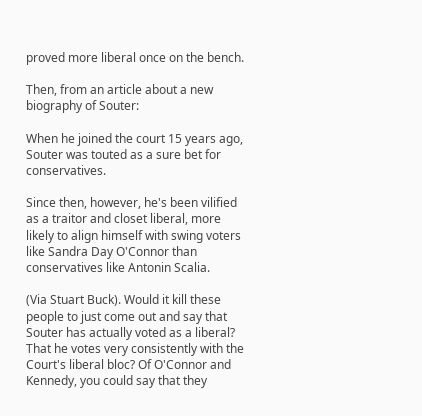proved more liberal once on the bench.

Then, from an article about a new biography of Souter:

When he joined the court 15 years ago, Souter was touted as a sure bet for conservatives.

Since then, however, he's been vilified as a traitor and closet liberal, more likely to align himself with swing voters like Sandra Day O'Connor than conservatives like Antonin Scalia.

(Via Stuart Buck). Would it kill these people to just come out and say that Souter has actually voted as a liberal? That he votes very consistently with the Court's liberal bloc? Of O'Connor and Kennedy, you could say that they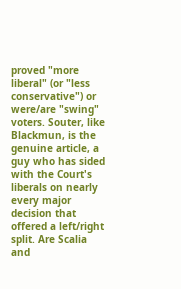proved "more liberal" (or "less conservative") or were/are "swing" voters. Souter, like Blackmun, is the genuine article, a guy who has sided with the Court's liberals on nearly every major decision that offered a left/right split. Are Scalia and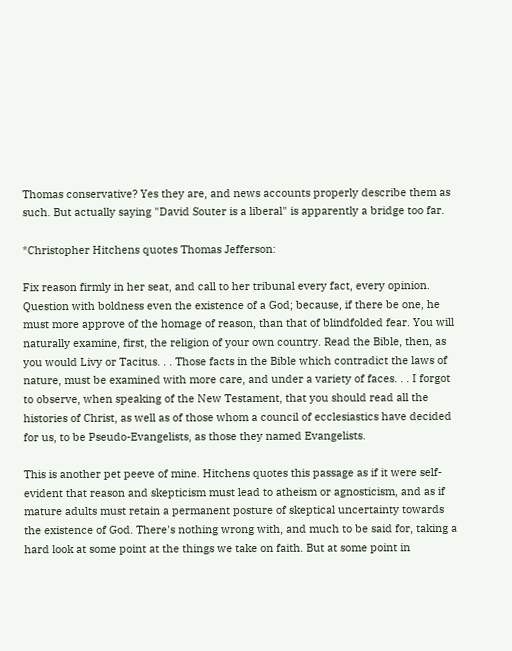Thomas conservative? Yes they are, and news accounts properly describe them as such. But actually saying "David Souter is a liberal" is apparently a bridge too far.

*Christopher Hitchens quotes Thomas Jefferson:

Fix reason firmly in her seat, and call to her tribunal every fact, every opinion. Question with boldness even the existence of a God; because, if there be one, he must more approve of the homage of reason, than that of blindfolded fear. You will naturally examine, first, the religion of your own country. Read the Bible, then, as you would Livy or Tacitus. . . Those facts in the Bible which contradict the laws of nature, must be examined with more care, and under a variety of faces. . . I forgot to observe, when speaking of the New Testament, that you should read all the histories of Christ, as well as of those whom a council of ecclesiastics have decided for us, to be Pseudo-Evangelists, as those they named Evangelists.

This is another pet peeve of mine. Hitchens quotes this passage as if it were self-evident that reason and skepticism must lead to atheism or agnosticism, and as if mature adults must retain a permanent posture of skeptical uncertainty towards the existence of God. There's nothing wrong with, and much to be said for, taking a hard look at some point at the things we take on faith. But at some point in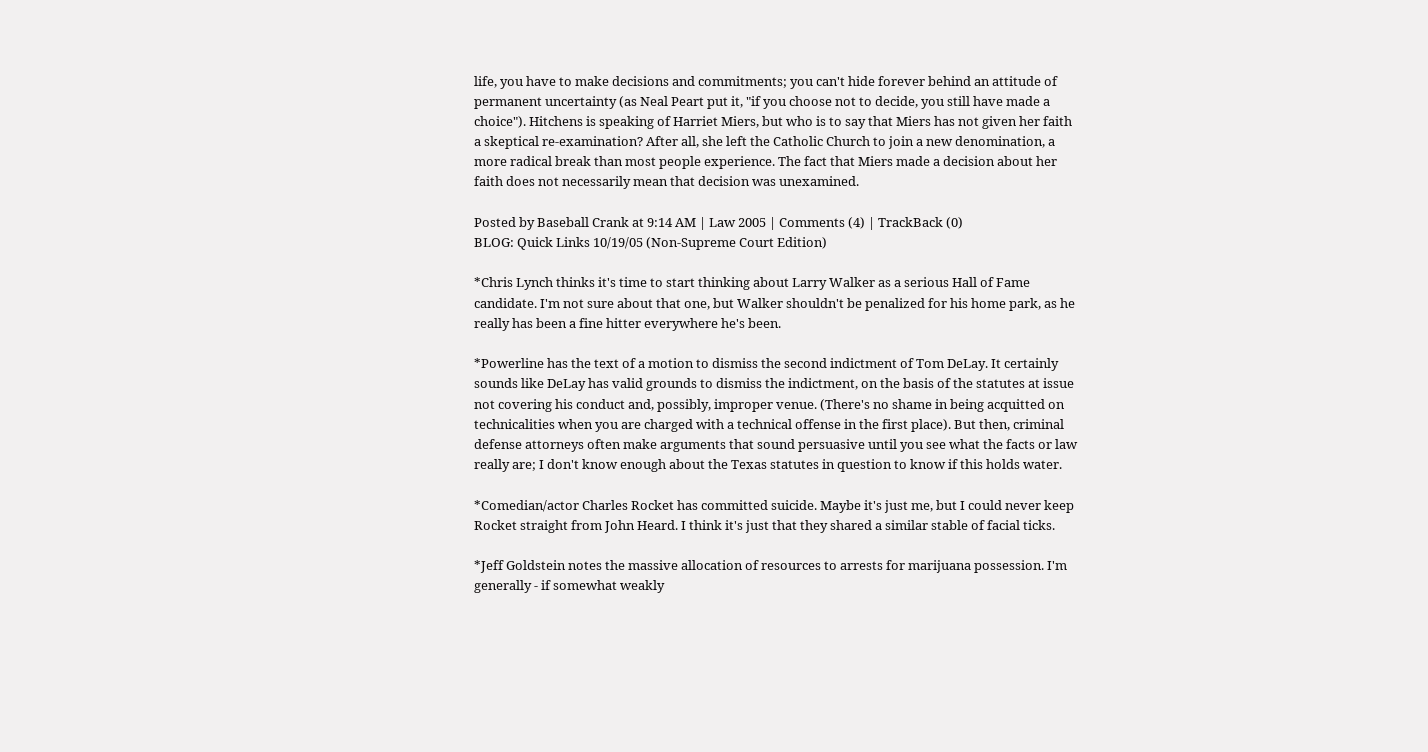life, you have to make decisions and commitments; you can't hide forever behind an attitude of permanent uncertainty (as Neal Peart put it, "if you choose not to decide, you still have made a choice"). Hitchens is speaking of Harriet Miers, but who is to say that Miers has not given her faith a skeptical re-examination? After all, she left the Catholic Church to join a new denomination, a more radical break than most people experience. The fact that Miers made a decision about her faith does not necessarily mean that decision was unexamined.

Posted by Baseball Crank at 9:14 AM | Law 2005 | Comments (4) | TrackBack (0)
BLOG: Quick Links 10/19/05 (Non-Supreme Court Edition)

*Chris Lynch thinks it's time to start thinking about Larry Walker as a serious Hall of Fame candidate. I'm not sure about that one, but Walker shouldn't be penalized for his home park, as he really has been a fine hitter everywhere he's been.

*Powerline has the text of a motion to dismiss the second indictment of Tom DeLay. It certainly sounds like DeLay has valid grounds to dismiss the indictment, on the basis of the statutes at issue not covering his conduct and, possibly, improper venue. (There's no shame in being acquitted on technicalities when you are charged with a technical offense in the first place). But then, criminal defense attorneys often make arguments that sound persuasive until you see what the facts or law really are; I don't know enough about the Texas statutes in question to know if this holds water.

*Comedian/actor Charles Rocket has committed suicide. Maybe it's just me, but I could never keep Rocket straight from John Heard. I think it's just that they shared a similar stable of facial ticks.

*Jeff Goldstein notes the massive allocation of resources to arrests for marijuana possession. I'm generally - if somewhat weakly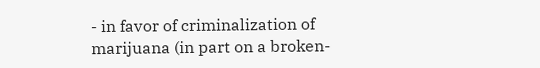- in favor of criminalization of marijuana (in part on a broken-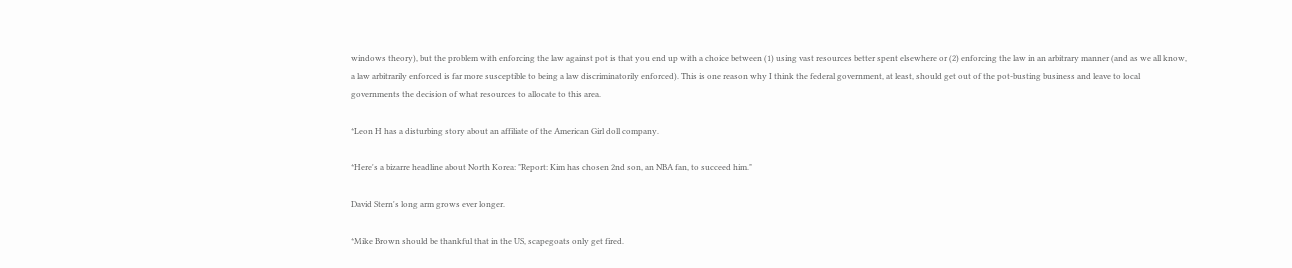windows theory), but the problem with enforcing the law against pot is that you end up with a choice between (1) using vast resources better spent elsewhere or (2) enforcing the law in an arbitrary manner (and as we all know, a law arbitrarily enforced is far more susceptible to being a law discriminatorily enforced). This is one reason why I think the federal government, at least, should get out of the pot-busting business and leave to local governments the decision of what resources to allocate to this area.

*Leon H has a disturbing story about an affiliate of the American Girl doll company.

*Here's a bizarre headline about North Korea: "Report: Kim has chosen 2nd son, an NBA fan, to succeed him."

David Stern's long arm grows ever longer.

*Mike Brown should be thankful that in the US, scapegoats only get fired.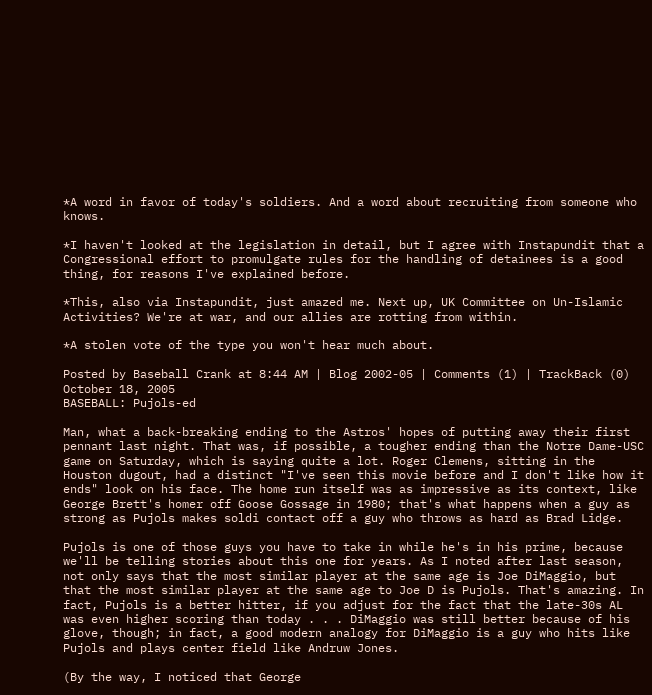*A word in favor of today's soldiers. And a word about recruiting from someone who knows.

*I haven't looked at the legislation in detail, but I agree with Instapundit that a Congressional effort to promulgate rules for the handling of detainees is a good thing, for reasons I've explained before.

*This, also via Instapundit, just amazed me. Next up, UK Committee on Un-Islamic Activities? We're at war, and our allies are rotting from within.

*A stolen vote of the type you won't hear much about.

Posted by Baseball Crank at 8:44 AM | Blog 2002-05 | Comments (1) | TrackBack (0)
October 18, 2005
BASEBALL: Pujols-ed

Man, what a back-breaking ending to the Astros' hopes of putting away their first pennant last night. That was, if possible, a tougher ending than the Notre Dame-USC game on Saturday, which is saying quite a lot. Roger Clemens, sitting in the Houston dugout, had a distinct "I've seen this movie before and I don't like how it ends" look on his face. The home run itself was as impressive as its context, like George Brett's homer off Goose Gossage in 1980; that's what happens when a guy as strong as Pujols makes soldi contact off a guy who throws as hard as Brad Lidge.

Pujols is one of those guys you have to take in while he's in his prime, because we'll be telling stories about this one for years. As I noted after last season, not only says that the most similar player at the same age is Joe DiMaggio, but that the most similar player at the same age to Joe D is Pujols. That's amazing. In fact, Pujols is a better hitter, if you adjust for the fact that the late-30s AL was even higher scoring than today . . . DiMaggio was still better because of his glove, though; in fact, a good modern analogy for DiMaggio is a guy who hits like Pujols and plays center field like Andruw Jones.

(By the way, I noticed that George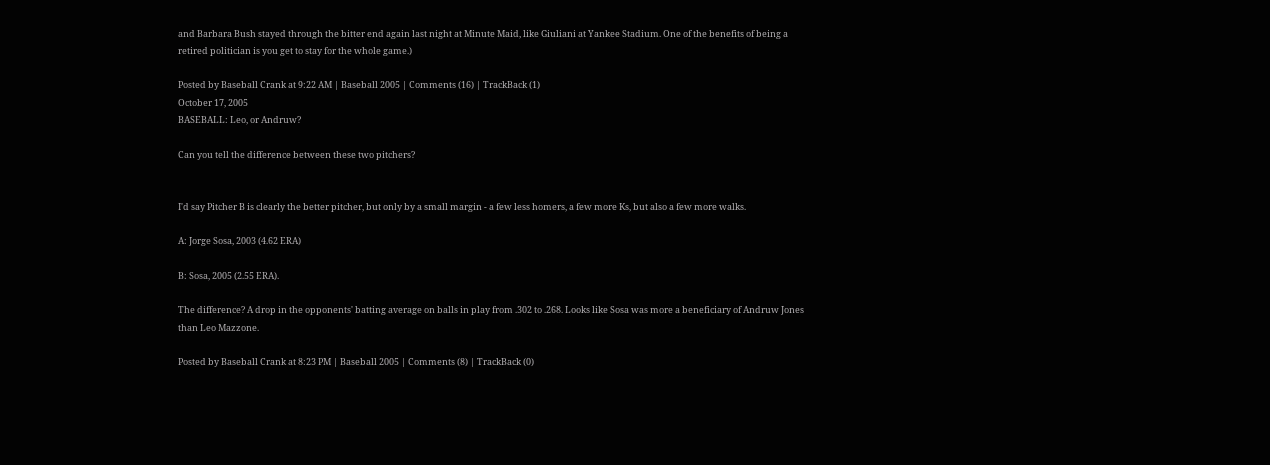and Barbara Bush stayed through the bitter end again last night at Minute Maid, like Giuliani at Yankee Stadium. One of the benefits of being a retired politician is you get to stay for the whole game.)

Posted by Baseball Crank at 9:22 AM | Baseball 2005 | Comments (16) | TrackBack (1)
October 17, 2005
BASEBALL: Leo, or Andruw?

Can you tell the difference between these two pitchers?


I'd say Pitcher B is clearly the better pitcher, but only by a small margin - a few less homers, a few more Ks, but also a few more walks.

A: Jorge Sosa, 2003 (4.62 ERA)

B: Sosa, 2005 (2.55 ERA).

The difference? A drop in the opponents' batting average on balls in play from .302 to .268. Looks like Sosa was more a beneficiary of Andruw Jones than Leo Mazzone.

Posted by Baseball Crank at 8:23 PM | Baseball 2005 | Comments (8) | TrackBack (0)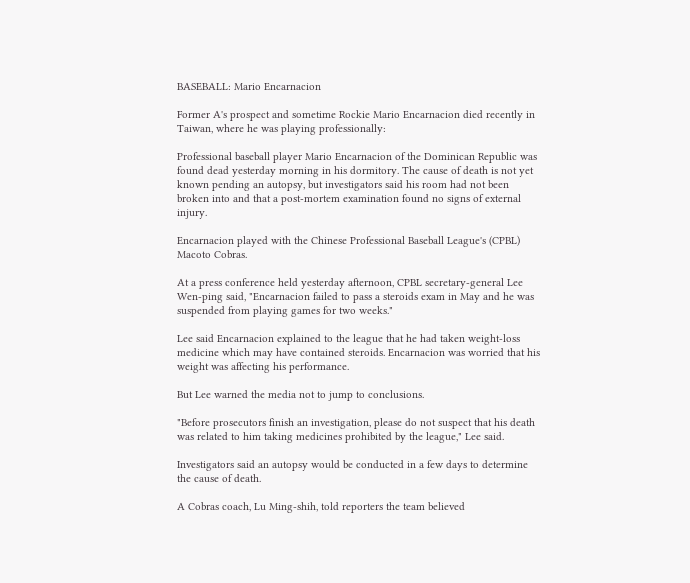BASEBALL: Mario Encarnacion

Former A's prospect and sometime Rockie Mario Encarnacion died recently in Taiwan, where he was playing professionally:

Professional baseball player Mario Encarnacion of the Dominican Republic was found dead yesterday morning in his dormitory. The cause of death is not yet known pending an autopsy, but investigators said his room had not been broken into and that a post-mortem examination found no signs of external injury.

Encarnacion played with the Chinese Professional Baseball League's (CPBL) Macoto Cobras.

At a press conference held yesterday afternoon, CPBL secretary-general Lee Wen-ping said, "Encarnacion failed to pass a steroids exam in May and he was suspended from playing games for two weeks."

Lee said Encarnacion explained to the league that he had taken weight-loss medicine which may have contained steroids. Encarnacion was worried that his weight was affecting his performance.

But Lee warned the media not to jump to conclusions.

"Before prosecutors finish an investigation, please do not suspect that his death was related to him taking medicines prohibited by the league," Lee said.

Investigators said an autopsy would be conducted in a few days to determine the cause of death.

A Cobras coach, Lu Ming-shih, told reporters the team believed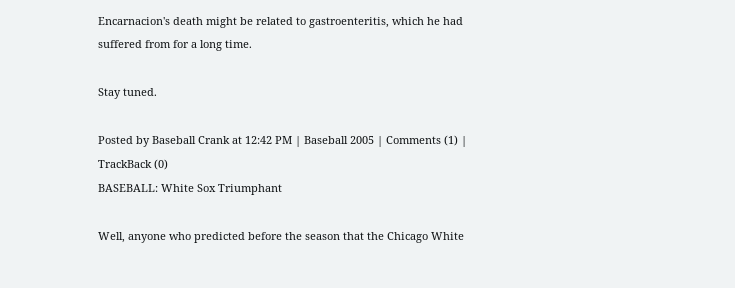Encarnacion's death might be related to gastroenteritis, which he had suffered from for a long time.

Stay tuned.

Posted by Baseball Crank at 12:42 PM | Baseball 2005 | Comments (1) | TrackBack (0)
BASEBALL: White Sox Triumphant

Well, anyone who predicted before the season that the Chicago White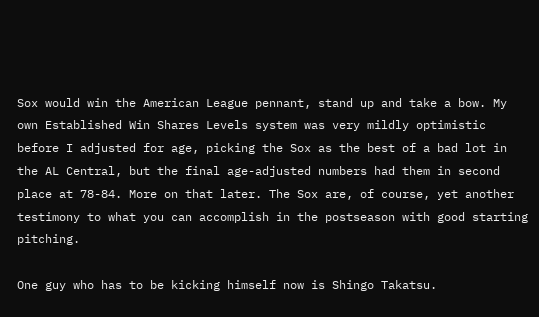Sox would win the American League pennant, stand up and take a bow. My own Established Win Shares Levels system was very mildly optimistic before I adjusted for age, picking the Sox as the best of a bad lot in the AL Central, but the final age-adjusted numbers had them in second place at 78-84. More on that later. The Sox are, of course, yet another testimony to what you can accomplish in the postseason with good starting pitching.

One guy who has to be kicking himself now is Shingo Takatsu.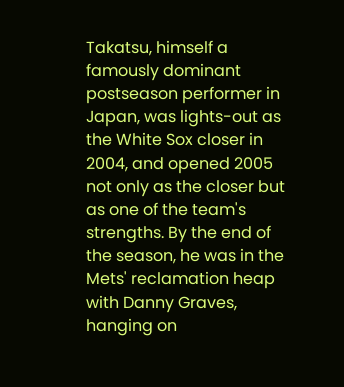Takatsu, himself a famously dominant postseason performer in Japan, was lights-out as the White Sox closer in 2004, and opened 2005 not only as the closer but as one of the team's strengths. By the end of the season, he was in the Mets' reclamation heap with Danny Graves, hanging on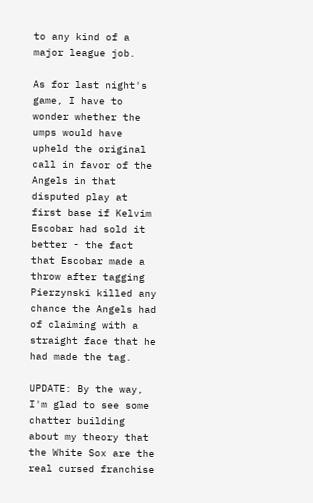to any kind of a major league job.

As for last night's game, I have to wonder whether the umps would have upheld the original call in favor of the Angels in that disputed play at first base if Kelvim Escobar had sold it better - the fact that Escobar made a throw after tagging Pierzynski killed any chance the Angels had of claiming with a straight face that he had made the tag.

UPDATE: By the way, I'm glad to see some chatter building about my theory that the White Sox are the real cursed franchise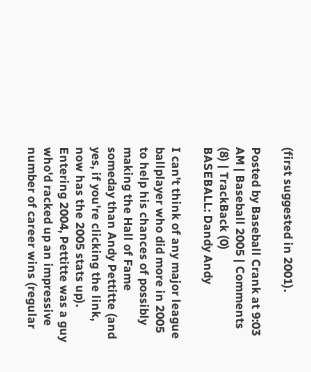(first suggested in 2001).

Posted by Baseball Crank at 9:03 AM | Baseball 2005 | Comments (8) | TrackBack (0)
BASEBALL: Dandy Andy

I can't think of any major league ballplayer who did more in 2005 to help his chances of possibly making the Hall of Fame someday than Andy Pettitte (and yes, if you're clicking the link, now has the 2005 stats up). Entering 2004, Pettitte was a guy who'd racked up an impressive number of career wins (regular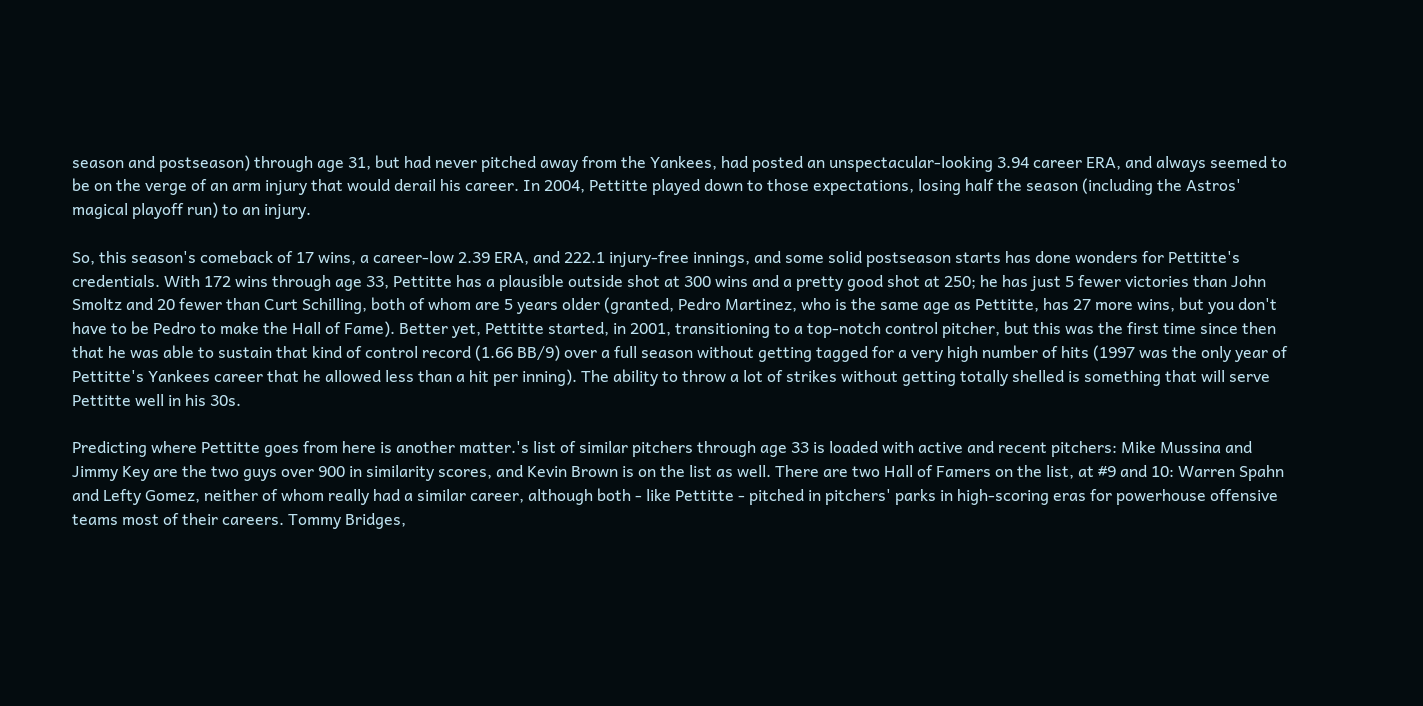season and postseason) through age 31, but had never pitched away from the Yankees, had posted an unspectacular-looking 3.94 career ERA, and always seemed to be on the verge of an arm injury that would derail his career. In 2004, Pettitte played down to those expectations, losing half the season (including the Astros' magical playoff run) to an injury.

So, this season's comeback of 17 wins, a career-low 2.39 ERA, and 222.1 injury-free innings, and some solid postseason starts has done wonders for Pettitte's credentials. With 172 wins through age 33, Pettitte has a plausible outside shot at 300 wins and a pretty good shot at 250; he has just 5 fewer victories than John Smoltz and 20 fewer than Curt Schilling, both of whom are 5 years older (granted, Pedro Martinez, who is the same age as Pettitte, has 27 more wins, but you don't have to be Pedro to make the Hall of Fame). Better yet, Pettitte started, in 2001, transitioning to a top-notch control pitcher, but this was the first time since then that he was able to sustain that kind of control record (1.66 BB/9) over a full season without getting tagged for a very high number of hits (1997 was the only year of Pettitte's Yankees career that he allowed less than a hit per inning). The ability to throw a lot of strikes without getting totally shelled is something that will serve Pettitte well in his 30s.

Predicting where Pettitte goes from here is another matter.'s list of similar pitchers through age 33 is loaded with active and recent pitchers: Mike Mussina and Jimmy Key are the two guys over 900 in similarity scores, and Kevin Brown is on the list as well. There are two Hall of Famers on the list, at #9 and 10: Warren Spahn and Lefty Gomez, neither of whom really had a similar career, although both - like Pettitte - pitched in pitchers' parks in high-scoring eras for powerhouse offensive teams most of their careers. Tommy Bridges,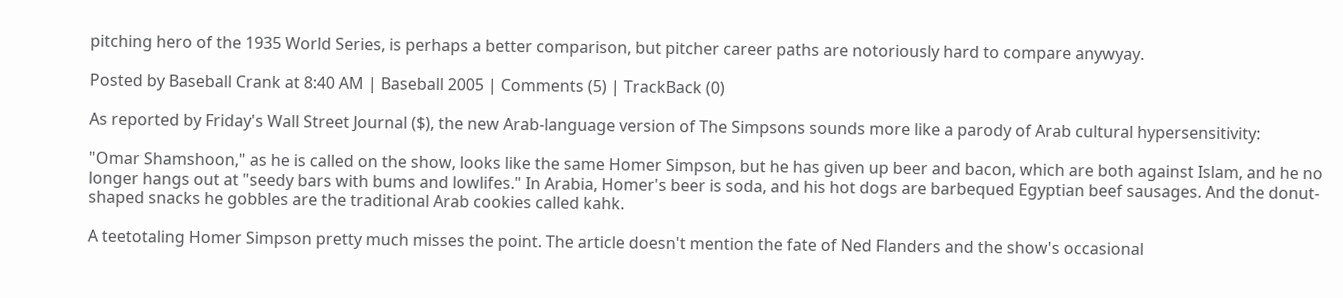pitching hero of the 1935 World Series, is perhaps a better comparison, but pitcher career paths are notoriously hard to compare anywyay.

Posted by Baseball Crank at 8:40 AM | Baseball 2005 | Comments (5) | TrackBack (0)

As reported by Friday's Wall Street Journal ($), the new Arab-language version of The Simpsons sounds more like a parody of Arab cultural hypersensitivity:

"Omar Shamshoon," as he is called on the show, looks like the same Homer Simpson, but he has given up beer and bacon, which are both against Islam, and he no longer hangs out at "seedy bars with bums and lowlifes." In Arabia, Homer's beer is soda, and his hot dogs are barbequed Egyptian beef sausages. And the donut-shaped snacks he gobbles are the traditional Arab cookies called kahk.

A teetotaling Homer Simpson pretty much misses the point. The article doesn't mention the fate of Ned Flanders and the show's occasional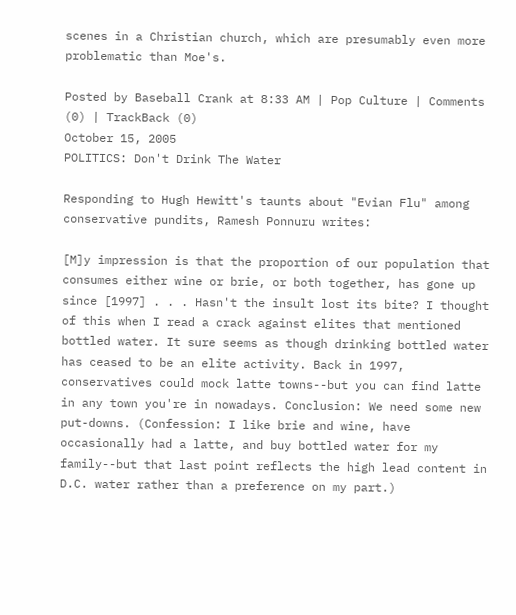scenes in a Christian church, which are presumably even more problematic than Moe's.

Posted by Baseball Crank at 8:33 AM | Pop Culture | Comments (0) | TrackBack (0)
October 15, 2005
POLITICS: Don't Drink The Water

Responding to Hugh Hewitt's taunts about "Evian Flu" among conservative pundits, Ramesh Ponnuru writes:

[M]y impression is that the proportion of our population that consumes either wine or brie, or both together, has gone up since [1997] . . . Hasn't the insult lost its bite? I thought of this when I read a crack against elites that mentioned bottled water. It sure seems as though drinking bottled water has ceased to be an elite activity. Back in 1997, conservatives could mock latte towns--but you can find latte in any town you're in nowadays. Conclusion: We need some new put-downs. (Confession: I like brie and wine, have occasionally had a latte, and buy bottled water for my family--but that last point reflects the high lead content in D.C. water rather than a preference on my part.)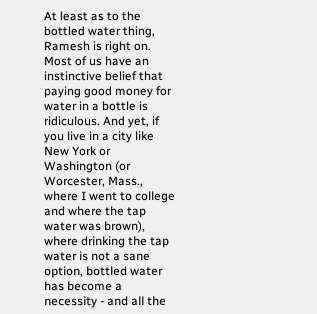At least as to the bottled water thing, Ramesh is right on. Most of us have an instinctive belief that paying good money for water in a bottle is ridiculous. And yet, if you live in a city like New York or Washington (or Worcester, Mass., where I went to college and where the tap water was brown), where drinking the tap water is not a sane option, bottled water has become a necessity - and all the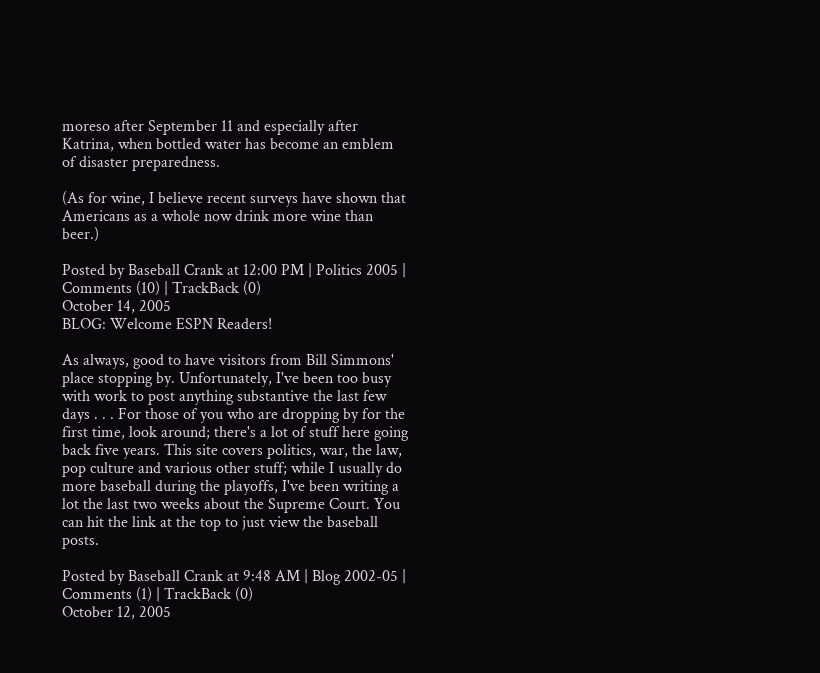moreso after September 11 and especially after Katrina, when bottled water has become an emblem of disaster preparedness.

(As for wine, I believe recent surveys have shown that Americans as a whole now drink more wine than beer.)

Posted by Baseball Crank at 12:00 PM | Politics 2005 | Comments (10) | TrackBack (0)
October 14, 2005
BLOG: Welcome ESPN Readers!

As always, good to have visitors from Bill Simmons' place stopping by. Unfortunately, I've been too busy with work to post anything substantive the last few days . . . For those of you who are dropping by for the first time, look around; there's a lot of stuff here going back five years. This site covers politics, war, the law, pop culture and various other stuff; while I usually do more baseball during the playoffs, I've been writing a lot the last two weeks about the Supreme Court. You can hit the link at the top to just view the baseball posts.

Posted by Baseball Crank at 9:48 AM | Blog 2002-05 | Comments (1) | TrackBack (0)
October 12, 2005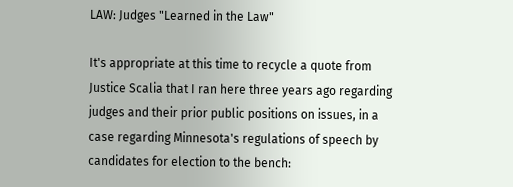LAW: Judges "Learned in the Law"

It's appropriate at this time to recycle a quote from Justice Scalia that I ran here three years ago regarding judges and their prior public positions on issues, in a case regarding Minnesota's regulations of speech by candidates for election to the bench: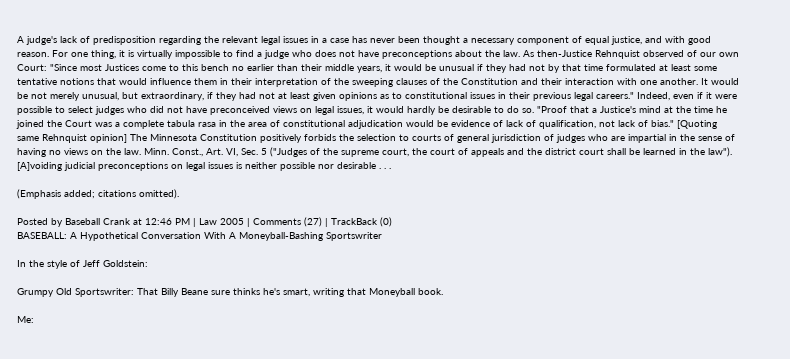A judge's lack of predisposition regarding the relevant legal issues in a case has never been thought a necessary component of equal justice, and with good reason. For one thing, it is virtually impossible to find a judge who does not have preconceptions about the law. As then-Justice Rehnquist observed of our own Court: "Since most Justices come to this bench no earlier than their middle years, it would be unusual if they had not by that time formulated at least some tentative notions that would influence them in their interpretation of the sweeping clauses of the Constitution and their interaction with one another. It would be not merely unusual, but extraordinary, if they had not at least given opinions as to constitutional issues in their previous legal careers." Indeed, even if it were possible to select judges who did not have preconceived views on legal issues, it would hardly be desirable to do so. "Proof that a Justice's mind at the time he joined the Court was a complete tabula rasa in the area of constitutional adjudication would be evidence of lack of qualification, not lack of bias." [Quoting same Rehnquist opinion] The Minnesota Constitution positively forbids the selection to courts of general jurisdiction of judges who are impartial in the sense of having no views on the law. Minn. Const., Art. VI, Sec. 5 ("Judges of the supreme court, the court of appeals and the district court shall be learned in the law"). [A]voiding judicial preconceptions on legal issues is neither possible nor desirable . . .

(Emphasis added; citations omitted).

Posted by Baseball Crank at 12:46 PM | Law 2005 | Comments (27) | TrackBack (0)
BASEBALL: A Hypothetical Conversation With A Moneyball-Bashing Sportswriter

In the style of Jeff Goldstein:

Grumpy Old Sportswriter: That Billy Beane sure thinks he's smart, writing that Moneyball book.

Me: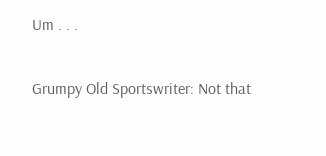Um . . .

Grumpy Old Sportswriter: Not that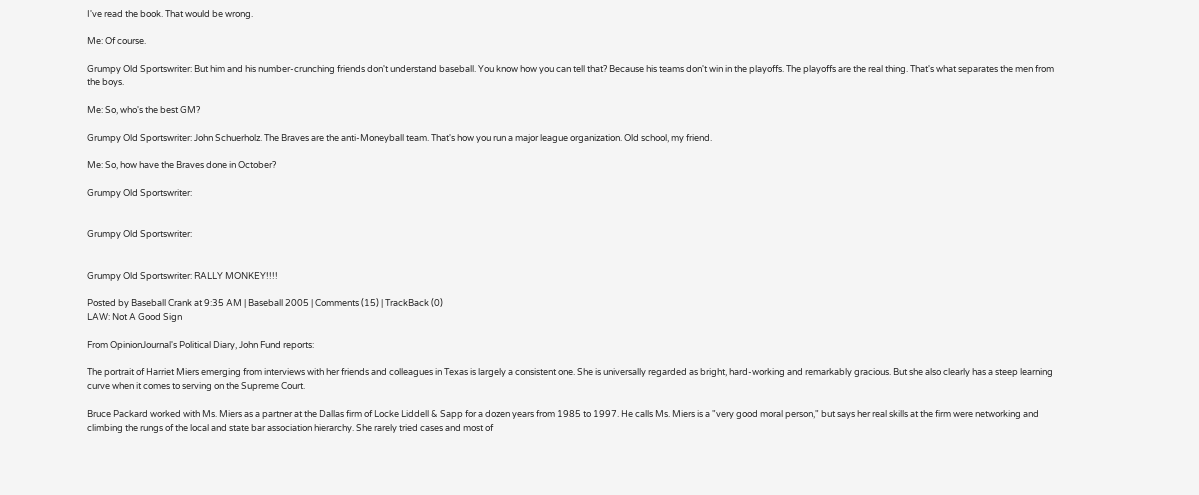I've read the book. That would be wrong.

Me: Of course.

Grumpy Old Sportswriter: But him and his number-crunching friends don't understand baseball. You know how you can tell that? Because his teams don't win in the playoffs. The playoffs are the real thing. That's what separates the men from the boys.

Me: So, who's the best GM?

Grumpy Old Sportswriter: John Schuerholz. The Braves are the anti-Moneyball team. That's how you run a major league organization. Old school, my friend.

Me: So, how have the Braves done in October?

Grumpy Old Sportswriter:


Grumpy Old Sportswriter:


Grumpy Old Sportswriter: RALLY MONKEY!!!!

Posted by Baseball Crank at 9:35 AM | Baseball 2005 | Comments (15) | TrackBack (0)
LAW: Not A Good Sign

From OpinionJournal's Political Diary, John Fund reports:

The portrait of Harriet Miers emerging from interviews with her friends and colleagues in Texas is largely a consistent one. She is universally regarded as bright, hard-working and remarkably gracious. But she also clearly has a steep learning curve when it comes to serving on the Supreme Court.

Bruce Packard worked with Ms. Miers as a partner at the Dallas firm of Locke Liddell & Sapp for a dozen years from 1985 to 1997. He calls Ms. Miers is a "very good moral person," but says her real skills at the firm were networking and climbing the rungs of the local and state bar association hierarchy. She rarely tried cases and most of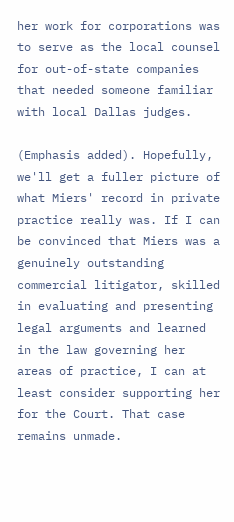her work for corporations was to serve as the local counsel for out-of-state companies that needed someone familiar with local Dallas judges.

(Emphasis added). Hopefully, we'll get a fuller picture of what Miers' record in private practice really was. If I can be convinced that Miers was a genuinely outstanding commercial litigator, skilled in evaluating and presenting legal arguments and learned in the law governing her areas of practice, I can at least consider supporting her for the Court. That case remains unmade.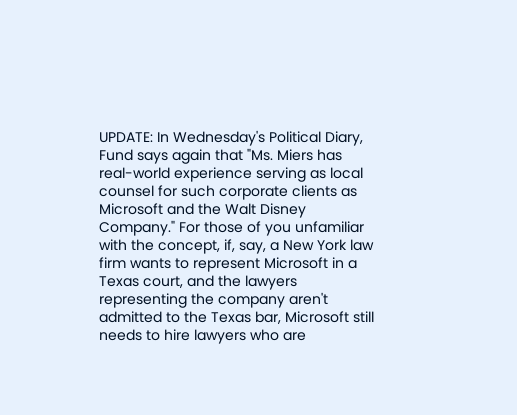UPDATE: In Wednesday's Political Diary, Fund says again that "Ms. Miers has real-world experience serving as local counsel for such corporate clients as Microsoft and the Walt Disney Company." For those of you unfamiliar with the concept, if, say, a New York law firm wants to represent Microsoft in a Texas court, and the lawyers representing the company aren't admitted to the Texas bar, Microsoft still needs to hire lawyers who are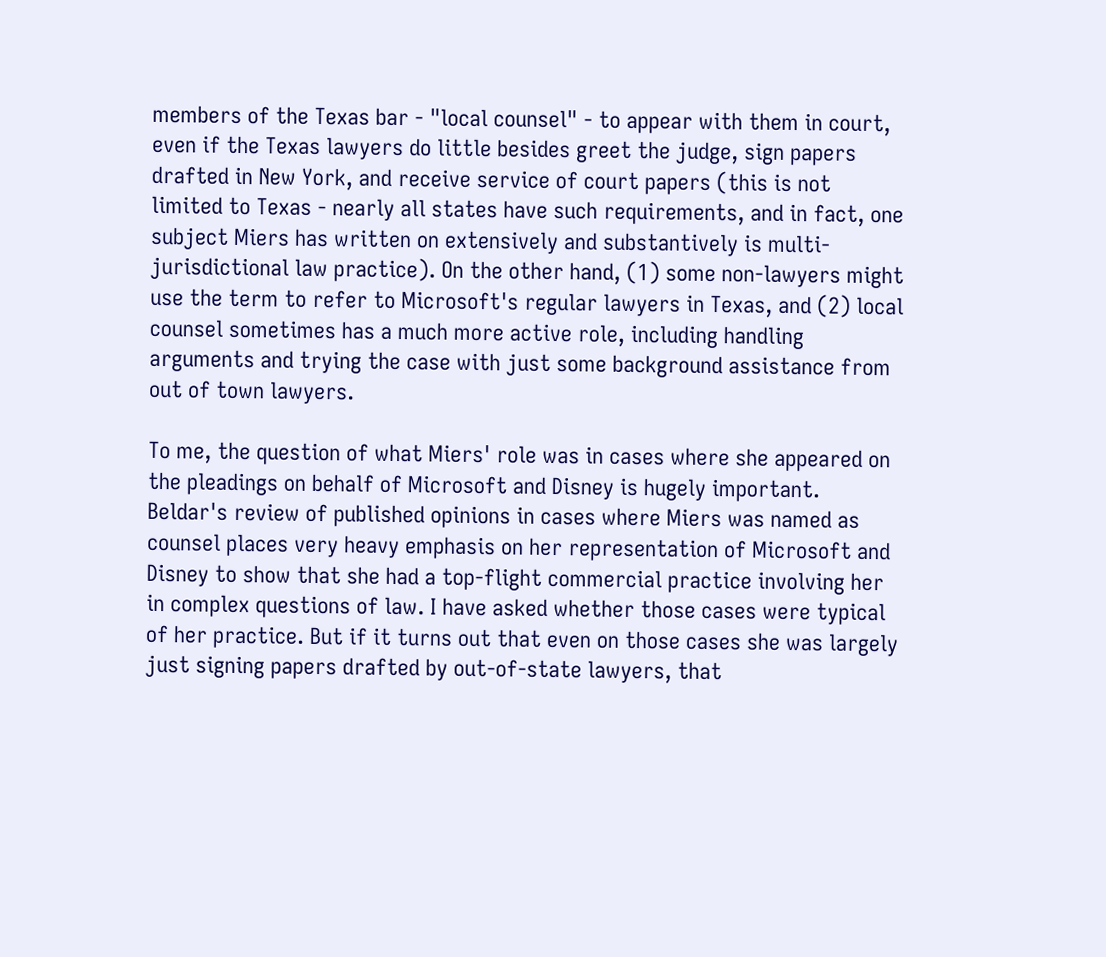members of the Texas bar - "local counsel" - to appear with them in court, even if the Texas lawyers do little besides greet the judge, sign papers drafted in New York, and receive service of court papers (this is not limited to Texas - nearly all states have such requirements, and in fact, one subject Miers has written on extensively and substantively is multi-jurisdictional law practice). On the other hand, (1) some non-lawyers might use the term to refer to Microsoft's regular lawyers in Texas, and (2) local counsel sometimes has a much more active role, including handling arguments and trying the case with just some background assistance from out of town lawyers.

To me, the question of what Miers' role was in cases where she appeared on the pleadings on behalf of Microsoft and Disney is hugely important. Beldar's review of published opinions in cases where Miers was named as counsel places very heavy emphasis on her representation of Microsoft and Disney to show that she had a top-flight commercial practice involving her in complex questions of law. I have asked whether those cases were typical of her practice. But if it turns out that even on those cases she was largely just signing papers drafted by out-of-state lawyers, that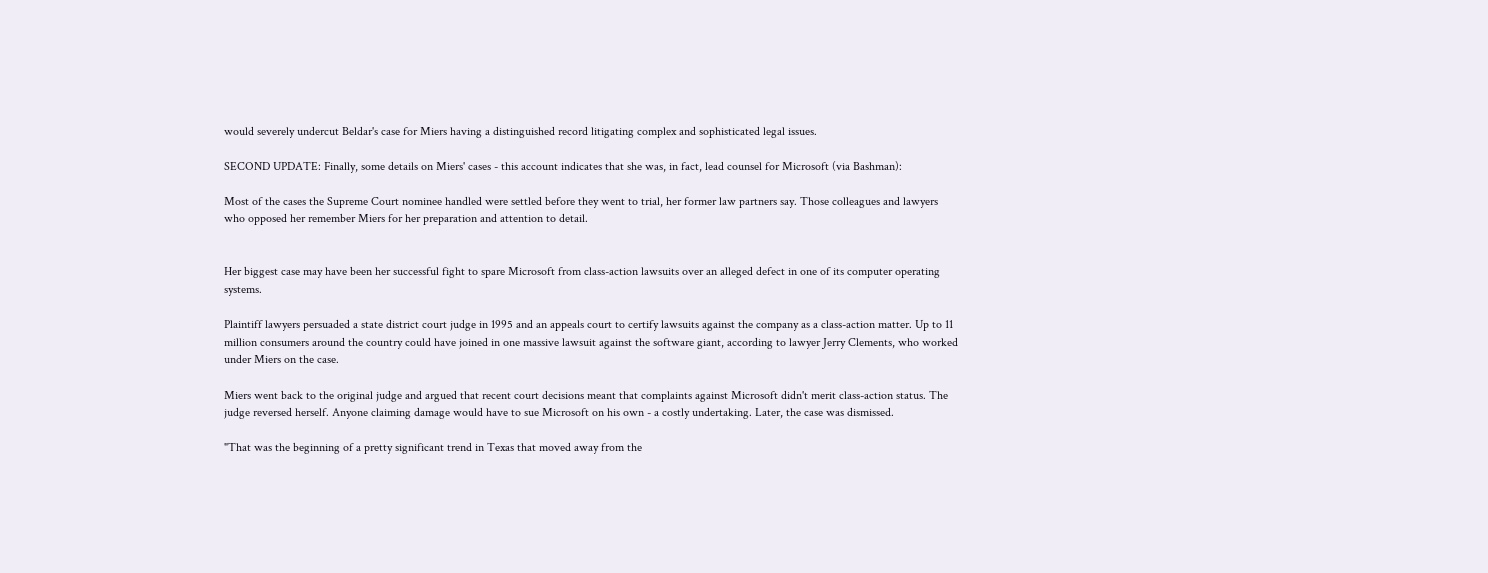would severely undercut Beldar's case for Miers having a distinguished record litigating complex and sophisticated legal issues.

SECOND UPDATE: Finally, some details on Miers' cases - this account indicates that she was, in fact, lead counsel for Microsoft (via Bashman):

Most of the cases the Supreme Court nominee handled were settled before they went to trial, her former law partners say. Those colleagues and lawyers who opposed her remember Miers for her preparation and attention to detail.


Her biggest case may have been her successful fight to spare Microsoft from class-action lawsuits over an alleged defect in one of its computer operating systems.

Plaintiff lawyers persuaded a state district court judge in 1995 and an appeals court to certify lawsuits against the company as a class-action matter. Up to 11 million consumers around the country could have joined in one massive lawsuit against the software giant, according to lawyer Jerry Clements, who worked under Miers on the case.

Miers went back to the original judge and argued that recent court decisions meant that complaints against Microsoft didn't merit class-action status. The judge reversed herself. Anyone claiming damage would have to sue Microsoft on his own - a costly undertaking. Later, the case was dismissed.

"That was the beginning of a pretty significant trend in Texas that moved away from the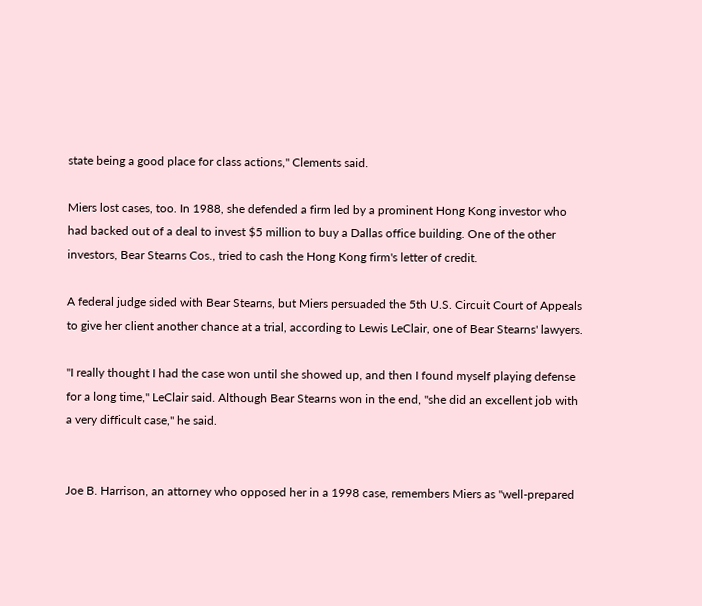state being a good place for class actions," Clements said.

Miers lost cases, too. In 1988, she defended a firm led by a prominent Hong Kong investor who had backed out of a deal to invest $5 million to buy a Dallas office building. One of the other investors, Bear Stearns Cos., tried to cash the Hong Kong firm's letter of credit.

A federal judge sided with Bear Stearns, but Miers persuaded the 5th U.S. Circuit Court of Appeals to give her client another chance at a trial, according to Lewis LeClair, one of Bear Stearns' lawyers.

"I really thought I had the case won until she showed up, and then I found myself playing defense for a long time," LeClair said. Although Bear Stearns won in the end, "she did an excellent job with a very difficult case," he said.


Joe B. Harrison, an attorney who opposed her in a 1998 case, remembers Miers as "well-prepared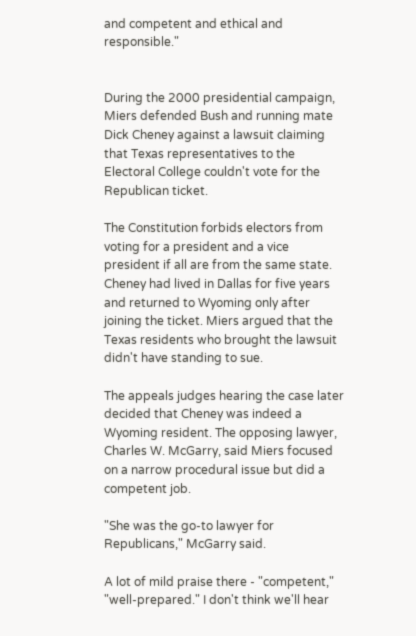and competent and ethical and responsible."


During the 2000 presidential campaign, Miers defended Bush and running mate Dick Cheney against a lawsuit claiming that Texas representatives to the Electoral College couldn't vote for the Republican ticket.

The Constitution forbids electors from voting for a president and a vice president if all are from the same state. Cheney had lived in Dallas for five years and returned to Wyoming only after joining the ticket. Miers argued that the Texas residents who brought the lawsuit didn't have standing to sue.

The appeals judges hearing the case later decided that Cheney was indeed a Wyoming resident. The opposing lawyer, Charles W. McGarry, said Miers focused on a narrow procedural issue but did a competent job.

"She was the go-to lawyer for Republicans," McGarry said.

A lot of mild praise there - "competent," "well-prepared." I don't think we'll hear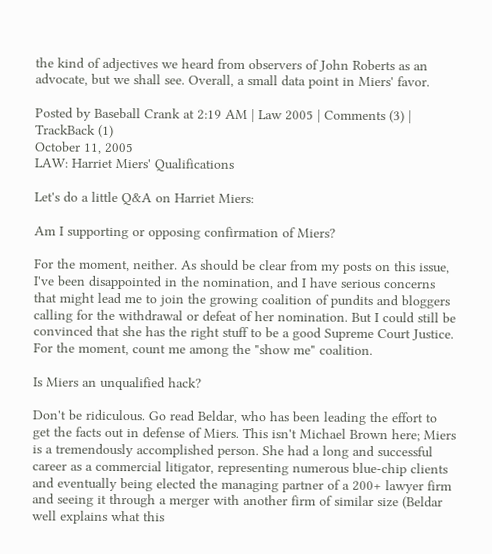the kind of adjectives we heard from observers of John Roberts as an advocate, but we shall see. Overall, a small data point in Miers' favor.

Posted by Baseball Crank at 2:19 AM | Law 2005 | Comments (3) | TrackBack (1)
October 11, 2005
LAW: Harriet Miers' Qualifications

Let's do a little Q&A on Harriet Miers:

Am I supporting or opposing confirmation of Miers?

For the moment, neither. As should be clear from my posts on this issue, I've been disappointed in the nomination, and I have serious concerns that might lead me to join the growing coalition of pundits and bloggers calling for the withdrawal or defeat of her nomination. But I could still be convinced that she has the right stuff to be a good Supreme Court Justice. For the moment, count me among the "show me" coalition.

Is Miers an unqualified hack?

Don't be ridiculous. Go read Beldar, who has been leading the effort to get the facts out in defense of Miers. This isn't Michael Brown here; Miers is a tremendously accomplished person. She had a long and successful career as a commercial litigator, representing numerous blue-chip clients and eventually being elected the managing partner of a 200+ lawyer firm and seeing it through a merger with another firm of similar size (Beldar well explains what this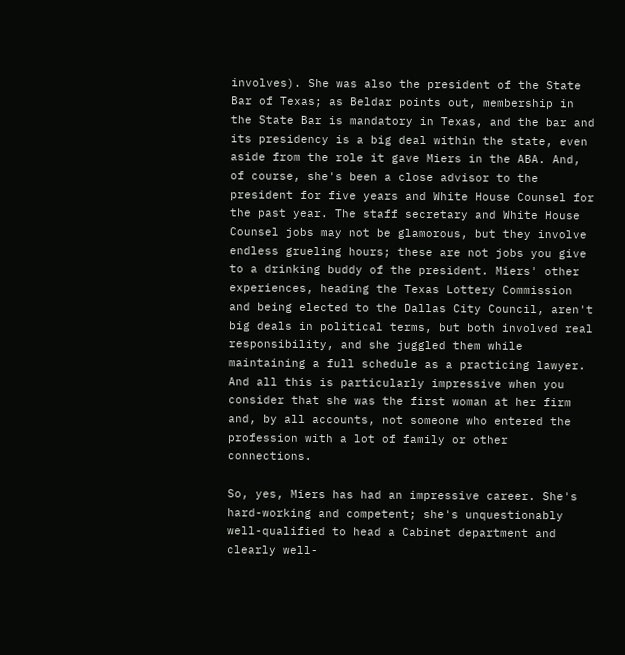involves). She was also the president of the State Bar of Texas; as Beldar points out, membership in the State Bar is mandatory in Texas, and the bar and its presidency is a big deal within the state, even aside from the role it gave Miers in the ABA. And, of course, she's been a close advisor to the president for five years and White House Counsel for the past year. The staff secretary and White House Counsel jobs may not be glamorous, but they involve endless grueling hours; these are not jobs you give to a drinking buddy of the president. Miers' other experiences, heading the Texas Lottery Commission and being elected to the Dallas City Council, aren't big deals in political terms, but both involved real responsibility, and she juggled them while maintaining a full schedule as a practicing lawyer. And all this is particularly impressive when you consider that she was the first woman at her firm and, by all accounts, not someone who entered the profession with a lot of family or other connections.

So, yes, Miers has had an impressive career. She's hard-working and competent; she's unquestionably well-qualified to head a Cabinet department and clearly well-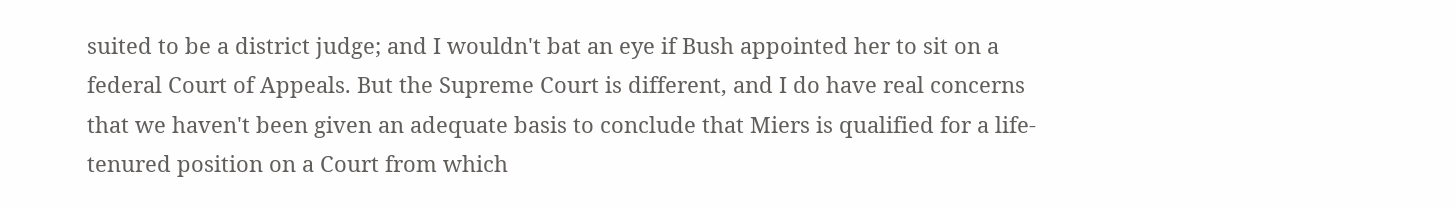suited to be a district judge; and I wouldn't bat an eye if Bush appointed her to sit on a federal Court of Appeals. But the Supreme Court is different, and I do have real concerns that we haven't been given an adequate basis to conclude that Miers is qualified for a life-tenured position on a Court from which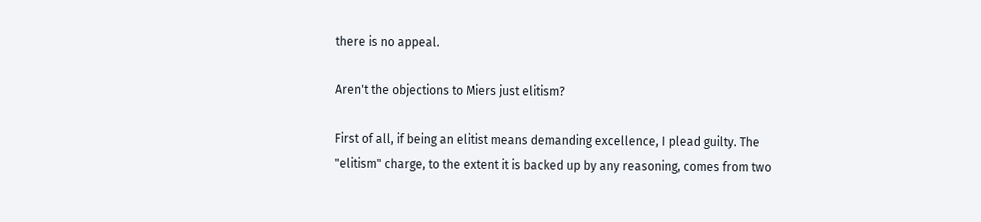there is no appeal.

Aren't the objections to Miers just elitism?

First of all, if being an elitist means demanding excellence, I plead guilty. The "elitism" charge, to the extent it is backed up by any reasoning, comes from two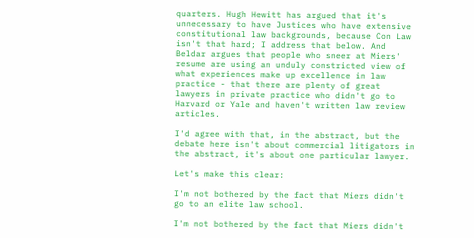quarters. Hugh Hewitt has argued that it's unnecessary to have Justices who have extensive constitutional law backgrounds, because Con Law isn't that hard; I address that below. And Beldar argues that people who sneer at Miers' resume are using an unduly constricted view of what experiences make up excellence in law practice - that there are plenty of great lawyers in private practice who didn't go to Harvard or Yale and haven't written law review articles.

I'd agree with that, in the abstract, but the debate here isn't about commercial litigators in the abstract, it's about one particular lawyer.

Let's make this clear:

I'm not bothered by the fact that Miers didn't go to an elite law school.

I'm not bothered by the fact that Miers didn't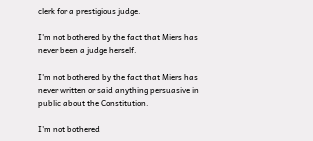clerk for a prestigious judge.

I'm not bothered by the fact that Miers has never been a judge herself.

I'm not bothered by the fact that Miers has never written or said anything persuasive in public about the Constitution.

I'm not bothered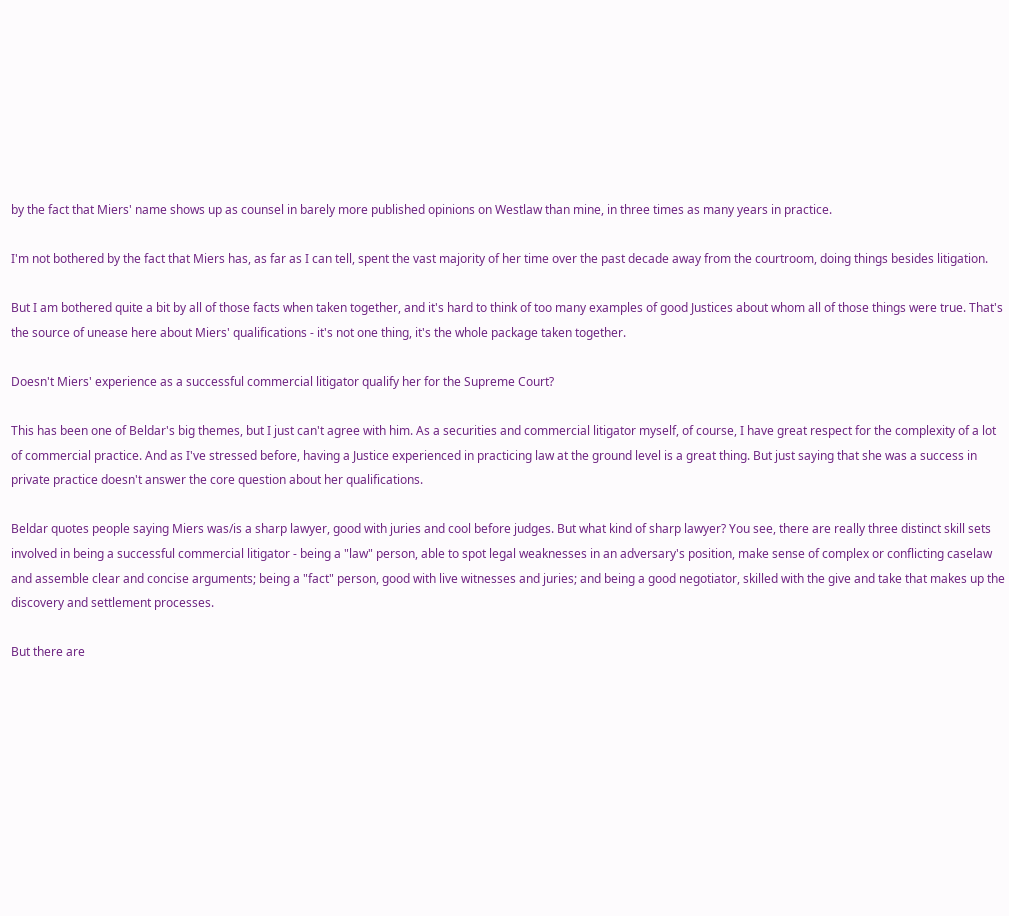by the fact that Miers' name shows up as counsel in barely more published opinions on Westlaw than mine, in three times as many years in practice.

I'm not bothered by the fact that Miers has, as far as I can tell, spent the vast majority of her time over the past decade away from the courtroom, doing things besides litigation.

But I am bothered quite a bit by all of those facts when taken together, and it's hard to think of too many examples of good Justices about whom all of those things were true. That's the source of unease here about Miers' qualifications - it's not one thing, it's the whole package taken together.

Doesn't Miers' experience as a successful commercial litigator qualify her for the Supreme Court?

This has been one of Beldar's big themes, but I just can't agree with him. As a securities and commercial litigator myself, of course, I have great respect for the complexity of a lot of commercial practice. And as I've stressed before, having a Justice experienced in practicing law at the ground level is a great thing. But just saying that she was a success in private practice doesn't answer the core question about her qualifications.

Beldar quotes people saying Miers was/is a sharp lawyer, good with juries and cool before judges. But what kind of sharp lawyer? You see, there are really three distinct skill sets involved in being a successful commercial litigator - being a "law" person, able to spot legal weaknesses in an adversary's position, make sense of complex or conflicting caselaw and assemble clear and concise arguments; being a "fact" person, good with live witnesses and juries; and being a good negotiator, skilled with the give and take that makes up the discovery and settlement processes.

But there are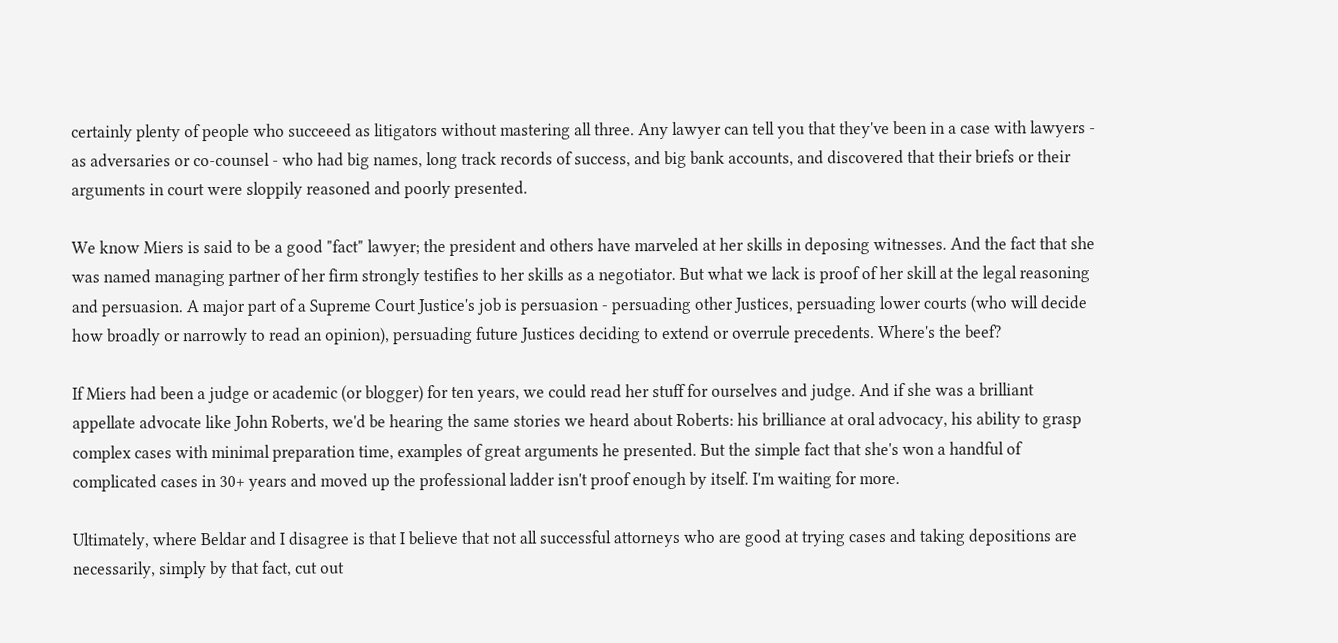certainly plenty of people who succeeed as litigators without mastering all three. Any lawyer can tell you that they've been in a case with lawyers - as adversaries or co-counsel - who had big names, long track records of success, and big bank accounts, and discovered that their briefs or their arguments in court were sloppily reasoned and poorly presented.

We know Miers is said to be a good "fact" lawyer; the president and others have marveled at her skills in deposing witnesses. And the fact that she was named managing partner of her firm strongly testifies to her skills as a negotiator. But what we lack is proof of her skill at the legal reasoning and persuasion. A major part of a Supreme Court Justice's job is persuasion - persuading other Justices, persuading lower courts (who will decide how broadly or narrowly to read an opinion), persuading future Justices deciding to extend or overrule precedents. Where's the beef?

If Miers had been a judge or academic (or blogger) for ten years, we could read her stuff for ourselves and judge. And if she was a brilliant appellate advocate like John Roberts, we'd be hearing the same stories we heard about Roberts: his brilliance at oral advocacy, his ability to grasp complex cases with minimal preparation time, examples of great arguments he presented. But the simple fact that she's won a handful of complicated cases in 30+ years and moved up the professional ladder isn't proof enough by itself. I'm waiting for more.

Ultimately, where Beldar and I disagree is that I believe that not all successful attorneys who are good at trying cases and taking depositions are necessarily, simply by that fact, cut out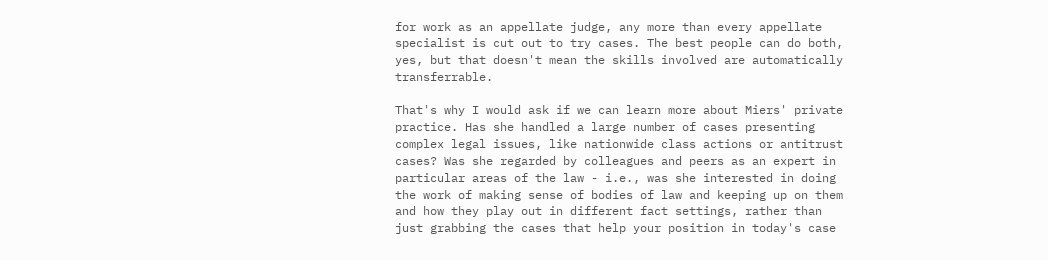for work as an appellate judge, any more than every appellate specialist is cut out to try cases. The best people can do both, yes, but that doesn't mean the skills involved are automatically transferrable.

That's why I would ask if we can learn more about Miers' private practice. Has she handled a large number of cases presenting complex legal issues, like nationwide class actions or antitrust cases? Was she regarded by colleagues and peers as an expert in particular areas of the law - i.e., was she interested in doing the work of making sense of bodies of law and keeping up on them and how they play out in different fact settings, rather than just grabbing the cases that help your position in today's case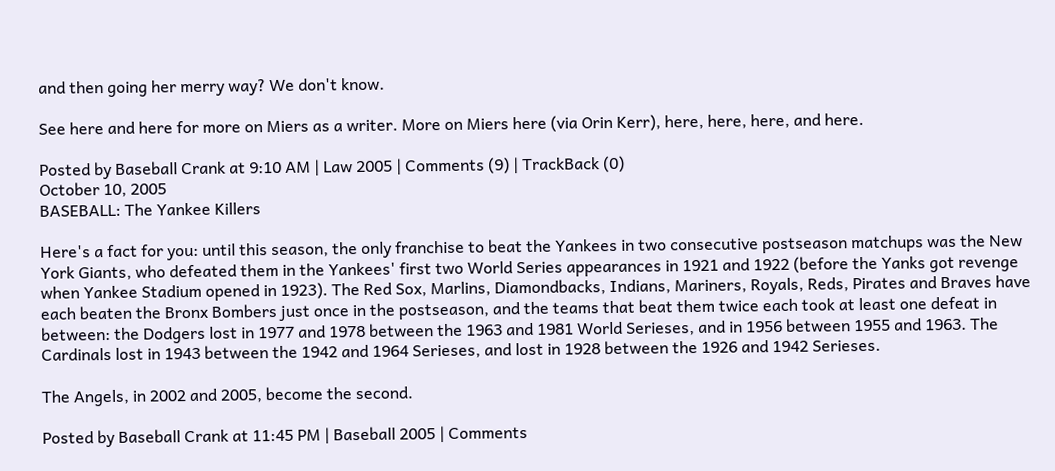and then going her merry way? We don't know.

See here and here for more on Miers as a writer. More on Miers here (via Orin Kerr), here, here, here, and here.

Posted by Baseball Crank at 9:10 AM | Law 2005 | Comments (9) | TrackBack (0)
October 10, 2005
BASEBALL: The Yankee Killers

Here's a fact for you: until this season, the only franchise to beat the Yankees in two consecutive postseason matchups was the New York Giants, who defeated them in the Yankees' first two World Series appearances in 1921 and 1922 (before the Yanks got revenge when Yankee Stadium opened in 1923). The Red Sox, Marlins, Diamondbacks, Indians, Mariners, Royals, Reds, Pirates and Braves have each beaten the Bronx Bombers just once in the postseason, and the teams that beat them twice each took at least one defeat in between: the Dodgers lost in 1977 and 1978 between the 1963 and 1981 World Serieses, and in 1956 between 1955 and 1963. The Cardinals lost in 1943 between the 1942 and 1964 Serieses, and lost in 1928 between the 1926 and 1942 Serieses.

The Angels, in 2002 and 2005, become the second.

Posted by Baseball Crank at 11:45 PM | Baseball 2005 | Comments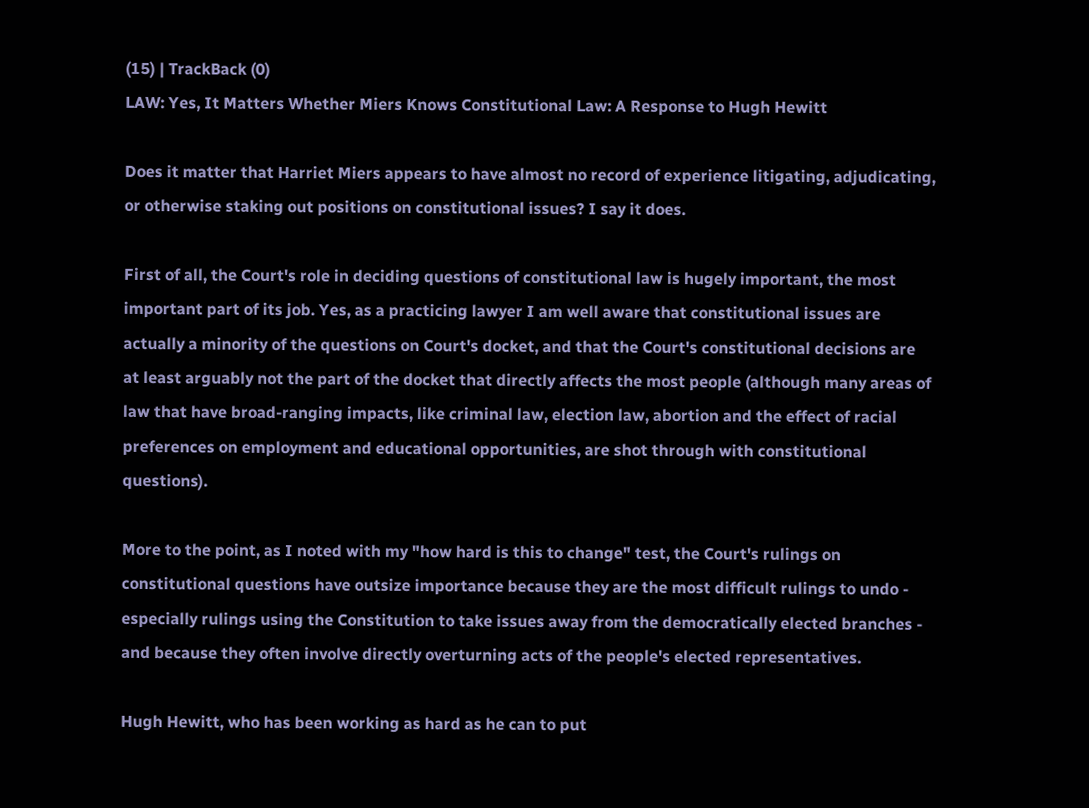(15) | TrackBack (0)
LAW: Yes, It Matters Whether Miers Knows Constitutional Law: A Response to Hugh Hewitt

Does it matter that Harriet Miers appears to have almost no record of experience litigating, adjudicating, or otherwise staking out positions on constitutional issues? I say it does.

First of all, the Court's role in deciding questions of constitutional law is hugely important, the most important part of its job. Yes, as a practicing lawyer I am well aware that constitutional issues are actually a minority of the questions on Court's docket, and that the Court's constitutional decisions are at least arguably not the part of the docket that directly affects the most people (although many areas of law that have broad-ranging impacts, like criminal law, election law, abortion and the effect of racial preferences on employment and educational opportunities, are shot through with constitutional questions).

More to the point, as I noted with my "how hard is this to change" test, the Court's rulings on constitutional questions have outsize importance because they are the most difficult rulings to undo - especially rulings using the Constitution to take issues away from the democratically elected branches - and because they often involve directly overturning acts of the people's elected representatives.

Hugh Hewitt, who has been working as hard as he can to put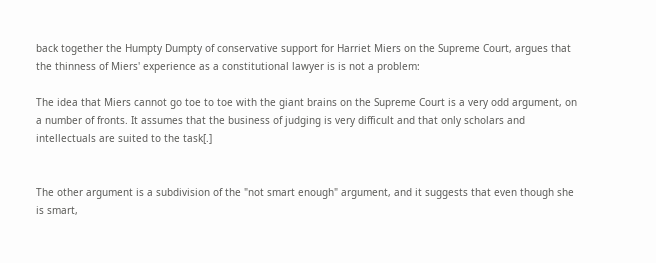back together the Humpty Dumpty of conservative support for Harriet Miers on the Supreme Court, argues that the thinness of Miers' experience as a constitutional lawyer is is not a problem:

The idea that Miers cannot go toe to toe with the giant brains on the Supreme Court is a very odd argument, on a number of fronts. It assumes that the business of judging is very difficult and that only scholars and intellectuals are suited to the task[.]


The other argument is a subdivision of the "not smart enough" argument, and it suggests that even though she is smart,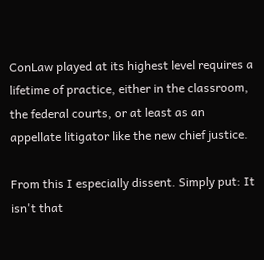ConLaw played at its highest level requires a lifetime of practice, either in the classroom, the federal courts, or at least as an appellate litigator like the new chief justice.

From this I especially dissent. Simply put: It isn't that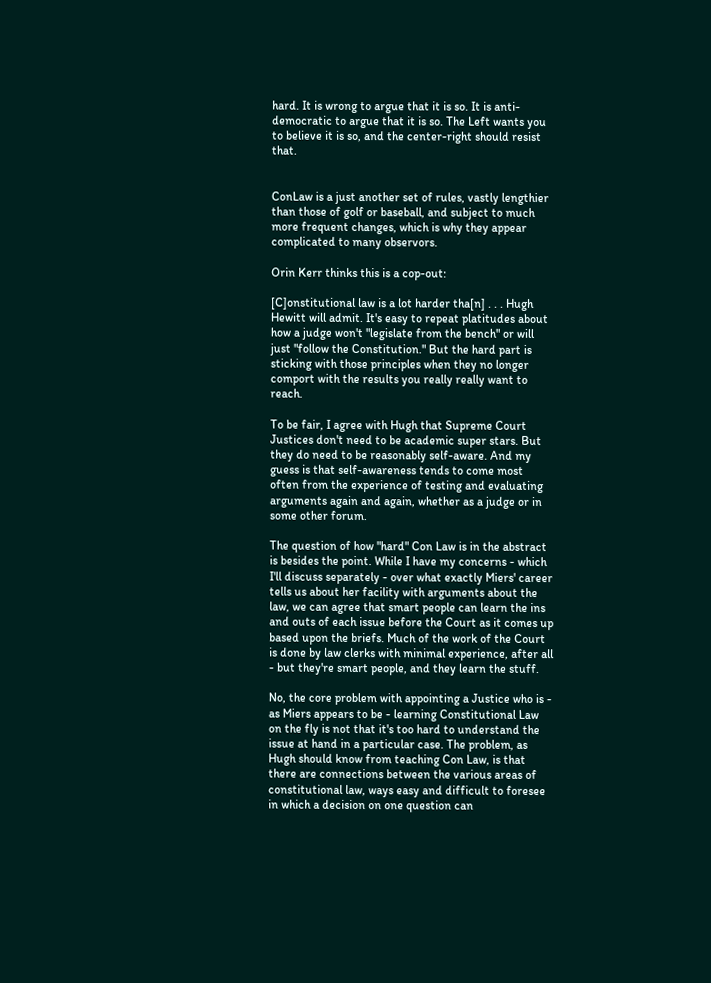hard. It is wrong to argue that it is so. It is anti-democratic to argue that it is so. The Left wants you to believe it is so, and the center-right should resist that.


ConLaw is a just another set of rules, vastly lengthier than those of golf or baseball, and subject to much more frequent changes, which is why they appear complicated to many observors.

Orin Kerr thinks this is a cop-out:

[C]onstitutional law is a lot harder tha[n] . . . Hugh Hewitt will admit. It's easy to repeat platitudes about how a judge won't "legislate from the bench" or will just "follow the Constitution." But the hard part is sticking with those principles when they no longer comport with the results you really really want to reach.

To be fair, I agree with Hugh that Supreme Court Justices don't need to be academic super stars. But they do need to be reasonably self-aware. And my guess is that self-awareness tends to come most often from the experience of testing and evaluating arguments again and again, whether as a judge or in some other forum.

The question of how "hard" Con Law is in the abstract is besides the point. While I have my concerns - which I'll discuss separately - over what exactly Miers' career tells us about her facility with arguments about the law, we can agree that smart people can learn the ins and outs of each issue before the Court as it comes up based upon the briefs. Much of the work of the Court is done by law clerks with minimal experience, after all - but they're smart people, and they learn the stuff.

No, the core problem with appointing a Justice who is - as Miers appears to be - learning Constitutional Law on the fly is not that it's too hard to understand the issue at hand in a particular case. The problem, as Hugh should know from teaching Con Law, is that there are connections between the various areas of constitutional law, ways easy and difficult to foresee in which a decision on one question can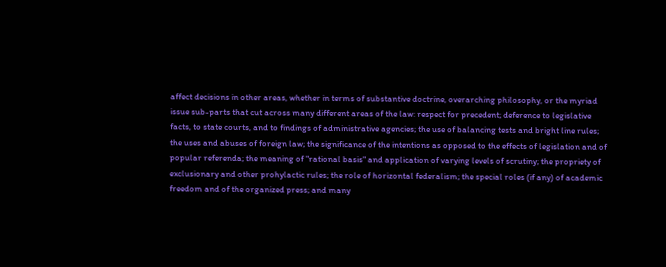affect decisions in other areas, whether in terms of substantive doctrine, overarching philosophy, or the myriad issue sub-parts that cut across many different areas of the law: respect for precedent; deference to legislative facts, to state courts, and to findings of administrative agencies; the use of balancing tests and bright line rules; the uses and abuses of foreign law; the significance of the intentions as opposed to the effects of legislation and of popular referenda; the meaning of "rational basis" and application of varying levels of scrutiny; the propriety of exclusionary and other prohylactic rules; the role of horizontal federalism; the special roles (if any) of academic freedom and of the organized press; and many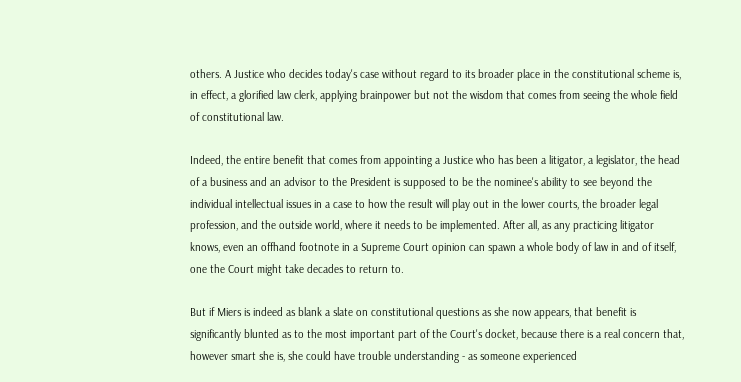others. A Justice who decides today's case without regard to its broader place in the constitutional scheme is, in effect, a glorified law clerk, applying brainpower but not the wisdom that comes from seeing the whole field of constitutional law.

Indeed, the entire benefit that comes from appointing a Justice who has been a litigator, a legislator, the head of a business and an advisor to the President is supposed to be the nominee's ability to see beyond the individual intellectual issues in a case to how the result will play out in the lower courts, the broader legal profession, and the outside world, where it needs to be implemented. After all, as any practicing litigator knows, even an offhand footnote in a Supreme Court opinion can spawn a whole body of law in and of itself, one the Court might take decades to return to.

But if Miers is indeed as blank a slate on constitutional questions as she now appears, that benefit is significantly blunted as to the most important part of the Court's docket, because there is a real concern that, however smart she is, she could have trouble understanding - as someone experienced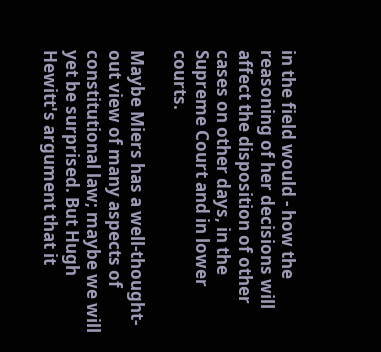in the field would - how the reasoning of her decisions will affect the disposition of other cases on other days, in the Supreme Court and in lower courts.

Maybe Miers has a well-thought-out view of many aspects of constitutional law; maybe we will yet be surprised. But Hugh Hewitt's argument that it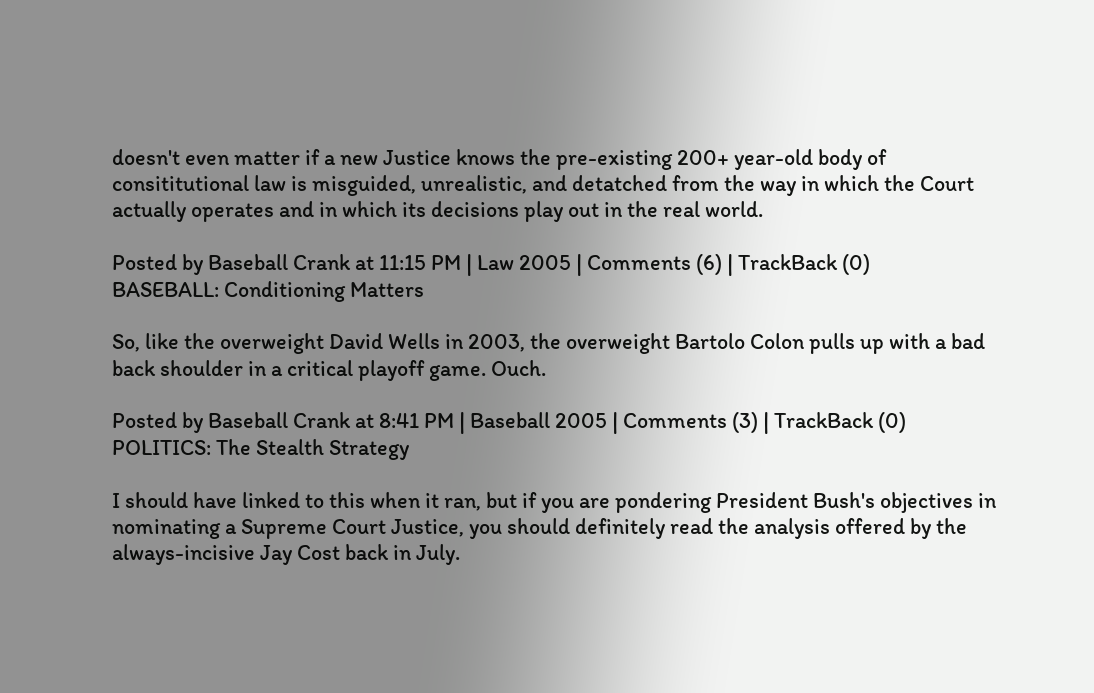doesn't even matter if a new Justice knows the pre-existing 200+ year-old body of consititutional law is misguided, unrealistic, and detatched from the way in which the Court actually operates and in which its decisions play out in the real world.

Posted by Baseball Crank at 11:15 PM | Law 2005 | Comments (6) | TrackBack (0)
BASEBALL: Conditioning Matters

So, like the overweight David Wells in 2003, the overweight Bartolo Colon pulls up with a bad back shoulder in a critical playoff game. Ouch.

Posted by Baseball Crank at 8:41 PM | Baseball 2005 | Comments (3) | TrackBack (0)
POLITICS: The Stealth Strategy

I should have linked to this when it ran, but if you are pondering President Bush's objectives in nominating a Supreme Court Justice, you should definitely read the analysis offered by the always-incisive Jay Cost back in July.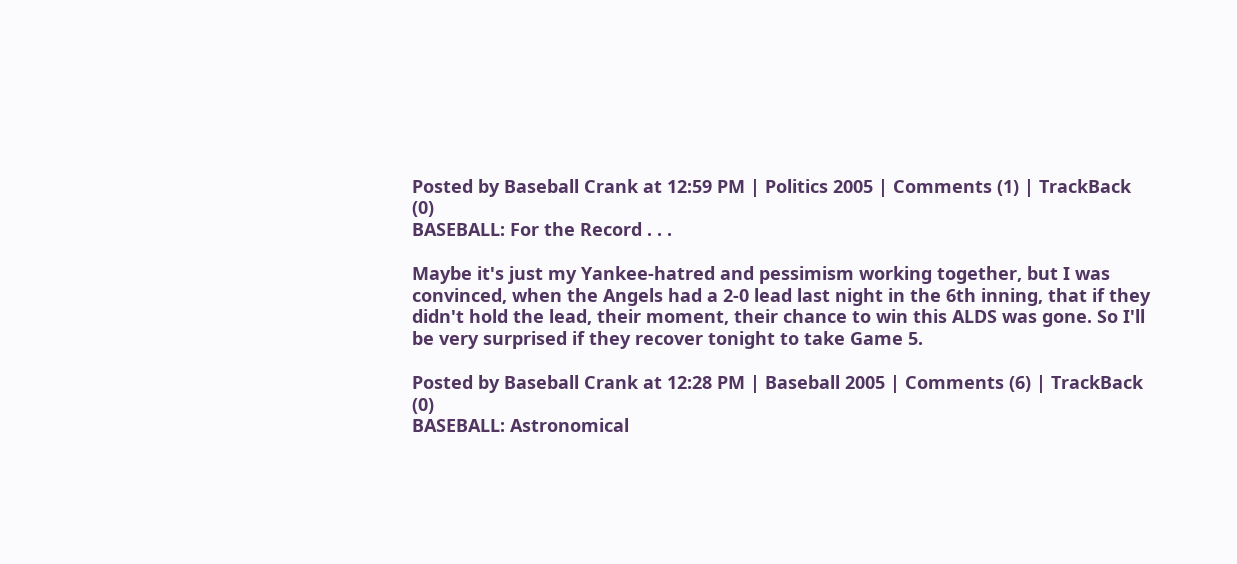Posted by Baseball Crank at 12:59 PM | Politics 2005 | Comments (1) | TrackBack (0)
BASEBALL: For the Record . . .

Maybe it's just my Yankee-hatred and pessimism working together, but I was convinced, when the Angels had a 2-0 lead last night in the 6th inning, that if they didn't hold the lead, their moment, their chance to win this ALDS was gone. So I'll be very surprised if they recover tonight to take Game 5.

Posted by Baseball Crank at 12:28 PM | Baseball 2005 | Comments (6) | TrackBack (0)
BASEBALL: Astronomical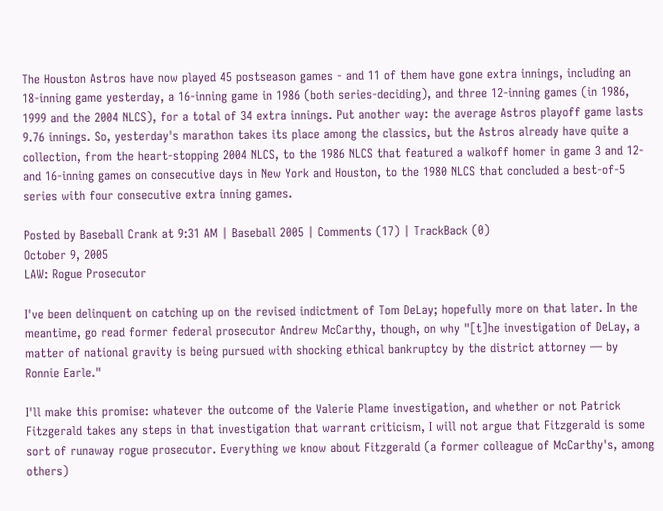The Houston Astros have now played 45 postseason games - and 11 of them have gone extra innings, including an 18-inning game yesterday, a 16-inning game in 1986 (both series-deciding), and three 12-inning games (in 1986, 1999 and the 2004 NLCS), for a total of 34 extra innings. Put another way: the average Astros playoff game lasts 9.76 innings. So, yesterday's marathon takes its place among the classics, but the Astros already have quite a collection, from the heart-stopping 2004 NLCS, to the 1986 NLCS that featured a walkoff homer in game 3 and 12- and 16-inning games on consecutive days in New York and Houston, to the 1980 NLCS that concluded a best-of-5 series with four consecutive extra inning games.

Posted by Baseball Crank at 9:31 AM | Baseball 2005 | Comments (17) | TrackBack (0)
October 9, 2005
LAW: Rogue Prosecutor

I've been delinquent on catching up on the revised indictment of Tom DeLay; hopefully more on that later. In the meantime, go read former federal prosecutor Andrew McCarthy, though, on why "[t]he investigation of DeLay, a matter of national gravity is being pursued with shocking ethical bankruptcy by the district attorney — by Ronnie Earle."

I'll make this promise: whatever the outcome of the Valerie Plame investigation, and whether or not Patrick Fitzgerald takes any steps in that investigation that warrant criticism, I will not argue that Fitzgerald is some sort of runaway rogue prosecutor. Everything we know about Fitzgerald (a former colleague of McCarthy's, among others)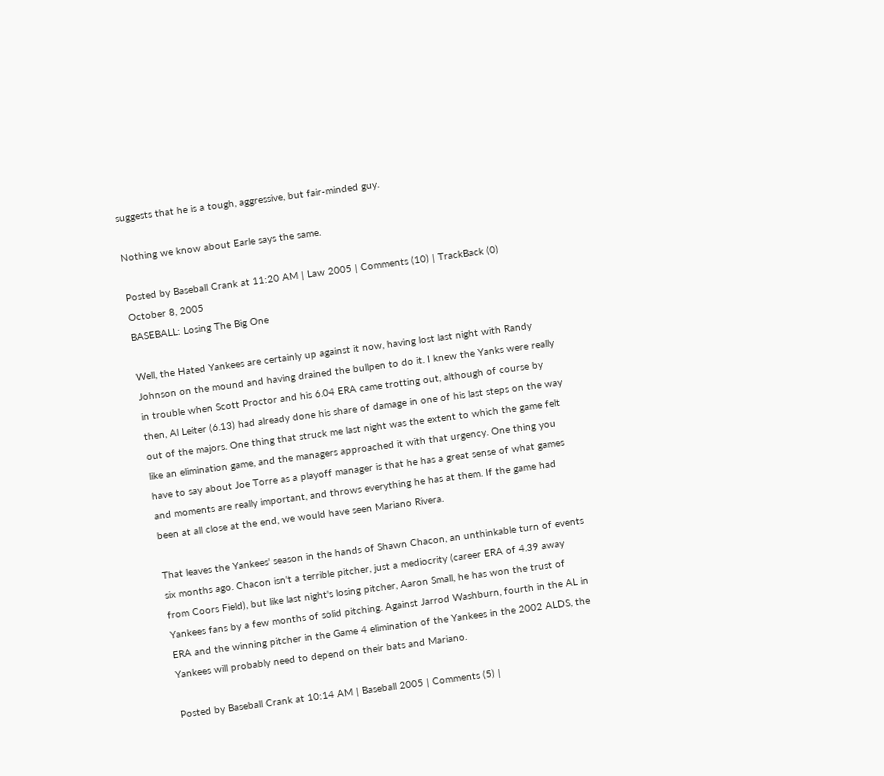suggests that he is a tough, aggressive, but fair-minded guy.

Nothing we know about Earle says the same.

Posted by Baseball Crank at 11:20 AM | Law 2005 | Comments (10) | TrackBack (0)
October 8, 2005
BASEBALL: Losing The Big One

Well, the Hated Yankees are certainly up against it now, having lost last night with Randy Johnson on the mound and having drained the bullpen to do it. I knew the Yanks were really in trouble when Scott Proctor and his 6.04 ERA came trotting out, although of course by then, Al Leiter (6.13) had already done his share of damage in one of his last steps on the way out of the majors. One thing that struck me last night was the extent to which the game felt like an elimination game, and the managers approached it with that urgency. One thing you have to say about Joe Torre as a playoff manager is that he has a great sense of what games and moments are really important, and throws everything he has at them. If the game had been at all close at the end, we would have seen Mariano Rivera.

That leaves the Yankees' season in the hands of Shawn Chacon, an unthinkable turn of events six months ago. Chacon isn't a terrible pitcher, just a mediocrity (career ERA of 4.39 away from Coors Field), but like last night's losing pitcher, Aaron Small, he has won the trust of Yankees fans by a few months of solid pitching. Against Jarrod Washburn, fourth in the AL in ERA and the winning pitcher in the Game 4 elimination of the Yankees in the 2002 ALDS, the Yankees will probably need to depend on their bats and Mariano.

Posted by Baseball Crank at 10:14 AM | Baseball 2005 | Comments (5) |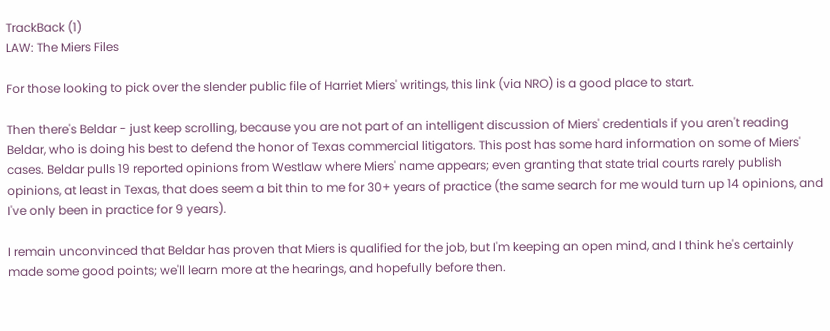TrackBack (1)
LAW: The Miers Files

For those looking to pick over the slender public file of Harriet Miers' writings, this link (via NRO) is a good place to start.

Then there's Beldar - just keep scrolling, because you are not part of an intelligent discussion of Miers' credentials if you aren't reading Beldar, who is doing his best to defend the honor of Texas commercial litigators. This post has some hard information on some of Miers' cases. Beldar pulls 19 reported opinions from Westlaw where Miers' name appears; even granting that state trial courts rarely publish opinions, at least in Texas, that does seem a bit thin to me for 30+ years of practice (the same search for me would turn up 14 opinions, and I've only been in practice for 9 years).

I remain unconvinced that Beldar has proven that Miers is qualified for the job, but I'm keeping an open mind, and I think he's certainly made some good points; we'll learn more at the hearings, and hopefully before then.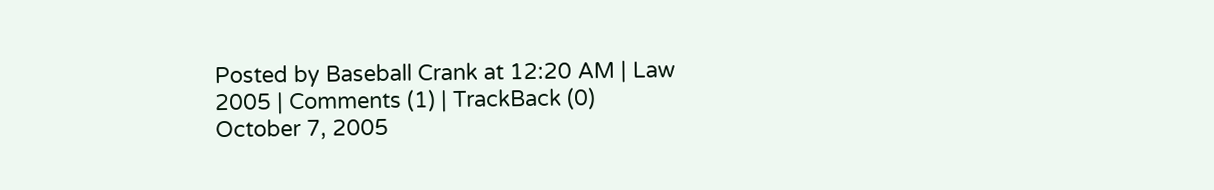Posted by Baseball Crank at 12:20 AM | Law 2005 | Comments (1) | TrackBack (0)
October 7, 2005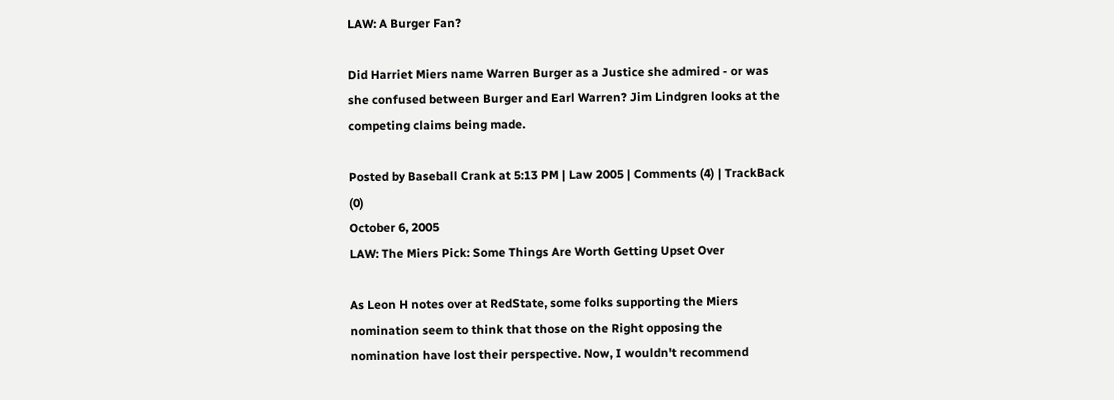LAW: A Burger Fan?

Did Harriet Miers name Warren Burger as a Justice she admired - or was she confused between Burger and Earl Warren? Jim Lindgren looks at the competing claims being made.

Posted by Baseball Crank at 5:13 PM | Law 2005 | Comments (4) | TrackBack (0)
October 6, 2005
LAW: The Miers Pick: Some Things Are Worth Getting Upset Over

As Leon H notes over at RedState, some folks supporting the Miers nomination seem to think that those on the Right opposing the nomination have lost their perspective. Now, I wouldn't recommend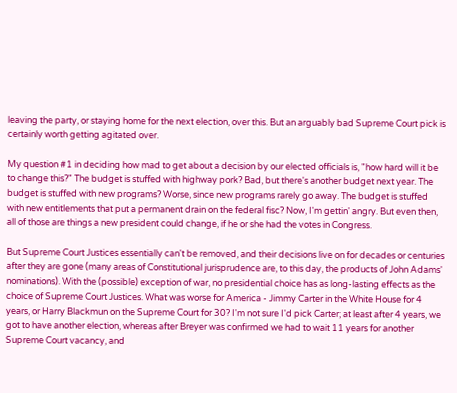leaving the party, or staying home for the next election, over this. But an arguably bad Supreme Court pick is certainly worth getting agitated over.

My question #1 in deciding how mad to get about a decision by our elected officials is, "how hard will it be to change this?" The budget is stuffed with highway pork? Bad, but there's another budget next year. The budget is stuffed with new programs? Worse, since new programs rarely go away. The budget is stuffed with new entitlements that put a permanent drain on the federal fisc? Now, I'm gettin' angry. But even then, all of those are things a new president could change, if he or she had the votes in Congress.

But Supreme Court Justices essentially can't be removed, and their decisions live on for decades or centuries after they are gone (many areas of Constitutional jurisprudence are, to this day, the products of John Adams' nominations). With the (possible) exception of war, no presidential choice has as long-lasting effects as the choice of Supreme Court Justices. What was worse for America - Jimmy Carter in the White House for 4 years, or Harry Blackmun on the Supreme Court for 30? I'm not sure I'd pick Carter; at least after 4 years, we got to have another election, whereas after Breyer was confirmed we had to wait 11 years for another Supreme Court vacancy, and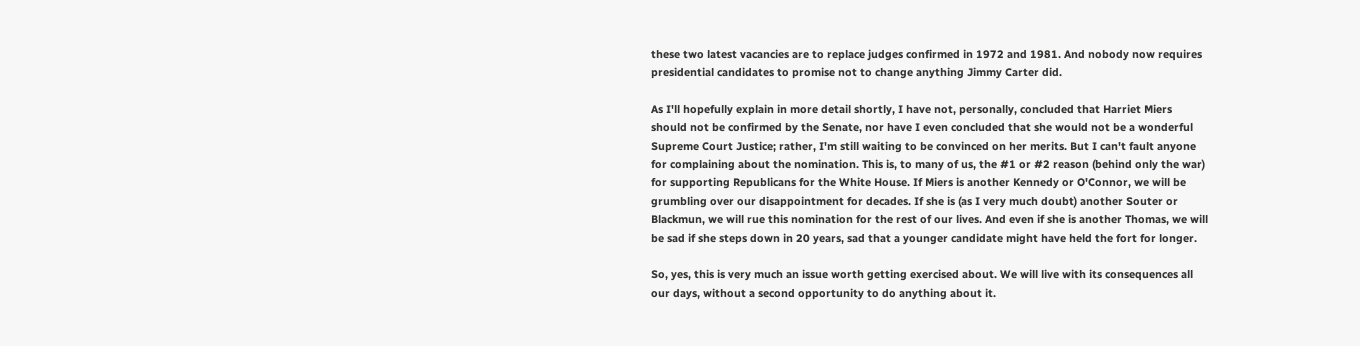these two latest vacancies are to replace judges confirmed in 1972 and 1981. And nobody now requires presidential candidates to promise not to change anything Jimmy Carter did.

As I'll hopefully explain in more detail shortly, I have not, personally, concluded that Harriet Miers should not be confirmed by the Senate, nor have I even concluded that she would not be a wonderful Supreme Court Justice; rather, I'm still waiting to be convinced on her merits. But I can't fault anyone for complaining about the nomination. This is, to many of us, the #1 or #2 reason (behind only the war) for supporting Republicans for the White House. If Miers is another Kennedy or O'Connor, we will be grumbling over our disappointment for decades. If she is (as I very much doubt) another Souter or Blackmun, we will rue this nomination for the rest of our lives. And even if she is another Thomas, we will be sad if she steps down in 20 years, sad that a younger candidate might have held the fort for longer.

So, yes, this is very much an issue worth getting exercised about. We will live with its consequences all our days, without a second opportunity to do anything about it.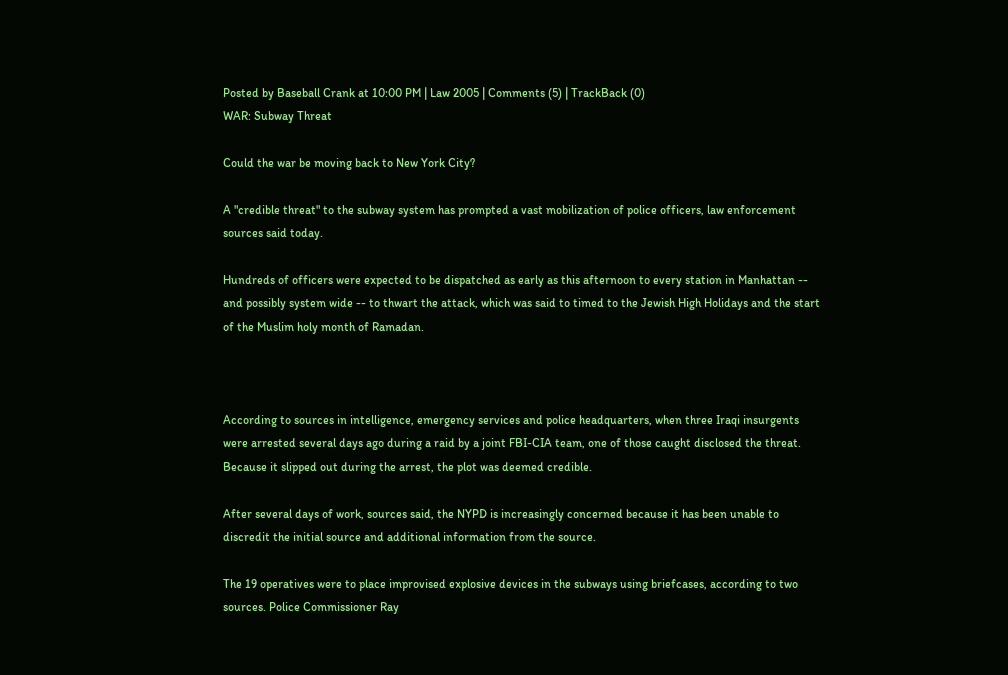Posted by Baseball Crank at 10:00 PM | Law 2005 | Comments (5) | TrackBack (0)
WAR: Subway Threat

Could the war be moving back to New York City?

A "credible threat" to the subway system has prompted a vast mobilization of police officers, law enforcement sources said today.

Hundreds of officers were expected to be dispatched as early as this afternoon to every station in Manhattan -- and possibly system wide -- to thwart the attack, which was said to timed to the Jewish High Holidays and the start of the Muslim holy month of Ramadan.



According to sources in intelligence, emergency services and police headquarters, when three Iraqi insurgents were arrested several days ago during a raid by a joint FBI-CIA team, one of those caught disclosed the threat. Because it slipped out during the arrest, the plot was deemed credible.

After several days of work, sources said, the NYPD is increasingly concerned because it has been unable to discredit the initial source and additional information from the source.

The 19 operatives were to place improvised explosive devices in the subways using briefcases, according to two sources. Police Commissioner Ray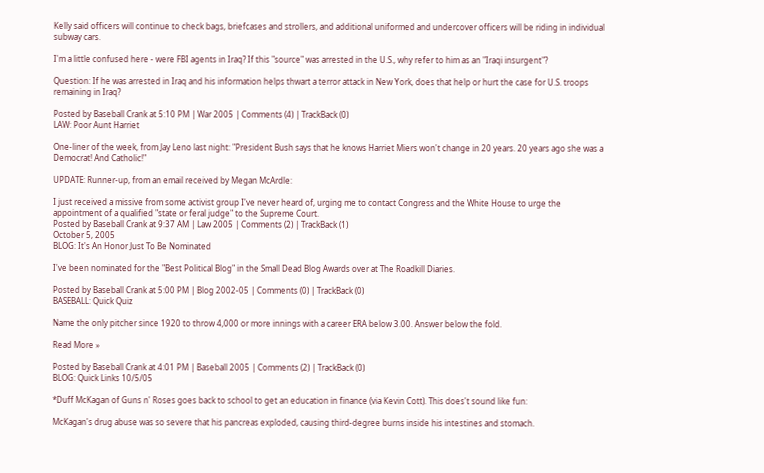Kelly said officers will continue to check bags, briefcases and strollers, and additional uniformed and undercover officers will be riding in individual subway cars.

I'm a little confused here - were FBI agents in Iraq? If this "source" was arrested in the U.S., why refer to him as an "Iraqi insurgent"?

Question: If he was arrested in Iraq and his information helps thwart a terror attack in New York, does that help or hurt the case for U.S. troops remaining in Iraq?

Posted by Baseball Crank at 5:10 PM | War 2005 | Comments (4) | TrackBack (0)
LAW: Poor Aunt Harriet

One-liner of the week, from Jay Leno last night: "President Bush says that he knows Harriet Miers won't change in 20 years. 20 years ago she was a Democrat! And Catholic!"

UPDATE: Runner-up, from an email received by Megan McArdle:

I just received a missive from some activist group I've never heard of, urging me to contact Congress and the White House to urge the appointment of a qualified "state or feral judge" to the Supreme Court.
Posted by Baseball Crank at 9:37 AM | Law 2005 | Comments (2) | TrackBack (1)
October 5, 2005
BLOG: It's An Honor Just To Be Nominated

I've been nominated for the "Best Political Blog" in the Small Dead Blog Awards over at The Roadkill Diaries.

Posted by Baseball Crank at 5:00 PM | Blog 2002-05 | Comments (0) | TrackBack (0)
BASEBALL: Quick Quiz

Name the only pitcher since 1920 to throw 4,000 or more innings with a career ERA below 3.00. Answer below the fold.

Read More »

Posted by Baseball Crank at 4:01 PM | Baseball 2005 | Comments (2) | TrackBack (0)
BLOG: Quick Links 10/5/05

*Duff McKagan of Guns n' Roses goes back to school to get an education in finance (via Kevin Cott). This does't sound like fun:

McKagan's drug abuse was so severe that his pancreas exploded, causing third-degree burns inside his intestines and stomach.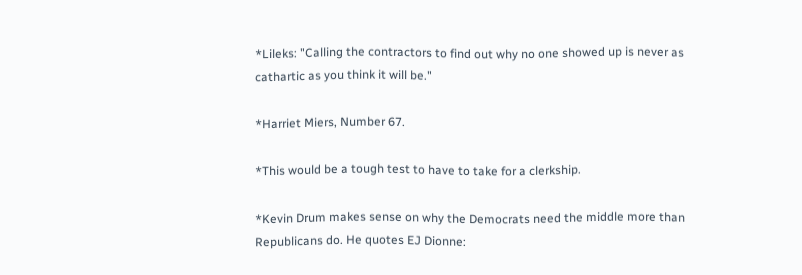*Lileks: "Calling the contractors to find out why no one showed up is never as cathartic as you think it will be."

*Harriet Miers, Number 67.

*This would be a tough test to have to take for a clerkship.

*Kevin Drum makes sense on why the Democrats need the middle more than Republicans do. He quotes EJ Dionne: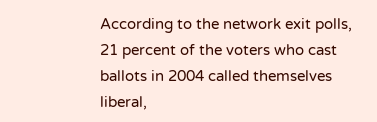According to the network exit polls, 21 percent of the voters who cast ballots in 2004 called themselves liberal,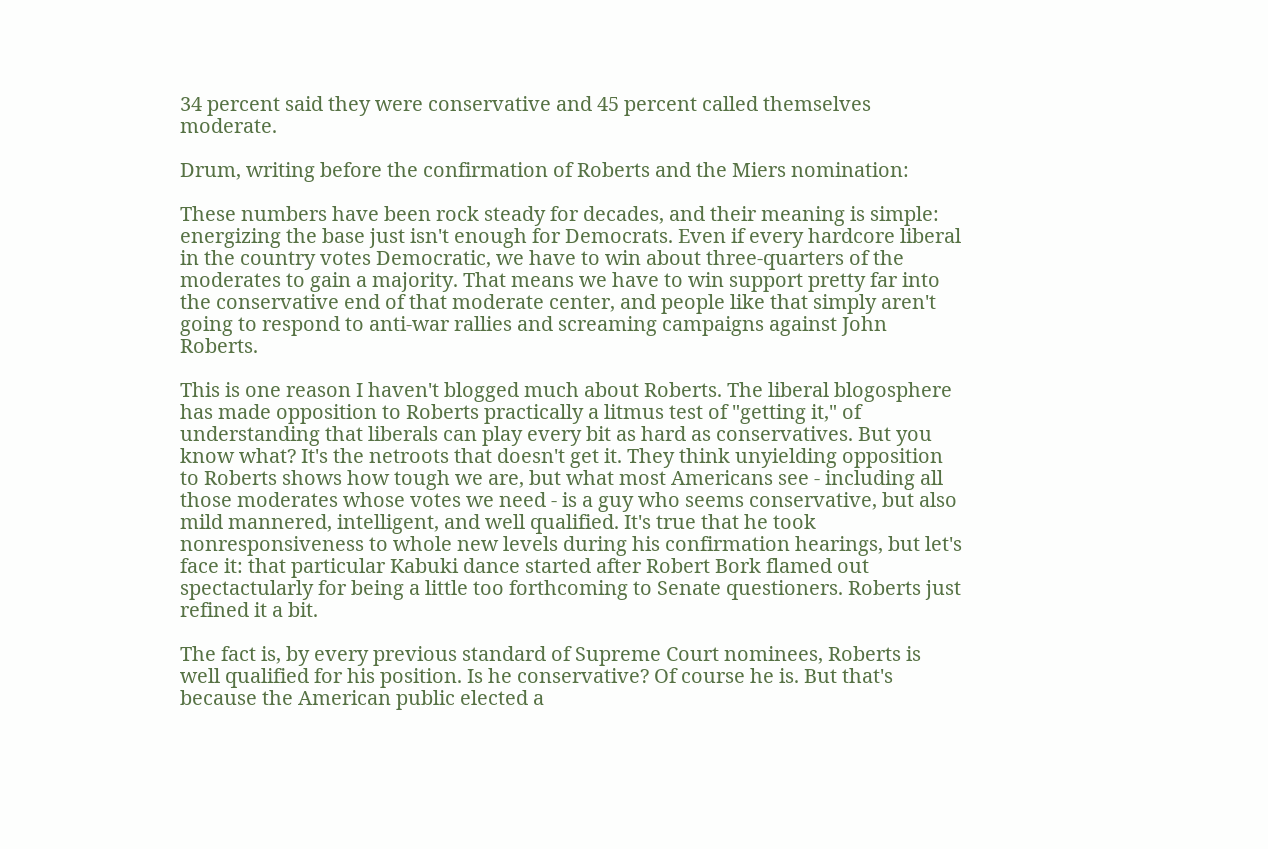34 percent said they were conservative and 45 percent called themselves moderate.

Drum, writing before the confirmation of Roberts and the Miers nomination:

These numbers have been rock steady for decades, and their meaning is simple: energizing the base just isn't enough for Democrats. Even if every hardcore liberal in the country votes Democratic, we have to win about three-quarters of the moderates to gain a majority. That means we have to win support pretty far into the conservative end of that moderate center, and people like that simply aren't going to respond to anti-war rallies and screaming campaigns against John Roberts.

This is one reason I haven't blogged much about Roberts. The liberal blogosphere has made opposition to Roberts practically a litmus test of "getting it," of understanding that liberals can play every bit as hard as conservatives. But you know what? It's the netroots that doesn't get it. They think unyielding opposition to Roberts shows how tough we are, but what most Americans see - including all those moderates whose votes we need - is a guy who seems conservative, but also mild mannered, intelligent, and well qualified. It's true that he took nonresponsiveness to whole new levels during his confirmation hearings, but let's face it: that particular Kabuki dance started after Robert Bork flamed out spectactularly for being a little too forthcoming to Senate questioners. Roberts just refined it a bit.

The fact is, by every previous standard of Supreme Court nominees, Roberts is well qualified for his position. Is he conservative? Of course he is. But that's because the American public elected a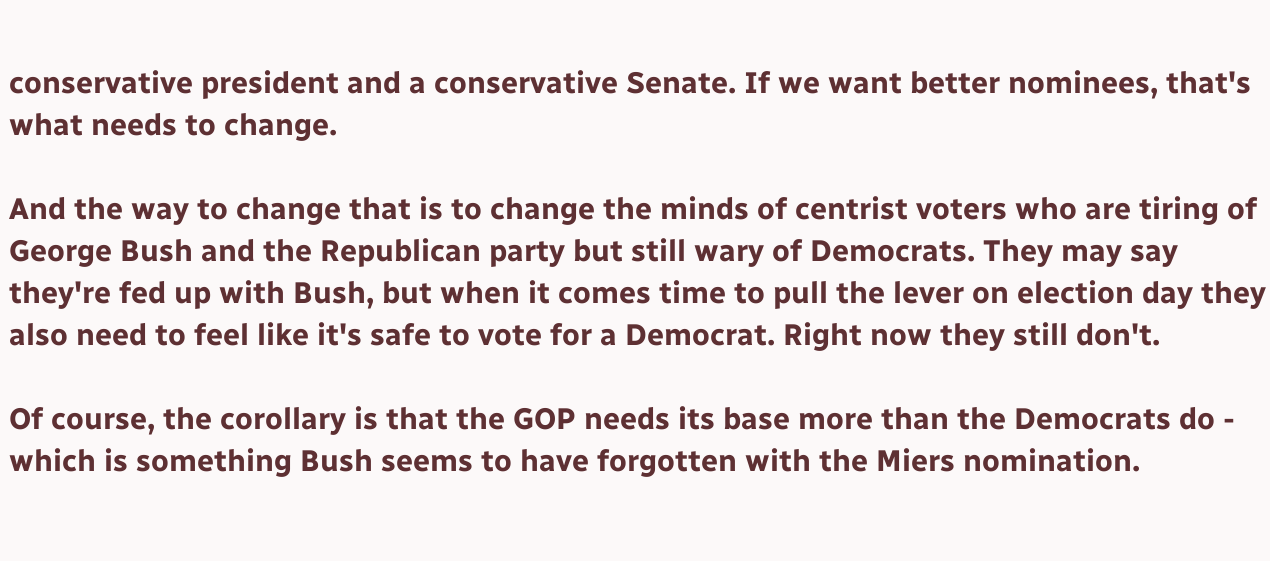conservative president and a conservative Senate. If we want better nominees, that's what needs to change.

And the way to change that is to change the minds of centrist voters who are tiring of George Bush and the Republican party but still wary of Democrats. They may say they're fed up with Bush, but when it comes time to pull the lever on election day they also need to feel like it's safe to vote for a Democrat. Right now they still don't.

Of course, the corollary is that the GOP needs its base more than the Democrats do - which is something Bush seems to have forgotten with the Miers nomination.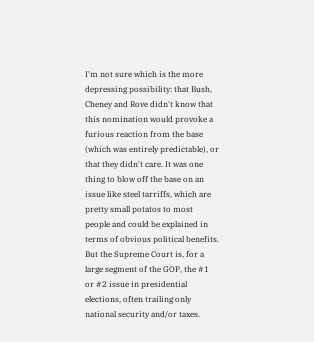I'm not sure which is the more depressing possibility: that Bush, Cheney and Rove didn't know that this nomination would provoke a furious reaction from the base (which was entirely predictable), or that they didn't care. It was one thing to blow off the base on an issue like steel tarriffs, which are pretty small potatos to most people and could be explained in terms of obvious political benefits. But the Supreme Court is, for a large segment of the GOP, the #1 or #2 issue in presidential elections, often trailing only national security and/or taxes.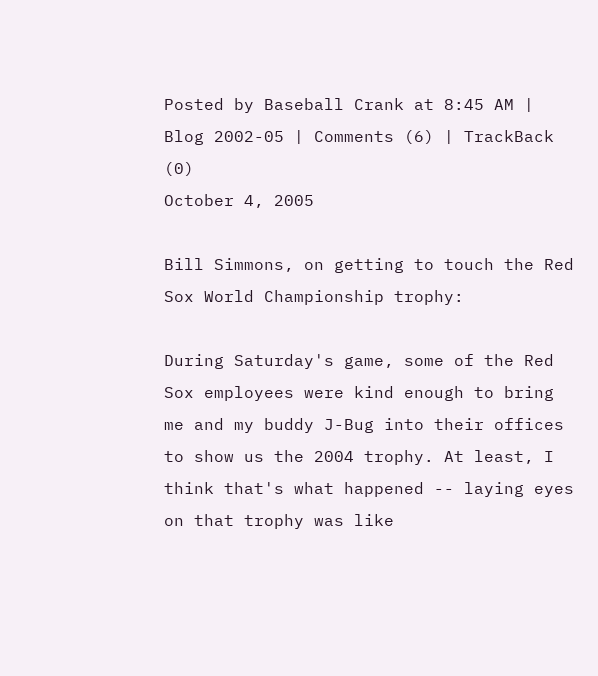Posted by Baseball Crank at 8:45 AM | Blog 2002-05 | Comments (6) | TrackBack (0)
October 4, 2005

Bill Simmons, on getting to touch the Red Sox World Championship trophy:

During Saturday's game, some of the Red Sox employees were kind enough to bring me and my buddy J-Bug into their offices to show us the 2004 trophy. At least, I think that's what happened -- laying eyes on that trophy was like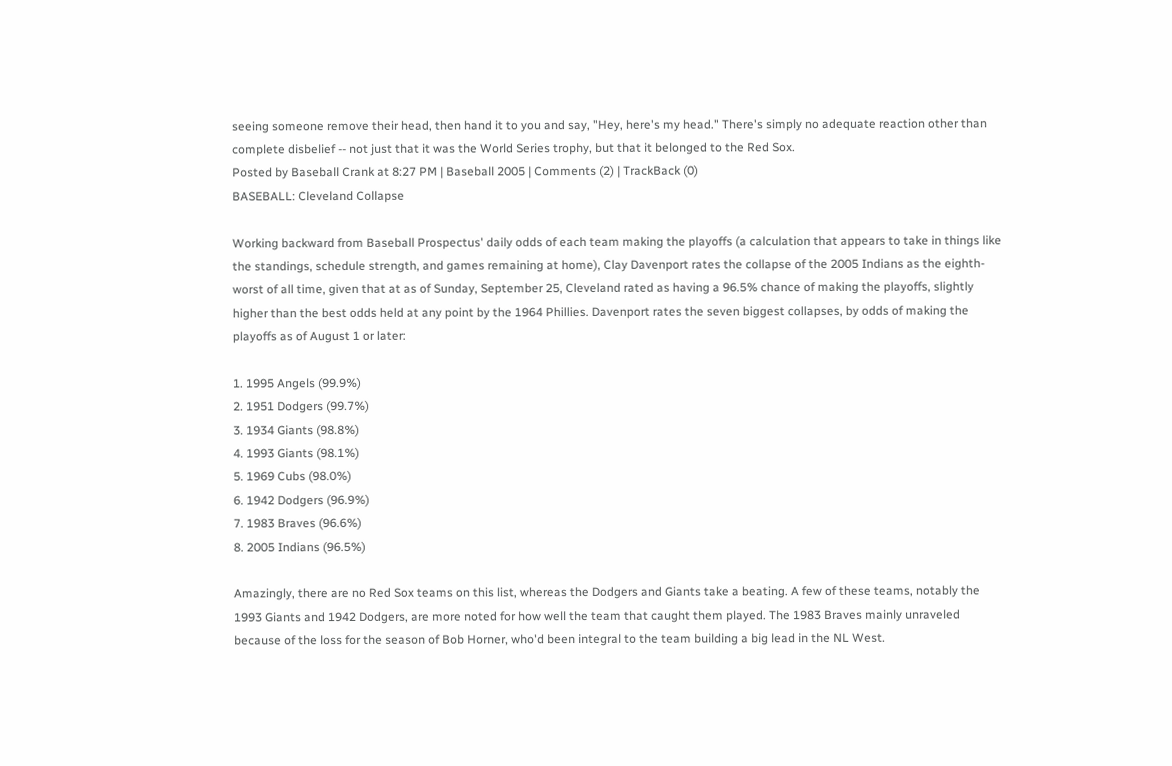seeing someone remove their head, then hand it to you and say, "Hey, here's my head." There's simply no adequate reaction other than complete disbelief -- not just that it was the World Series trophy, but that it belonged to the Red Sox.
Posted by Baseball Crank at 8:27 PM | Baseball 2005 | Comments (2) | TrackBack (0)
BASEBALL: Cleveland Collapse

Working backward from Baseball Prospectus' daily odds of each team making the playoffs (a calculation that appears to take in things like the standings, schedule strength, and games remaining at home), Clay Davenport rates the collapse of the 2005 Indians as the eighth-worst of all time, given that at as of Sunday, September 25, Cleveland rated as having a 96.5% chance of making the playoffs, slightly higher than the best odds held at any point by the 1964 Phillies. Davenport rates the seven biggest collapses, by odds of making the playoffs as of August 1 or later:

1. 1995 Angels (99.9%)
2. 1951 Dodgers (99.7%)
3. 1934 Giants (98.8%)
4. 1993 Giants (98.1%)
5. 1969 Cubs (98.0%)
6. 1942 Dodgers (96.9%)
7. 1983 Braves (96.6%)
8. 2005 Indians (96.5%)

Amazingly, there are no Red Sox teams on this list, whereas the Dodgers and Giants take a beating. A few of these teams, notably the 1993 Giants and 1942 Dodgers, are more noted for how well the team that caught them played. The 1983 Braves mainly unraveled because of the loss for the season of Bob Horner, who'd been integral to the team building a big lead in the NL West.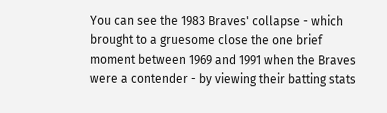You can see the 1983 Braves' collapse - which brought to a gruesome close the one brief moment between 1969 and 1991 when the Braves were a contender - by viewing their batting stats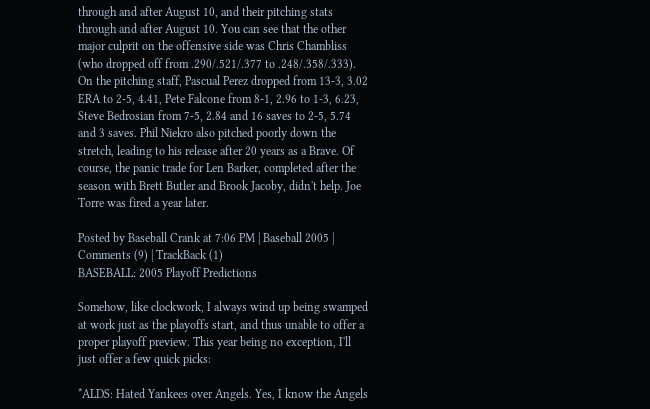through and after August 10, and their pitching stats through and after August 10. You can see that the other major culprit on the offensive side was Chris Chambliss (who dropped off from .290/.521/.377 to .248/.358/.333). On the pitching staff, Pascual Perez dropped from 13-3, 3.02 ERA to 2-5, 4.41, Pete Falcone from 8-1, 2.96 to 1-3, 6.23, Steve Bedrosian from 7-5, 2.84 and 16 saves to 2-5, 5.74 and 3 saves. Phil Niekro also pitched poorly down the stretch, leading to his release after 20 years as a Brave. Of course, the panic trade for Len Barker, completed after the season with Brett Butler and Brook Jacoby, didn't help. Joe Torre was fired a year later.

Posted by Baseball Crank at 7:06 PM | Baseball 2005 | Comments (9) | TrackBack (1)
BASEBALL: 2005 Playoff Predictions

Somehow, like clockwork, I always wind up being swamped at work just as the playoffs start, and thus unable to offer a proper playoff preview. This year being no exception, I'll just offer a few quick picks:

*ALDS: Hated Yankees over Angels. Yes, I know the Angels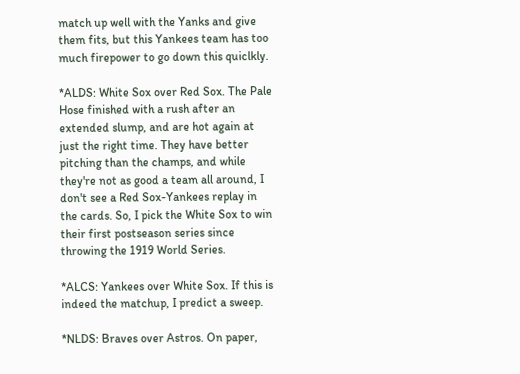match up well with the Yanks and give them fits, but this Yankees team has too much firepower to go down this quiclkly.

*ALDS: White Sox over Red Sox. The Pale Hose finished with a rush after an extended slump, and are hot again at just the right time. They have better pitching than the champs, and while they're not as good a team all around, I don't see a Red Sox-Yankees replay in the cards. So, I pick the White Sox to win their first postseason series since throwing the 1919 World Series.

*ALCS: Yankees over White Sox. If this is indeed the matchup, I predict a sweep.

*NLDS: Braves over Astros. On paper,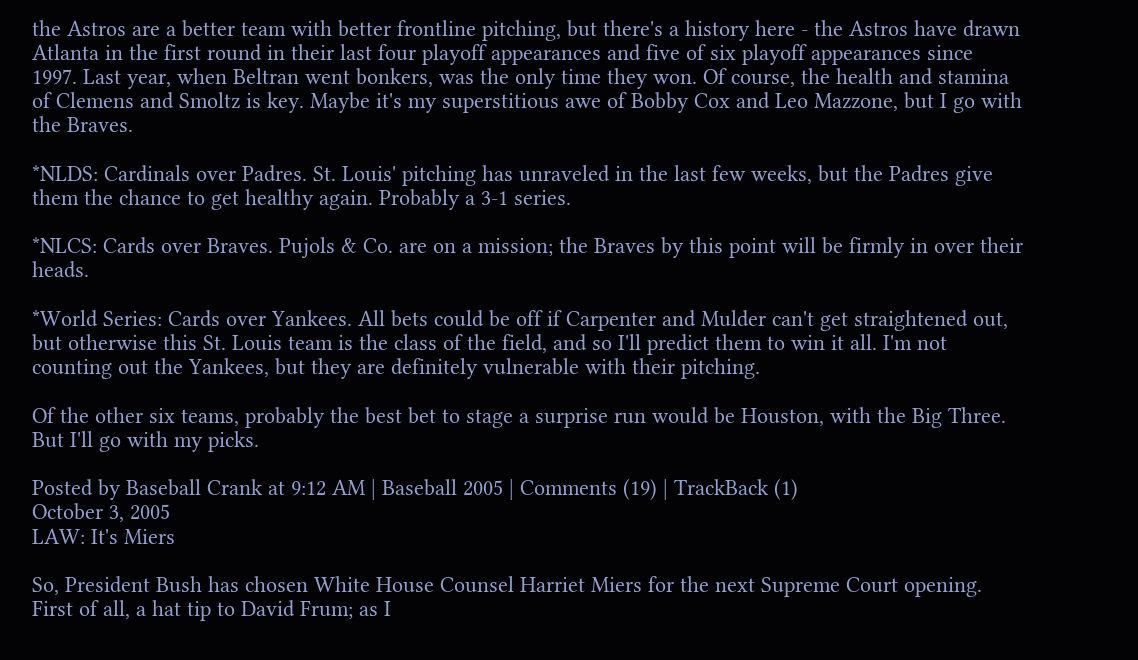the Astros are a better team with better frontline pitching, but there's a history here - the Astros have drawn Atlanta in the first round in their last four playoff appearances and five of six playoff appearances since 1997. Last year, when Beltran went bonkers, was the only time they won. Of course, the health and stamina of Clemens and Smoltz is key. Maybe it's my superstitious awe of Bobby Cox and Leo Mazzone, but I go with the Braves.

*NLDS: Cardinals over Padres. St. Louis' pitching has unraveled in the last few weeks, but the Padres give them the chance to get healthy again. Probably a 3-1 series.

*NLCS: Cards over Braves. Pujols & Co. are on a mission; the Braves by this point will be firmly in over their heads.

*World Series: Cards over Yankees. All bets could be off if Carpenter and Mulder can't get straightened out, but otherwise this St. Louis team is the class of the field, and so I'll predict them to win it all. I'm not counting out the Yankees, but they are definitely vulnerable with their pitching.

Of the other six teams, probably the best bet to stage a surprise run would be Houston, with the Big Three. But I'll go with my picks.

Posted by Baseball Crank at 9:12 AM | Baseball 2005 | Comments (19) | TrackBack (1)
October 3, 2005
LAW: It's Miers

So, President Bush has chosen White House Counsel Harriet Miers for the next Supreme Court opening. First of all, a hat tip to David Frum; as I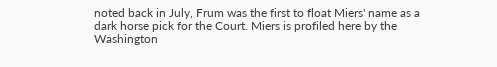noted back in July, Frum was the first to float Miers' name as a dark horse pick for the Court. Miers is profiled here by the Washington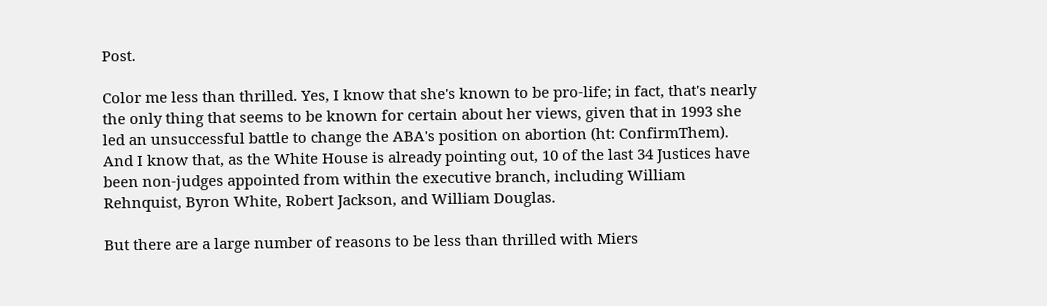Post.

Color me less than thrilled. Yes, I know that she's known to be pro-life; in fact, that's nearly the only thing that seems to be known for certain about her views, given that in 1993 she led an unsuccessful battle to change the ABA's position on abortion (ht: ConfirmThem). And I know that, as the White House is already pointing out, 10 of the last 34 Justices have been non-judges appointed from within the executive branch, including William Rehnquist, Byron White, Robert Jackson, and William Douglas.

But there are a large number of reasons to be less than thrilled with Miers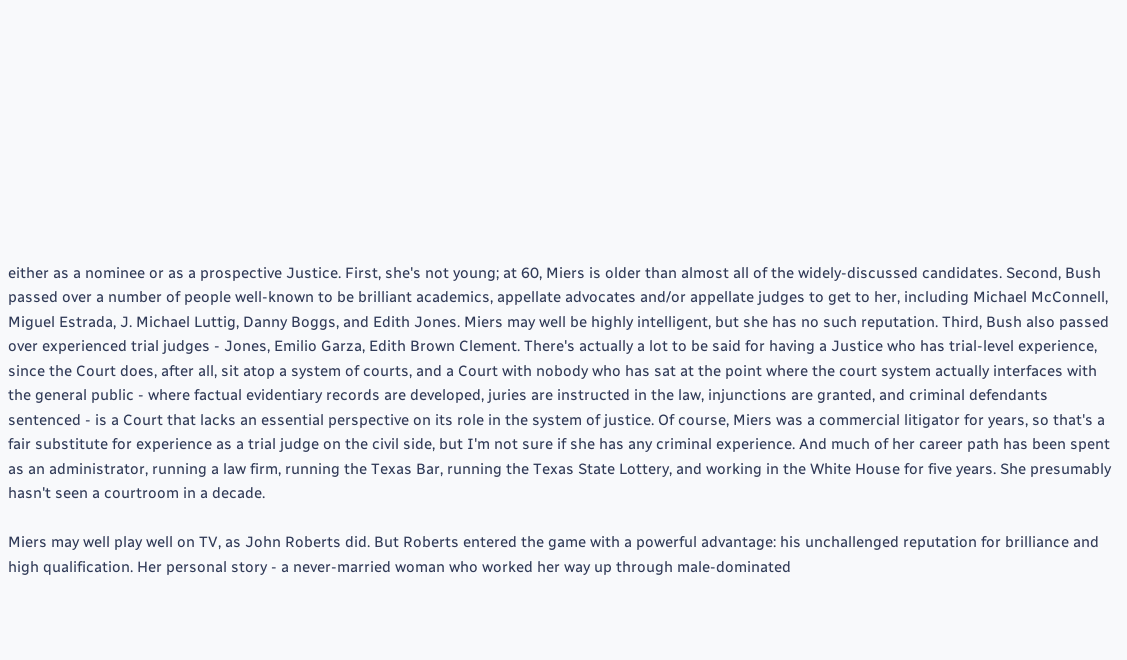either as a nominee or as a prospective Justice. First, she's not young; at 60, Miers is older than almost all of the widely-discussed candidates. Second, Bush passed over a number of people well-known to be brilliant academics, appellate advocates and/or appellate judges to get to her, including Michael McConnell, Miguel Estrada, J. Michael Luttig, Danny Boggs, and Edith Jones. Miers may well be highly intelligent, but she has no such reputation. Third, Bush also passed over experienced trial judges - Jones, Emilio Garza, Edith Brown Clement. There's actually a lot to be said for having a Justice who has trial-level experience, since the Court does, after all, sit atop a system of courts, and a Court with nobody who has sat at the point where the court system actually interfaces with the general public - where factual evidentiary records are developed, juries are instructed in the law, injunctions are granted, and criminal defendants sentenced - is a Court that lacks an essential perspective on its role in the system of justice. Of course, Miers was a commercial litigator for years, so that's a fair substitute for experience as a trial judge on the civil side, but I'm not sure if she has any criminal experience. And much of her career path has been spent as an administrator, running a law firm, running the Texas Bar, running the Texas State Lottery, and working in the White House for five years. She presumably hasn't seen a courtroom in a decade.

Miers may well play well on TV, as John Roberts did. But Roberts entered the game with a powerful advantage: his unchallenged reputation for brilliance and high qualification. Her personal story - a never-married woman who worked her way up through male-dominated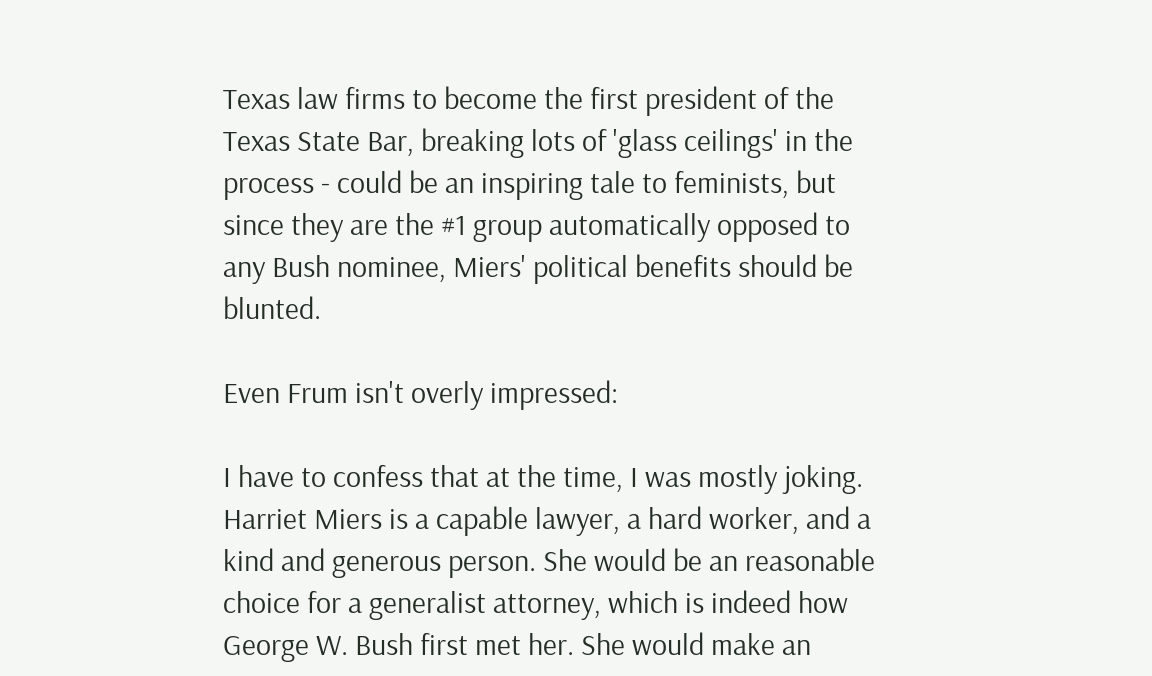Texas law firms to become the first president of the Texas State Bar, breaking lots of 'glass ceilings' in the process - could be an inspiring tale to feminists, but since they are the #1 group automatically opposed to any Bush nominee, Miers' political benefits should be blunted.

Even Frum isn't overly impressed:

I have to confess that at the time, I was mostly joking. Harriet Miers is a capable lawyer, a hard worker, and a kind and generous person. She would be an reasonable choice for a generalist attorney, which is indeed how George W. Bush first met her. She would make an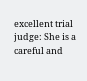excellent trial judge: She is a careful and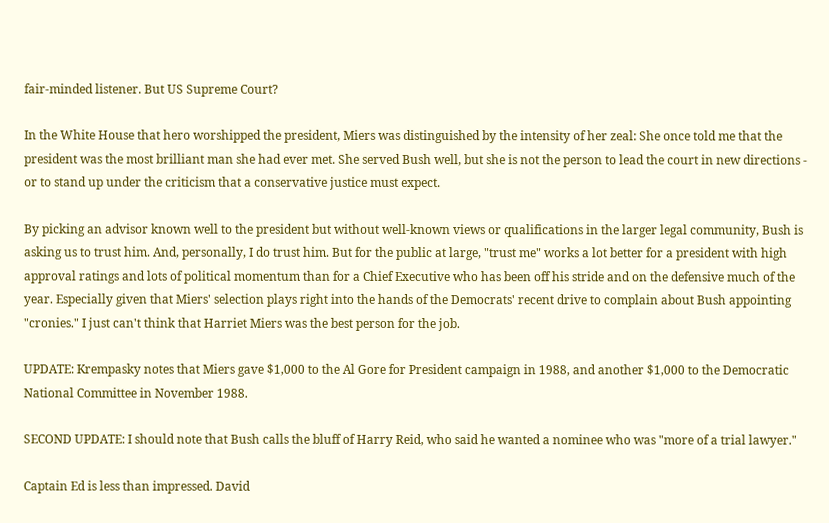fair-minded listener. But US Supreme Court?

In the White House that hero worshipped the president, Miers was distinguished by the intensity of her zeal: She once told me that the president was the most brilliant man she had ever met. She served Bush well, but she is not the person to lead the court in new directions - or to stand up under the criticism that a conservative justice must expect.

By picking an advisor known well to the president but without well-known views or qualifications in the larger legal community, Bush is asking us to trust him. And, personally, I do trust him. But for the public at large, "trust me" works a lot better for a president with high approval ratings and lots of political momentum than for a Chief Executive who has been off his stride and on the defensive much of the year. Especially given that Miers' selection plays right into the hands of the Democrats' recent drive to complain about Bush appointing "cronies." I just can't think that Harriet Miers was the best person for the job.

UPDATE: Krempasky notes that Miers gave $1,000 to the Al Gore for President campaign in 1988, and another $1,000 to the Democratic National Committee in November 1988.

SECOND UPDATE: I should note that Bush calls the bluff of Harry Reid, who said he wanted a nominee who was "more of a trial lawyer."

Captain Ed is less than impressed. David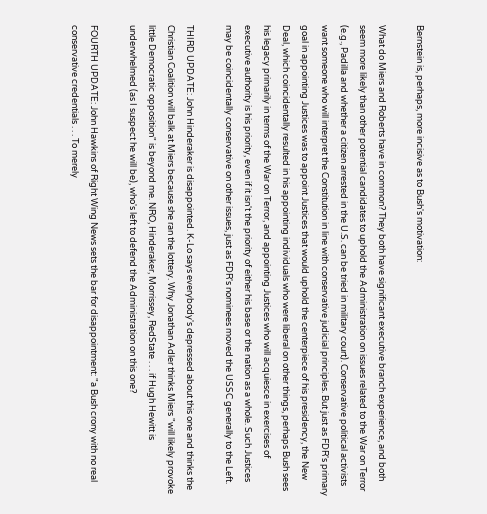Bernstein is, perhaps, more incisive as to Bush's motivation:

What do Miers and Roberts have in common? They both have significant executive branch experience, and both seem more likely than other potential candidates to uphold the Administration on issues related to the War on Terror (e.g., Padilla and whether a citizen arrested in the U.S. can be tried in military court). Conservative political activists want someone who will interpret the Constitution in line with conservative judicial principles. But just as FDR's primary goal in appointing Justices was to appoint Justices that would uphold the centerpiece of his presidency, the New Deal, which coincidentally resulted in his appointing individuals who were liberal on other things, perhaps Bush sees his legacy primarily in terms of the War on Terror, and appointing Justices who will acquiesce in exercises of executive authority is his priority, even if it isn't the priority of either his base or the nation as a whole. Such Justices may be coincidentally conservative on other issues, just as FDR's nominees moved the USSC generally to the Left.

THIRD UPDATE: John Hinderaker is disappointed. K-Lo says everybody's depressed about this one and thinks the Christian Coalition will balk at Miers because she ran the lottery. Why Jonathan Adler thinks Miers "will likely provoke little Democratic opposition" is beyond me. NRO, Hinderaker, Morrissey, RedState . . . if Hugh Hewitt is underwhelmed (as I suspect he will be), who's left to defend the Administration on this one?

FOURTH UPDATE: John Hawkins of Right Wing News sets the bar for disappointment: "a Bush crony with no real conservative credentials . . . To merely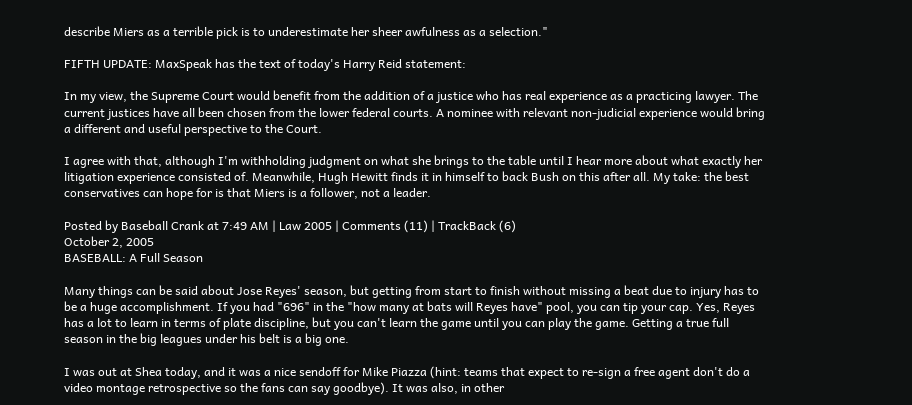describe Miers as a terrible pick is to underestimate her sheer awfulness as a selection."

FIFTH UPDATE: MaxSpeak has the text of today's Harry Reid statement:

In my view, the Supreme Court would benefit from the addition of a justice who has real experience as a practicing lawyer. The current justices have all been chosen from the lower federal courts. A nominee with relevant non-judicial experience would bring a different and useful perspective to the Court.

I agree with that, although I'm withholding judgment on what she brings to the table until I hear more about what exactly her litigation experience consisted of. Meanwhile, Hugh Hewitt finds it in himself to back Bush on this after all. My take: the best conservatives can hope for is that Miers is a follower, not a leader.

Posted by Baseball Crank at 7:49 AM | Law 2005 | Comments (11) | TrackBack (6)
October 2, 2005
BASEBALL: A Full Season

Many things can be said about Jose Reyes' season, but getting from start to finish without missing a beat due to injury has to be a huge accomplishment. If you had "696" in the "how many at bats will Reyes have" pool, you can tip your cap. Yes, Reyes has a lot to learn in terms of plate discipline, but you can't learn the game until you can play the game. Getting a true full season in the big leagues under his belt is a big one.

I was out at Shea today, and it was a nice sendoff for Mike Piazza (hint: teams that expect to re-sign a free agent don't do a video montage retrospective so the fans can say goodbye). It was also, in other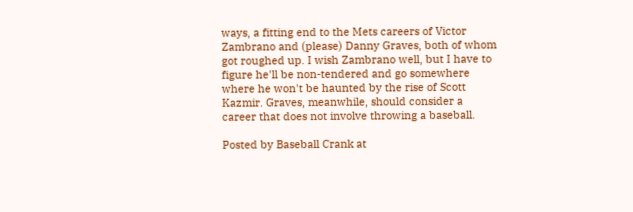ways, a fitting end to the Mets careers of Victor Zambrano and (please) Danny Graves, both of whom got roughed up. I wish Zambrano well, but I have to figure he'll be non-tendered and go somewhere where he won't be haunted by the rise of Scott Kazmir. Graves, meanwhile, should consider a career that does not involve throwing a baseball.

Posted by Baseball Crank at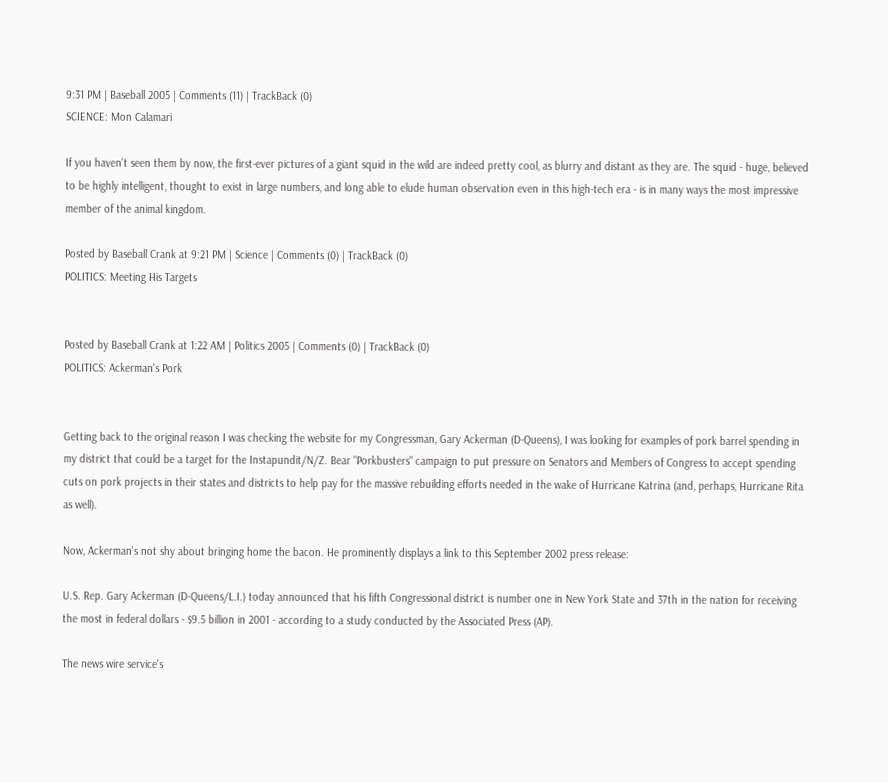9:31 PM | Baseball 2005 | Comments (11) | TrackBack (0)
SCIENCE: Mon Calamari

If you haven't seen them by now, the first-ever pictures of a giant squid in the wild are indeed pretty cool, as blurry and distant as they are. The squid - huge, believed to be highly intelligent, thought to exist in large numbers, and long able to elude human observation even in this high-tech era - is in many ways the most impressive member of the animal kingdom.

Posted by Baseball Crank at 9:21 PM | Science | Comments (0) | TrackBack (0)
POLITICS: Meeting His Targets


Posted by Baseball Crank at 1:22 AM | Politics 2005 | Comments (0) | TrackBack (0)
POLITICS: Ackerman's Pork


Getting back to the original reason I was checking the website for my Congressman, Gary Ackerman (D-Queens), I was looking for examples of pork barrel spending in my district that could be a target for the Instapundit/N/Z. Bear "Porkbusters" campaign to put pressure on Senators and Members of Congress to accept spending cuts on pork projects in their states and districts to help pay for the massive rebuilding efforts needed in the wake of Hurricane Katrina (and, perhaps, Hurricane Rita as well).

Now, Ackerman's not shy about bringing home the bacon. He prominently displays a link to this September 2002 press release:

U.S. Rep. Gary Ackerman (D-Queens/L.I.) today announced that his fifth Congressional district is number one in New York State and 37th in the nation for receiving the most in federal dollars - $9.5 billion in 2001 - according to a study conducted by the Associated Press (AP).

The news wire service's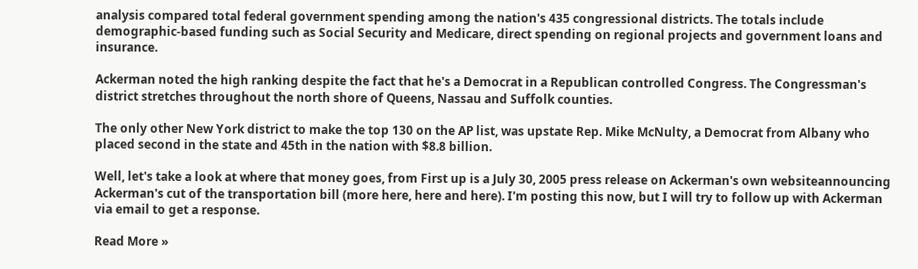analysis compared total federal government spending among the nation's 435 congressional districts. The totals include demographic-based funding such as Social Security and Medicare, direct spending on regional projects and government loans and insurance.

Ackerman noted the high ranking despite the fact that he's a Democrat in a Republican controlled Congress. The Congressman's district stretches throughout the north shore of Queens, Nassau and Suffolk counties.

The only other New York district to make the top 130 on the AP list, was upstate Rep. Mike McNulty, a Democrat from Albany who placed second in the state and 45th in the nation with $8.8 billion.

Well, let's take a look at where that money goes, from First up is a July 30, 2005 press release on Ackerman's own websiteannouncing Ackerman's cut of the transportation bill (more here, here and here). I'm posting this now, but I will try to follow up with Ackerman via email to get a response.

Read More »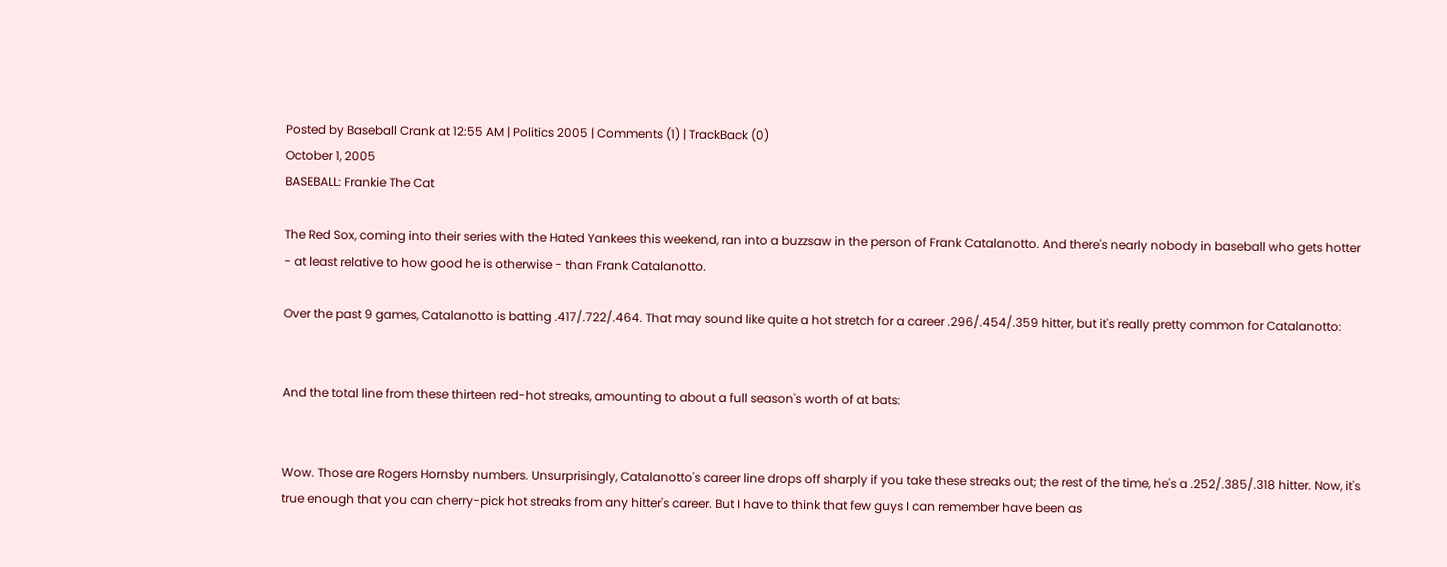Posted by Baseball Crank at 12:55 AM | Politics 2005 | Comments (1) | TrackBack (0)
October 1, 2005
BASEBALL: Frankie The Cat

The Red Sox, coming into their series with the Hated Yankees this weekend, ran into a buzzsaw in the person of Frank Catalanotto. And there's nearly nobody in baseball who gets hotter - at least relative to how good he is otherwise - than Frank Catalanotto.

Over the past 9 games, Catalanotto is batting .417/.722/.464. That may sound like quite a hot stretch for a career .296/.454/.359 hitter, but it's really pretty common for Catalanotto:


And the total line from these thirteen red-hot streaks, amounting to about a full season's worth of at bats:


Wow. Those are Rogers Hornsby numbers. Unsurprisingly, Catalanotto's career line drops off sharply if you take these streaks out; the rest of the time, he's a .252/.385/.318 hitter. Now, it's true enough that you can cherry-pick hot streaks from any hitter's career. But I have to think that few guys I can remember have been as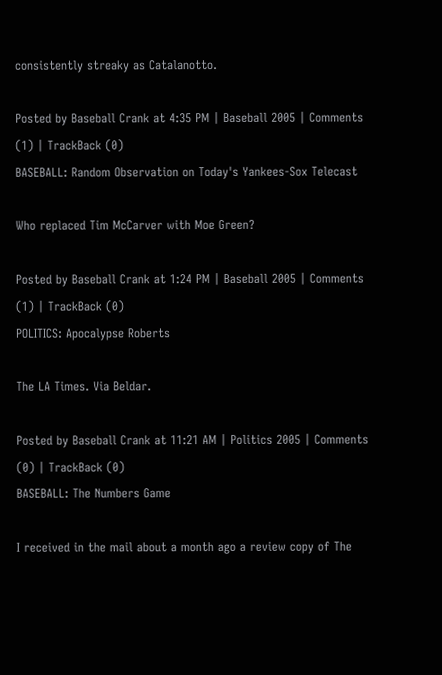consistently streaky as Catalanotto.

Posted by Baseball Crank at 4:35 PM | Baseball 2005 | Comments (1) | TrackBack (0)
BASEBALL: Random Observation on Today's Yankees-Sox Telecast

Who replaced Tim McCarver with Moe Green?

Posted by Baseball Crank at 1:24 PM | Baseball 2005 | Comments (1) | TrackBack (0)
POLITICS: Apocalypse Roberts

The LA Times. Via Beldar.

Posted by Baseball Crank at 11:21 AM | Politics 2005 | Comments (0) | TrackBack (0)
BASEBALL: The Numbers Game

I received in the mail about a month ago a review copy of The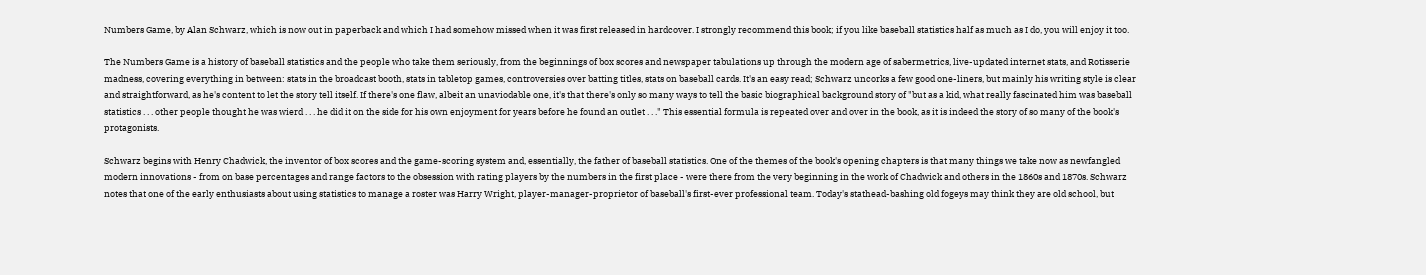Numbers Game, by Alan Schwarz, which is now out in paperback and which I had somehow missed when it was first released in hardcover. I strongly recommend this book; if you like baseball statistics half as much as I do, you will enjoy it too.

The Numbers Game is a history of baseball statistics and the people who take them seriously, from the beginnings of box scores and newspaper tabulations up through the modern age of sabermetrics, live-updated internet stats, and Rotisserie madness, covering everything in between: stats in the broadcast booth, stats in tabletop games, controversies over batting titles, stats on baseball cards. It's an easy read; Schwarz uncorks a few good one-liners, but mainly his writing style is clear and straightforward, as he's content to let the story tell itself. If there's one flaw, albeit an unaviodable one, it's that there's only so many ways to tell the basic biographical background story of "but as a kid, what really fascinated him was baseball statistics . . . other people thought he was wierd . . . he did it on the side for his own enjoyment for years before he found an outlet . . ." This essential formula is repeated over and over in the book, as it is indeed the story of so many of the book's protagonists.

Schwarz begins with Henry Chadwick, the inventor of box scores and the game-scoring system and, essentially, the father of baseball statistics. One of the themes of the book's opening chapters is that many things we take now as newfangled modern innovations - from on base percentages and range factors to the obsession with rating players by the numbers in the first place - were there from the very beginning in the work of Chadwick and others in the 1860s and 1870s. Schwarz notes that one of the early enthusiasts about using statistics to manage a roster was Harry Wright, player-manager-proprietor of baseball's first-ever professional team. Today's stathead-bashing old fogeys may think they are old school, but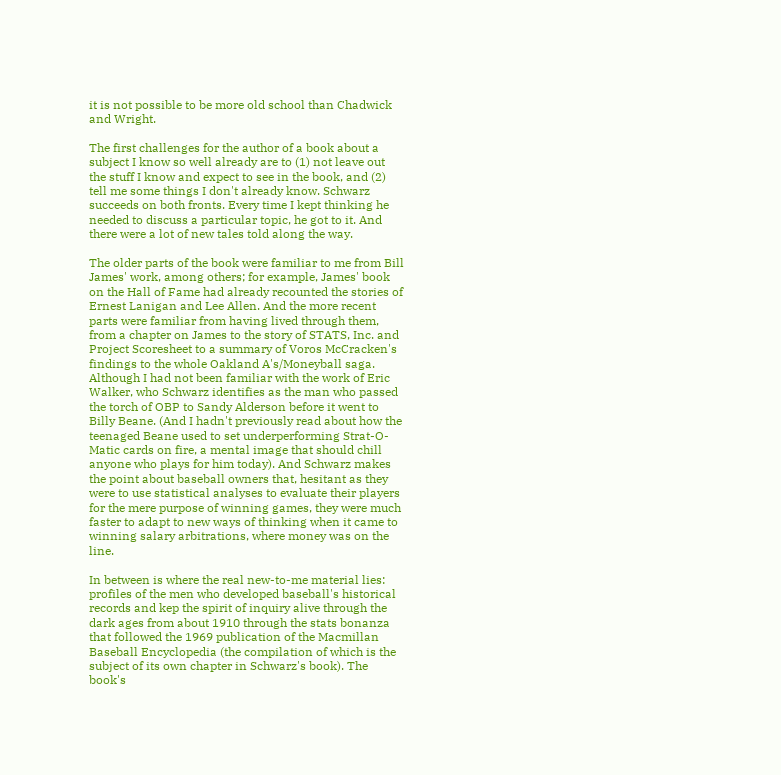it is not possible to be more old school than Chadwick and Wright.

The first challenges for the author of a book about a subject I know so well already are to (1) not leave out the stuff I know and expect to see in the book, and (2) tell me some things I don't already know. Schwarz succeeds on both fronts. Every time I kept thinking he needed to discuss a particular topic, he got to it. And there were a lot of new tales told along the way.

The older parts of the book were familiar to me from Bill James' work, among others; for example, James' book on the Hall of Fame had already recounted the stories of Ernest Lanigan and Lee Allen. And the more recent parts were familiar from having lived through them, from a chapter on James to the story of STATS, Inc. and Project Scoresheet to a summary of Voros McCracken's findings to the whole Oakland A's/Moneyball saga. Although I had not been familiar with the work of Eric Walker, who Schwarz identifies as the man who passed the torch of OBP to Sandy Alderson before it went to Billy Beane. (And I hadn't previously read about how the teenaged Beane used to set underperforming Strat-O-Matic cards on fire, a mental image that should chill anyone who plays for him today). And Schwarz makes the point about baseball owners that, hesitant as they were to use statistical analyses to evaluate their players for the mere purpose of winning games, they were much faster to adapt to new ways of thinking when it came to winning salary arbitrations, where money was on the line.

In between is where the real new-to-me material lies: profiles of the men who developed baseball's historical records and kep the spirit of inquiry alive through the dark ages from about 1910 through the stats bonanza that followed the 1969 publication of the Macmillan Baseball Encyclopedia (the compilation of which is the subject of its own chapter in Schwarz's book). The book's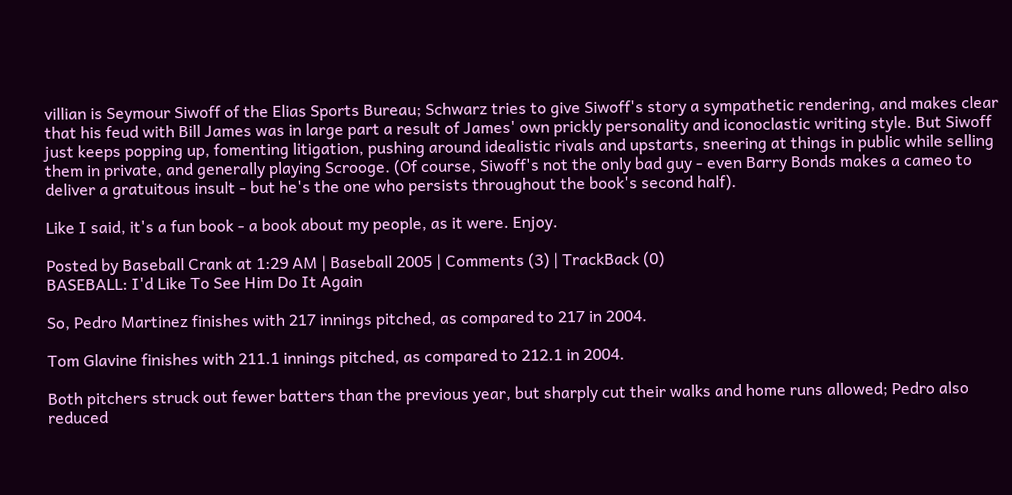villian is Seymour Siwoff of the Elias Sports Bureau; Schwarz tries to give Siwoff's story a sympathetic rendering, and makes clear that his feud with Bill James was in large part a result of James' own prickly personality and iconoclastic writing style. But Siwoff just keeps popping up, fomenting litigation, pushing around idealistic rivals and upstarts, sneering at things in public while selling them in private, and generally playing Scrooge. (Of course, Siwoff's not the only bad guy - even Barry Bonds makes a cameo to deliver a gratuitous insult - but he's the one who persists throughout the book's second half).

Like I said, it's a fun book - a book about my people, as it were. Enjoy.

Posted by Baseball Crank at 1:29 AM | Baseball 2005 | Comments (3) | TrackBack (0)
BASEBALL: I'd Like To See Him Do It Again

So, Pedro Martinez finishes with 217 innings pitched, as compared to 217 in 2004.

Tom Glavine finishes with 211.1 innings pitched, as compared to 212.1 in 2004.

Both pitchers struck out fewer batters than the previous year, but sharply cut their walks and home runs allowed; Pedro also reduced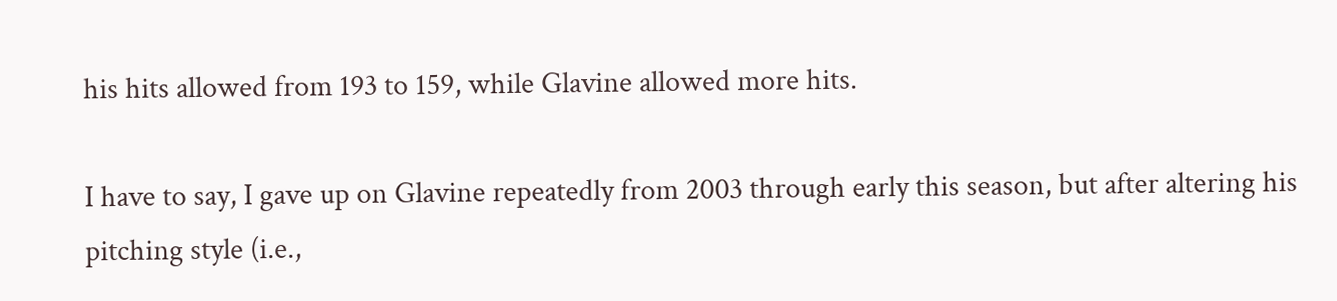his hits allowed from 193 to 159, while Glavine allowed more hits.

I have to say, I gave up on Glavine repeatedly from 2003 through early this season, but after altering his pitching style (i.e.,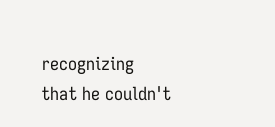recognizing that he couldn't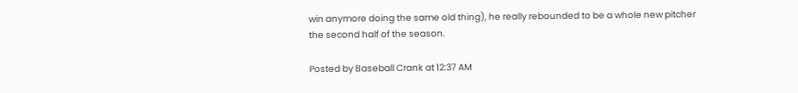win anymore doing the same old thing), he really rebounded to be a whole new pitcher the second half of the season.

Posted by Baseball Crank at 12:37 AM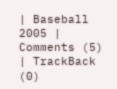| Baseball 2005 | Comments (5) | TrackBack (0)